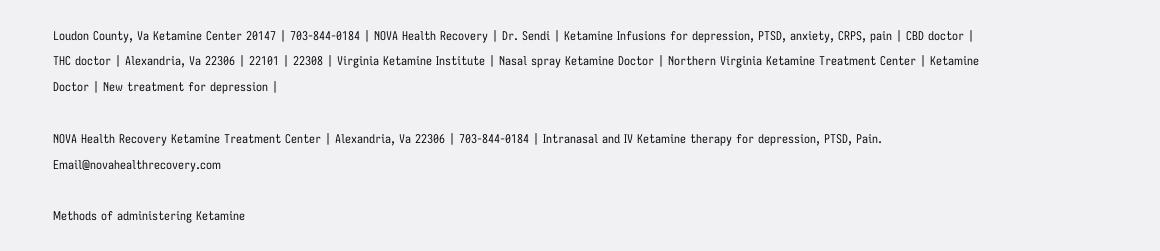Loudon County, Va Ketamine Center 20147 | 703-844-0184 | NOVA Health Recovery | Dr. Sendi | Ketamine Infusions for depression, PTSD, anxiety, CRPS, pain | CBD doctor | THC doctor | Alexandria, Va 22306 | 22101 | 22308 | Virginia Ketamine Institute | Nasal spray Ketamine Doctor | Northern Virginia Ketamine Treatment Center | Ketamine Doctor | New treatment for depression |

NOVA Health Recovery Ketamine Treatment Center | Alexandria, Va 22306 | 703-844-0184 | Intranasal and IV Ketamine therapy for depression, PTSD, Pain. Email@novahealthrecovery.com

Methods of administering Ketamine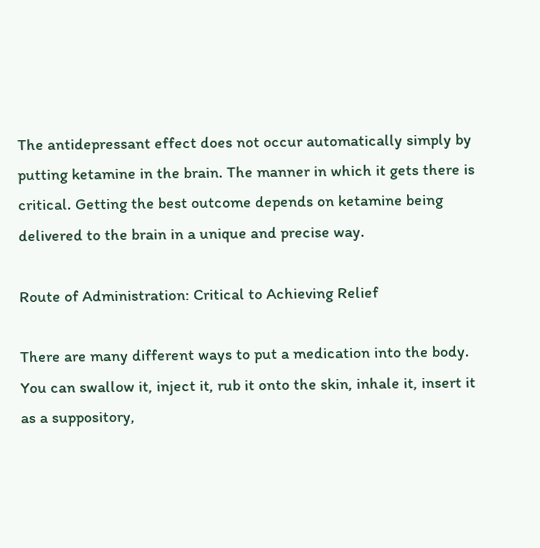The antidepressant effect does not occur automatically simply by putting ketamine in the brain. The manner in which it gets there is critical. Getting the best outcome depends on ketamine being delivered to the brain in a unique and precise way.

Route of Administration: Critical to Achieving Relief

There are many different ways to put a medication into the body.  You can swallow it, inject it, rub it onto the skin, inhale it, insert it as a suppository,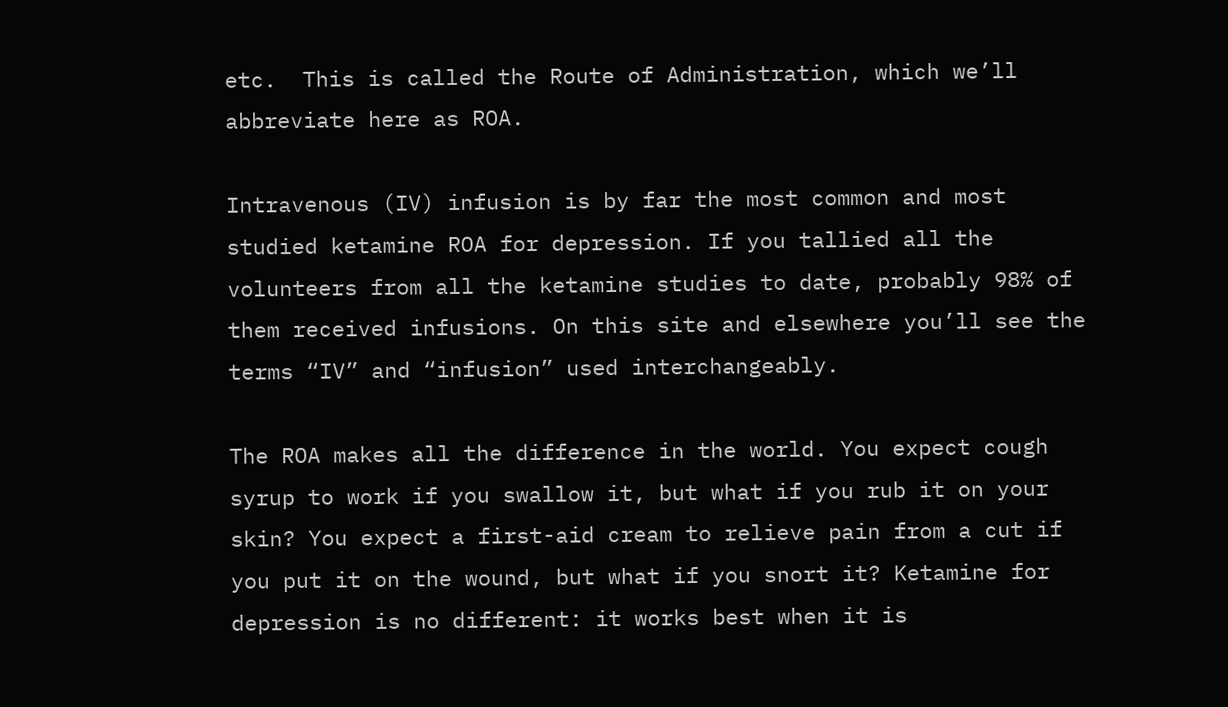etc.  This is called the Route of Administration, which we’ll abbreviate here as ROA.

Intravenous (IV) infusion is by far the most common and most studied ketamine ROA for depression. If you tallied all the volunteers from all the ketamine studies to date, probably 98% of them received infusions. On this site and elsewhere you’ll see the terms “IV” and “infusion” used interchangeably.

The ROA makes all the difference in the world. You expect cough syrup to work if you swallow it, but what if you rub it on your skin? You expect a first-aid cream to relieve pain from a cut if you put it on the wound, but what if you snort it? Ketamine for depression is no different: it works best when it is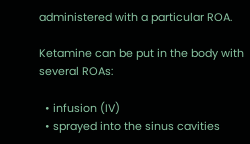administered with a particular ROA.

Ketamine can be put in the body with several ROAs:

  • infusion (IV)
  • sprayed into the sinus cavities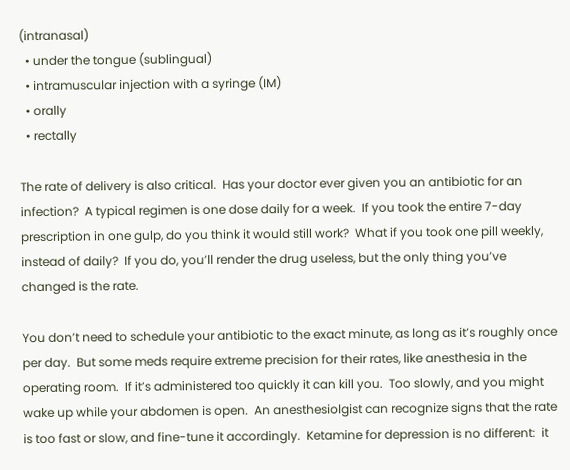(intranasal)
  • under the tongue (sublingual)
  • intramuscular injection with a syringe (IM)
  • orally
  • rectally

The rate of delivery is also critical.  Has your doctor ever given you an antibiotic for an infection?  A typical regimen is one dose daily for a week.  If you took the entire 7-day prescription in one gulp, do you think it would still work?  What if you took one pill weekly, instead of daily?  If you do, you’ll render the drug useless, but the only thing you’ve changed is the rate.

You don’t need to schedule your antibiotic to the exact minute, as long as it’s roughly once per day.  But some meds require extreme precision for their rates, like anesthesia in the operating room.  If it’s administered too quickly it can kill you.  Too slowly, and you might wake up while your abdomen is open.  An anesthesiolgist can recognize signs that the rate is too fast or slow, and fine-tune it accordingly.  Ketamine for depression is no different:  it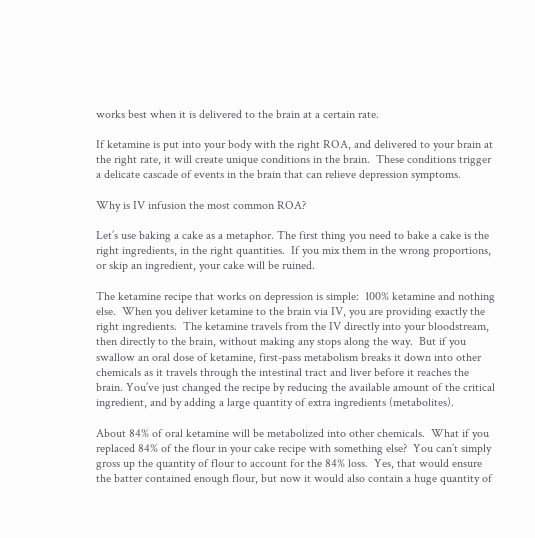works best when it is delivered to the brain at a certain rate.

If ketamine is put into your body with the right ROA, and delivered to your brain at the right rate, it will create unique conditions in the brain.  These conditions trigger a delicate cascade of events in the brain that can relieve depression symptoms.

Why is IV infusion the most common ROA?

Let’s use baking a cake as a metaphor. The first thing you need to bake a cake is the right ingredients, in the right quantities.  If you mix them in the wrong proportions, or skip an ingredient, your cake will be ruined.

The ketamine recipe that works on depression is simple:  100% ketamine and nothing else.  When you deliver ketamine to the brain via IV, you are providing exactly the right ingredients.  The ketamine travels from the IV directly into your bloodstream, then directly to the brain, without making any stops along the way.  But if you swallow an oral dose of ketamine, first-pass metabolism breaks it down into other chemicals as it travels through the intestinal tract and liver before it reaches the brain. You’ve just changed the recipe by reducing the available amount of the critical ingredient, and by adding a large quantity of extra ingredients (metabolites).

About 84% of oral ketamine will be metabolized into other chemicals.  What if you replaced 84% of the flour in your cake recipe with something else?  You can’t simply gross up the quantity of flour to account for the 84% loss.  Yes, that would ensure the batter contained enough flour, but now it would also contain a huge quantity of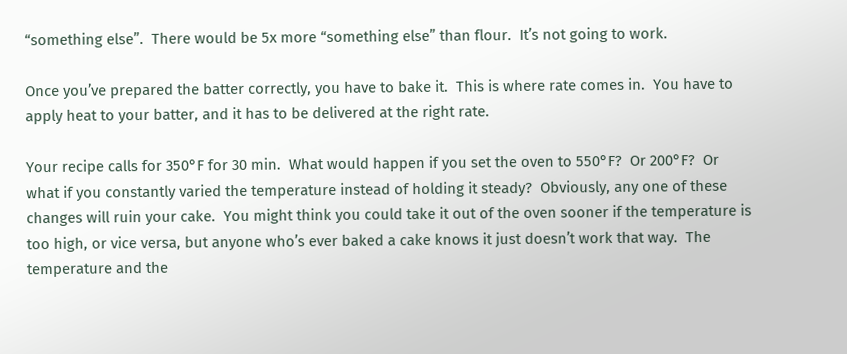“something else”.  There would be 5x more “something else” than flour.  It’s not going to work.

Once you’ve prepared the batter correctly, you have to bake it.  This is where rate comes in.  You have to apply heat to your batter, and it has to be delivered at the right rate.

Your recipe calls for 350°F for 30 min.  What would happen if you set the oven to 550°F?  Or 200°F?  Or what if you constantly varied the temperature instead of holding it steady?  Obviously, any one of these changes will ruin your cake.  You might think you could take it out of the oven sooner if the temperature is too high, or vice versa, but anyone who’s ever baked a cake knows it just doesn’t work that way.  The temperature and the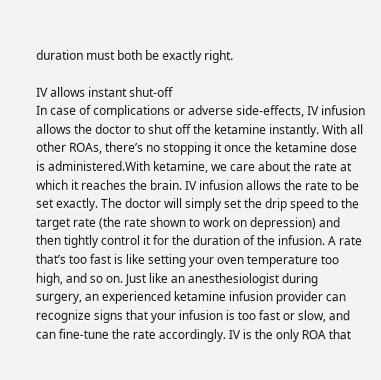duration must both be exactly right.

IV allows instant shut-off
In case of complications or adverse side-effects, IV infusion allows the doctor to shut off the ketamine instantly. With all other ROAs, there’s no stopping it once the ketamine dose is administered.With ketamine, we care about the rate at which it reaches the brain. IV infusion allows the rate to be set exactly. The doctor will simply set the drip speed to the target rate (the rate shown to work on depression) and then tightly control it for the duration of the infusion. A rate that’s too fast is like setting your oven temperature too high, and so on. Just like an anesthesiologist during surgery, an experienced ketamine infusion provider can recognize signs that your infusion is too fast or slow, and can fine-tune the rate accordingly. IV is the only ROA that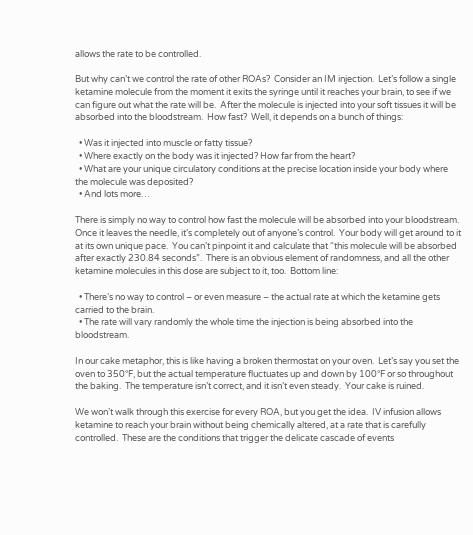allows the rate to be controlled.

But why can’t we control the rate of other ROAs?  Consider an IM injection.  Let’s follow a single ketamine molecule from the moment it exits the syringe until it reaches your brain, to see if we can figure out what the rate will be.  After the molecule is injected into your soft tissues it will be absorbed into the bloodstream.  How fast?  Well, it depends on a bunch of things:

  • Was it injected into muscle or fatty tissue?
  • Where exactly on the body was it injected? How far from the heart?
  • What are your unique circulatory conditions at the precise location inside your body where the molecule was deposited?
  • And lots more…

There is simply no way to control how fast the molecule will be absorbed into your bloodstream.  Once it leaves the needle, it’s completely out of anyone’s control.  Your body will get around to it at its own unique pace.  You can’t pinpoint it and calculate that “this molecule will be absorbed after exactly 230.84 seconds”.  There is an obvious element of randomness, and all the other ketamine molecules in this dose are subject to it, too.  Bottom line:

  • There’s no way to control – or even measure – the actual rate at which the ketamine gets carried to the brain.
  • The rate will vary randomly the whole time the injection is being absorbed into the bloodstream.

In our cake metaphor, this is like having a broken thermostat on your oven.  Let’s say you set the oven to 350°F, but the actual temperature fluctuates up and down by 100°F or so throughout the baking.  The temperature isn’t correct, and it isn’t even steady.  Your cake is ruined.

We won’t walk through this exercise for every ROA, but you get the idea.  IV infusion allows ketamine to reach your brain without being chemically altered, at a rate that is carefully controlled.  These are the conditions that trigger the delicate cascade of events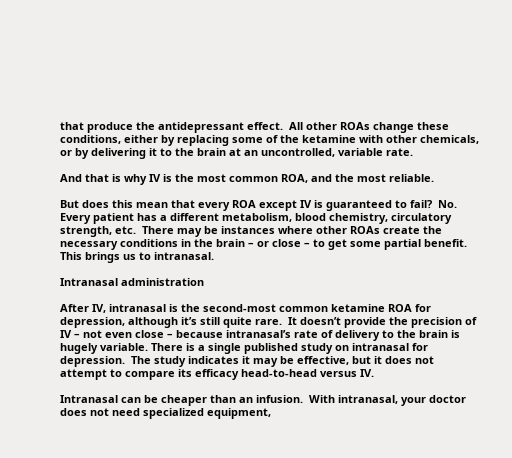that produce the antidepressant effect.  All other ROAs change these conditions, either by replacing some of the ketamine with other chemicals, or by delivering it to the brain at an uncontrolled, variable rate.

And that is why IV is the most common ROA, and the most reliable.

But does this mean that every ROA except IV is guaranteed to fail?  No.  Every patient has a different metabolism, blood chemistry, circulatory strength, etc.  There may be instances where other ROAs create the necessary conditions in the brain – or close – to get some partial benefit.  This brings us to intranasal.

Intranasal administration

After IV, intranasal is the second-most common ketamine ROA for depression, although it’s still quite rare.  It doesn’t provide the precision of IV – not even close – because intranasal’s rate of delivery to the brain is hugely variable. There is a single published study on intranasal for depression.  The study indicates it may be effective, but it does not attempt to compare its efficacy head-to-head versus IV.

Intranasal can be cheaper than an infusion.  With intranasal, your doctor does not need specialized equipment,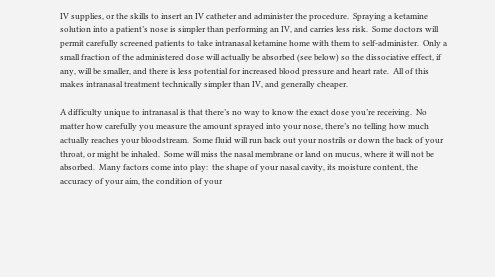IV supplies, or the skills to insert an IV catheter and administer the procedure.  Spraying a ketamine solution into a patient’s nose is simpler than performing an IV, and carries less risk.  Some doctors will permit carefully screened patients to take intranasal ketamine home with them to self-administer.  Only a small fraction of the administered dose will actually be absorbed (see below) so the dissociative effect, if any, will be smaller, and there is less potential for increased blood pressure and heart rate.  All of this makes intranasal treatment technically simpler than IV, and generally cheaper.

A difficulty unique to intranasal is that there’s no way to know the exact dose you’re receiving.  No matter how carefully you measure the amount sprayed into your nose, there’s no telling how much actually reaches your bloodstream.  Some fluid will run back out your nostrils or down the back of your throat, or might be inhaled.  Some will miss the nasal membrane or land on mucus, where it will not be absorbed.  Many factors come into play:  the shape of your nasal cavity, its moisture content, the accuracy of your aim, the condition of your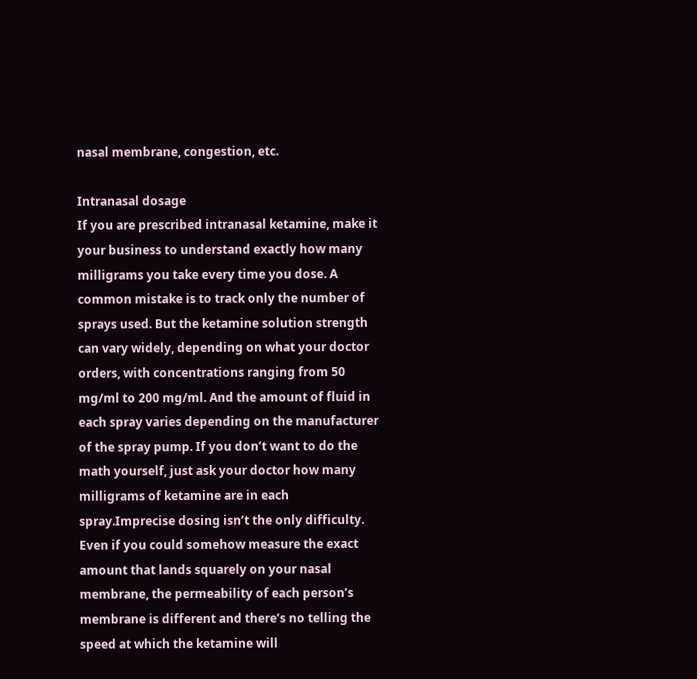nasal membrane, congestion, etc.

Intranasal dosage
If you are prescribed intranasal ketamine, make it your business to understand exactly how many milligrams you take every time you dose. A common mistake is to track only the number of sprays used. But the ketamine solution strength can vary widely, depending on what your doctor orders, with concentrations ranging from 50 mg/ml to 200 mg/ml. And the amount of fluid in each spray varies depending on the manufacturer of the spray pump. If you don’t want to do the math yourself, just ask your doctor how many milligrams of ketamine are in each spray.Imprecise dosing isn’t the only difficulty. Even if you could somehow measure the exact amount that lands squarely on your nasal membrane, the permeability of each person’s membrane is different and there’s no telling the speed at which the ketamine will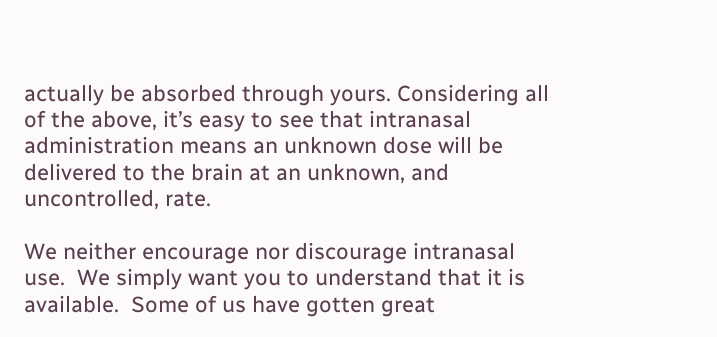actually be absorbed through yours. Considering all of the above, it’s easy to see that intranasal administration means an unknown dose will be delivered to the brain at an unknown, and uncontrolled, rate.

We neither encourage nor discourage intranasal use.  We simply want you to understand that it is available.  Some of us have gotten great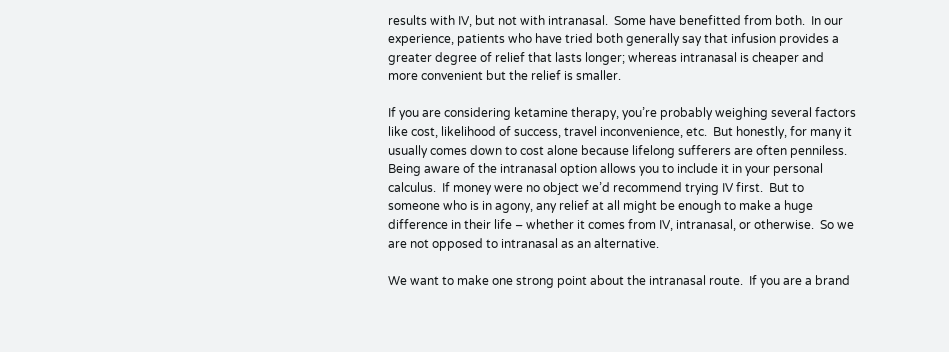results with IV, but not with intranasal.  Some have benefitted from both.  In our experience, patients who have tried both generally say that infusion provides a greater degree of relief that lasts longer; whereas intranasal is cheaper and more convenient but the relief is smaller.

If you are considering ketamine therapy, you’re probably weighing several factors like cost, likelihood of success, travel inconvenience, etc.  But honestly, for many it usually comes down to cost alone because lifelong sufferers are often penniless.  Being aware of the intranasal option allows you to include it in your personal calculus.  If money were no object we’d recommend trying IV first.  But to someone who is in agony, any relief at all might be enough to make a huge difference in their life – whether it comes from IV, intranasal, or otherwise.  So we are not opposed to intranasal as an alternative.

We want to make one strong point about the intranasal route.  If you are a brand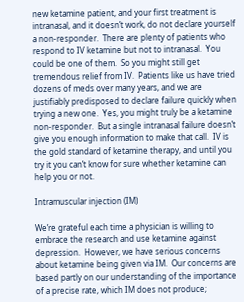new ketamine patient, and your first treatment is intranasal, and it doesn’t work, do not declare yourself a non-responder.  There are plenty of patients who respond to IV ketamine but not to intranasal.  You could be one of them.  So you might still get tremendous relief from IV.  Patients like us have tried dozens of meds over many years, and we are justifiably predisposed to declare failure quickly when trying a new one.  Yes, you might truly be a ketamine non-responder.  But a single intranasal failure doesn’t give you enough information to make that call.  IV is the gold standard of ketamine therapy, and until you try it you can’t know for sure whether ketamine can help you or not.

Intramuscular injection (IM)

We’re grateful each time a physician is willing to embrace the research and use ketamine against depression.  However, we have serious concerns about ketamine being given via IM.  Our concerns are based partly on our understanding of the importance of a precise rate, which IM does not produce;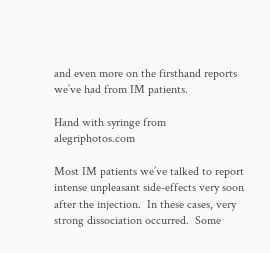and even more on the firsthand reports we’ve had from IM patients.

Hand with syringe from alegriphotos.com

Most IM patients we’ve talked to report intense unpleasant side-effects very soon after the injection.  In these cases, very strong dissociation occurred.  Some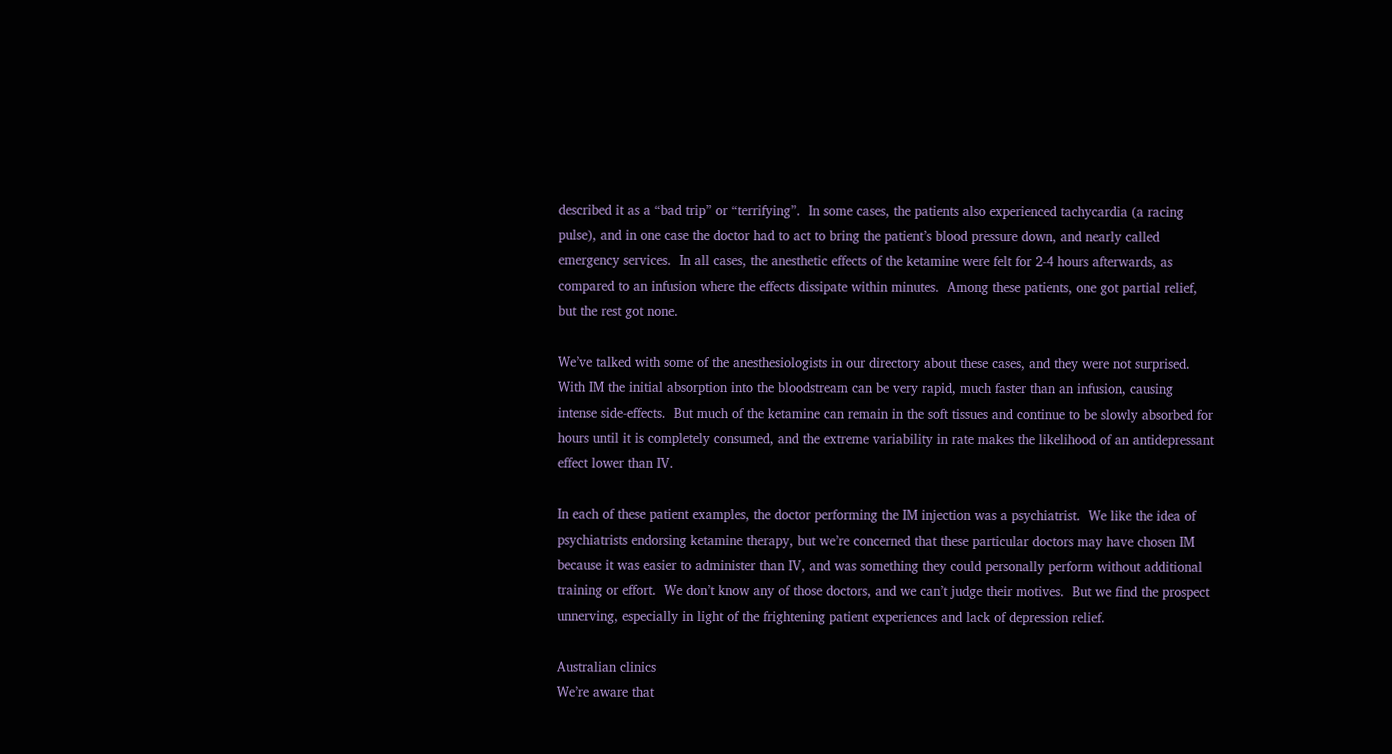described it as a “bad trip” or “terrifying”.  In some cases, the patients also experienced tachycardia (a racing pulse), and in one case the doctor had to act to bring the patient’s blood pressure down, and nearly called emergency services.  In all cases, the anesthetic effects of the ketamine were felt for 2-4 hours afterwards, as compared to an infusion where the effects dissipate within minutes.  Among these patients, one got partial relief, but the rest got none.

We’ve talked with some of the anesthesiologists in our directory about these cases, and they were not surprised.  With IM the initial absorption into the bloodstream can be very rapid, much faster than an infusion, causing intense side-effects.  But much of the ketamine can remain in the soft tissues and continue to be slowly absorbed for hours until it is completely consumed, and the extreme variability in rate makes the likelihood of an antidepressant effect lower than IV.

In each of these patient examples, the doctor performing the IM injection was a psychiatrist.  We like the idea of psychiatrists endorsing ketamine therapy, but we’re concerned that these particular doctors may have chosen IM because it was easier to administer than IV, and was something they could personally perform without additional training or effort.  We don’t know any of those doctors, and we can’t judge their motives.  But we find the prospect unnerving, especially in light of the frightening patient experiences and lack of depression relief.

Australian clinics
We’re aware that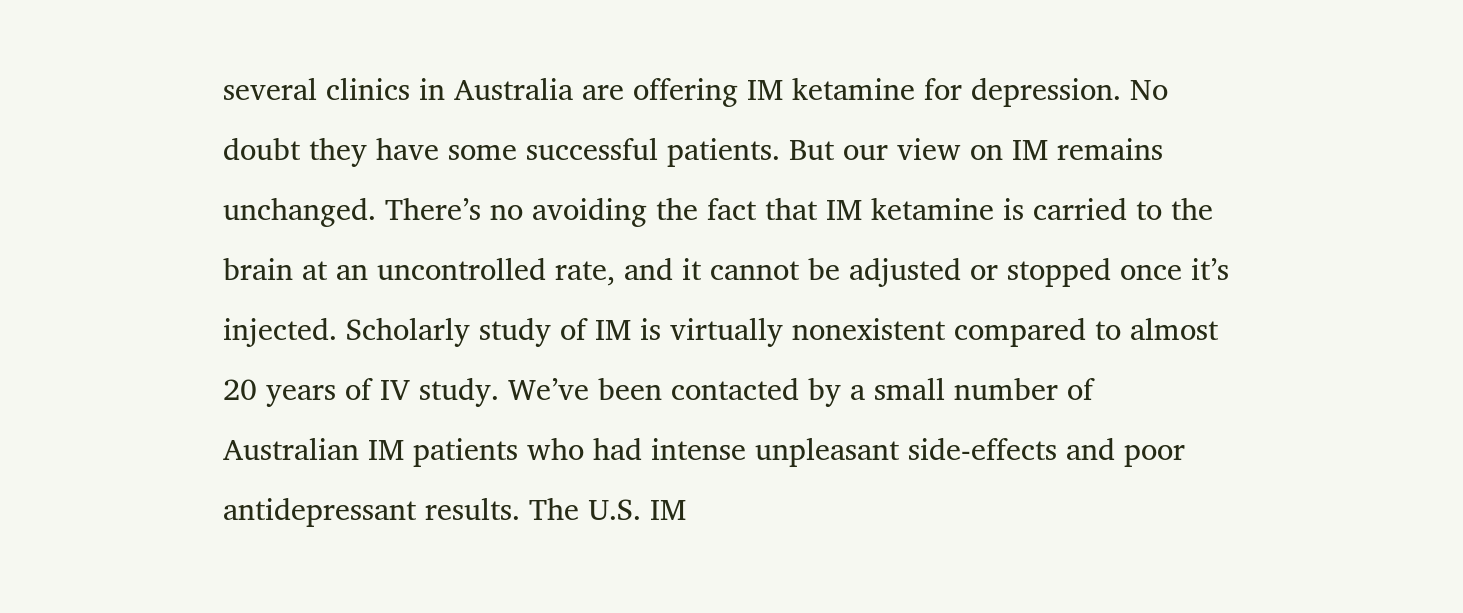several clinics in Australia are offering IM ketamine for depression. No doubt they have some successful patients. But our view on IM remains unchanged. There’s no avoiding the fact that IM ketamine is carried to the brain at an uncontrolled rate, and it cannot be adjusted or stopped once it’s injected. Scholarly study of IM is virtually nonexistent compared to almost 20 years of IV study. We’ve been contacted by a small number of Australian IM patients who had intense unpleasant side-effects and poor antidepressant results. The U.S. IM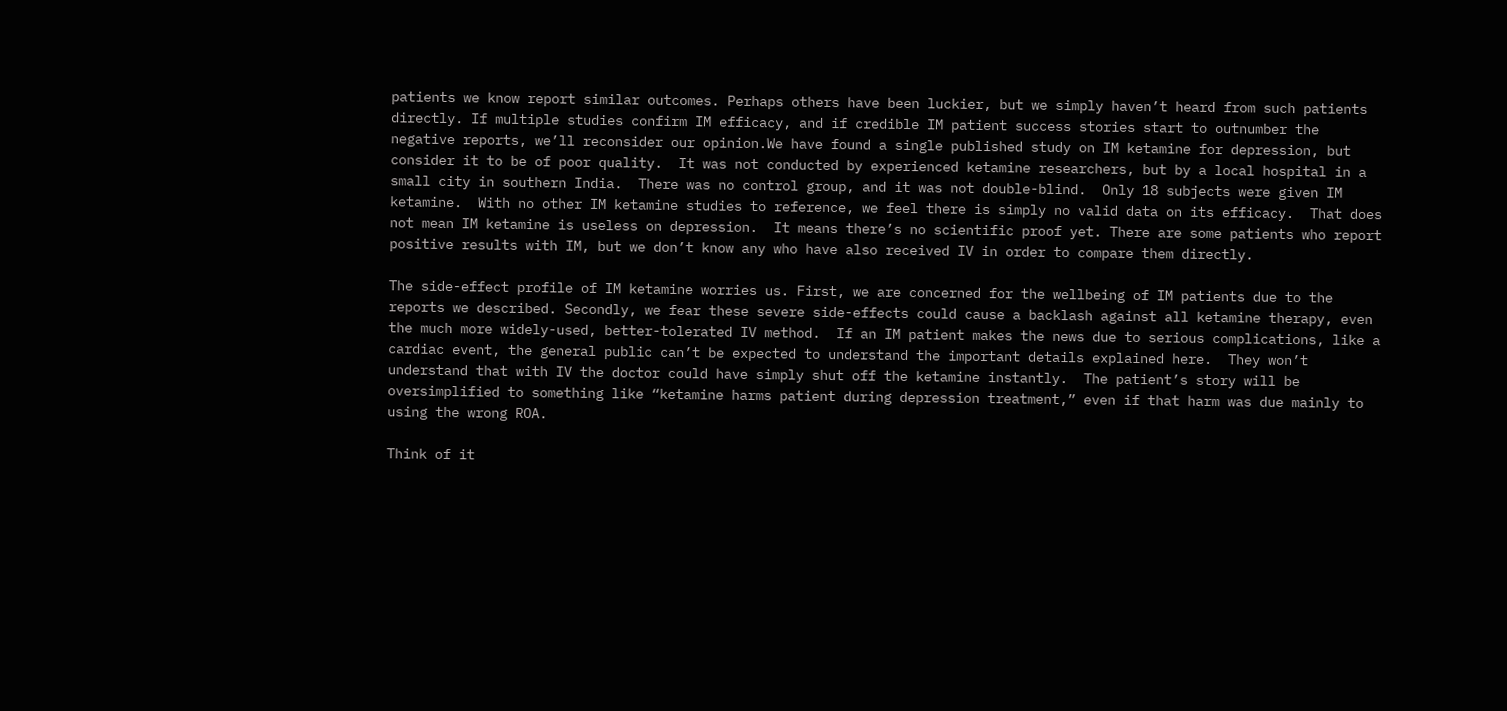patients we know report similar outcomes. Perhaps others have been luckier, but we simply haven’t heard from such patients directly. If multiple studies confirm IM efficacy, and if credible IM patient success stories start to outnumber the negative reports, we’ll reconsider our opinion.We have found a single published study on IM ketamine for depression, but consider it to be of poor quality.  It was not conducted by experienced ketamine researchers, but by a local hospital in a small city in southern India.  There was no control group, and it was not double-blind.  Only 18 subjects were given IM ketamine.  With no other IM ketamine studies to reference, we feel there is simply no valid data on its efficacy.  That does not mean IM ketamine is useless on depression.  It means there’s no scientific proof yet. There are some patients who report positive results with IM, but we don’t know any who have also received IV in order to compare them directly.

The side-effect profile of IM ketamine worries us. First, we are concerned for the wellbeing of IM patients due to the reports we described. Secondly, we fear these severe side-effects could cause a backlash against all ketamine therapy, even the much more widely-used, better-tolerated IV method.  If an IM patient makes the news due to serious complications, like a cardiac event, the general public can’t be expected to understand the important details explained here.  They won’t understand that with IV the doctor could have simply shut off the ketamine instantly.  The patient’s story will be oversimplified to something like “ketamine harms patient during depression treatment,” even if that harm was due mainly to using the wrong ROA.

Think of it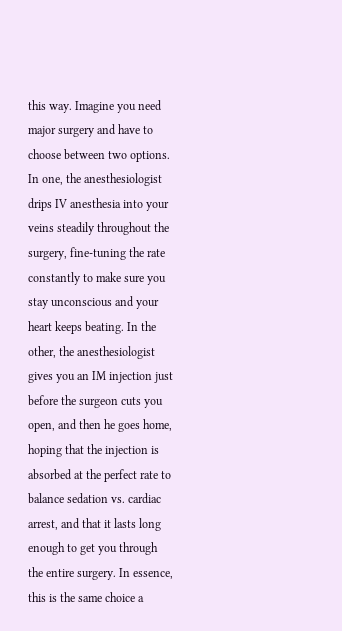this way. Imagine you need major surgery and have to choose between two options. In one, the anesthesiologist drips IV anesthesia into your veins steadily throughout the surgery, fine-tuning the rate constantly to make sure you stay unconscious and your heart keeps beating. In the other, the anesthesiologist gives you an IM injection just before the surgeon cuts you open, and then he goes home, hoping that the injection is absorbed at the perfect rate to balance sedation vs. cardiac arrest, and that it lasts long enough to get you through the entire surgery. In essence, this is the same choice a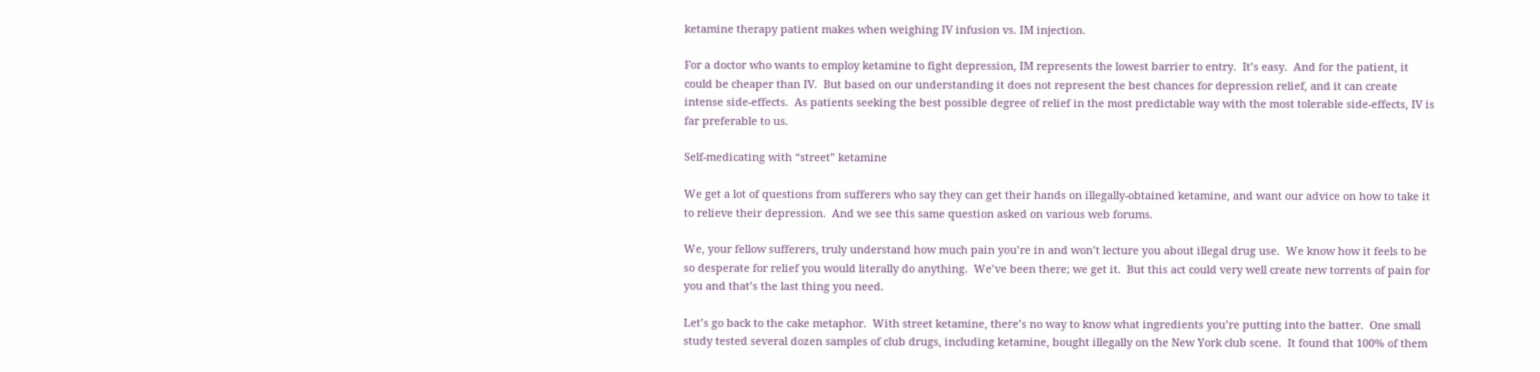ketamine therapy patient makes when weighing IV infusion vs. IM injection.

For a doctor who wants to employ ketamine to fight depression, IM represents the lowest barrier to entry.  It’s easy.  And for the patient, it could be cheaper than IV.  But based on our understanding it does not represent the best chances for depression relief, and it can create intense side-effects.  As patients seeking the best possible degree of relief in the most predictable way with the most tolerable side-effects, IV is far preferable to us.

Self-medicating with “street” ketamine

We get a lot of questions from sufferers who say they can get their hands on illegally-obtained ketamine, and want our advice on how to take it to relieve their depression.  And we see this same question asked on various web forums.

We, your fellow sufferers, truly understand how much pain you’re in and won’t lecture you about illegal drug use.  We know how it feels to be so desperate for relief you would literally do anything.  We’ve been there; we get it.  But this act could very well create new torrents of pain for you and that’s the last thing you need.

Let’s go back to the cake metaphor.  With street ketamine, there’s no way to know what ingredients you’re putting into the batter.  One small study tested several dozen samples of club drugs, including ketamine, bought illegally on the New York club scene.  It found that 100% of them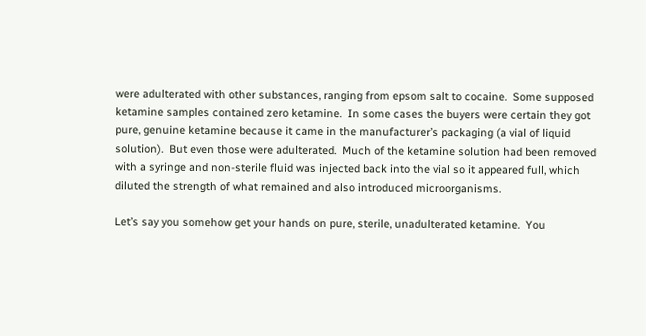were adulterated with other substances, ranging from epsom salt to cocaine.  Some supposed ketamine samples contained zero ketamine.  In some cases the buyers were certain they got pure, genuine ketamine because it came in the manufacturer’s packaging (a vial of liquid solution).  But even those were adulterated.  Much of the ketamine solution had been removed with a syringe and non-sterile fluid was injected back into the vial so it appeared full, which diluted the strength of what remained and also introduced microorganisms.

Let’s say you somehow get your hands on pure, sterile, unadulterated ketamine.  You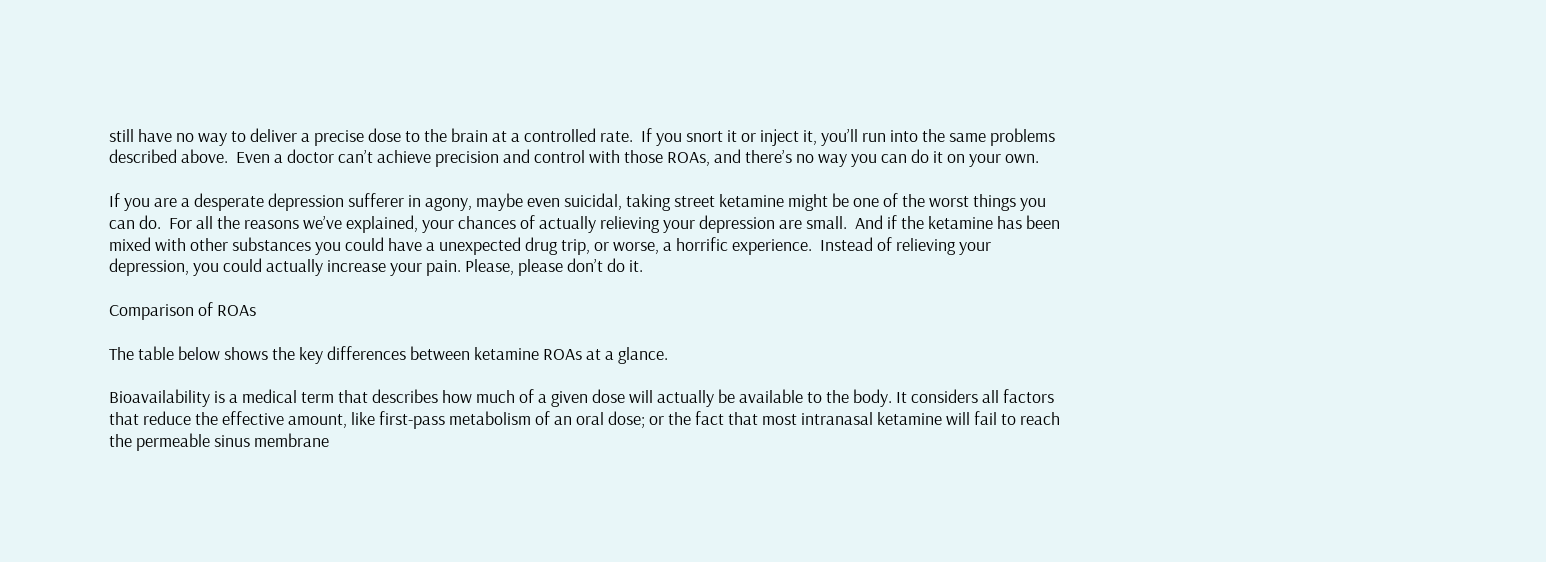still have no way to deliver a precise dose to the brain at a controlled rate.  If you snort it or inject it, you’ll run into the same problems described above.  Even a doctor can’t achieve precision and control with those ROAs, and there’s no way you can do it on your own.

If you are a desperate depression sufferer in agony, maybe even suicidal, taking street ketamine might be one of the worst things you can do.  For all the reasons we’ve explained, your chances of actually relieving your depression are small.  And if the ketamine has been mixed with other substances you could have a unexpected drug trip, or worse, a horrific experience.  Instead of relieving your depression, you could actually increase your pain. Please, please don’t do it.

Comparison of ROAs

The table below shows the key differences between ketamine ROAs at a glance.

Bioavailability is a medical term that describes how much of a given dose will actually be available to the body. It considers all factors that reduce the effective amount, like first-pass metabolism of an oral dose; or the fact that most intranasal ketamine will fail to reach the permeable sinus membrane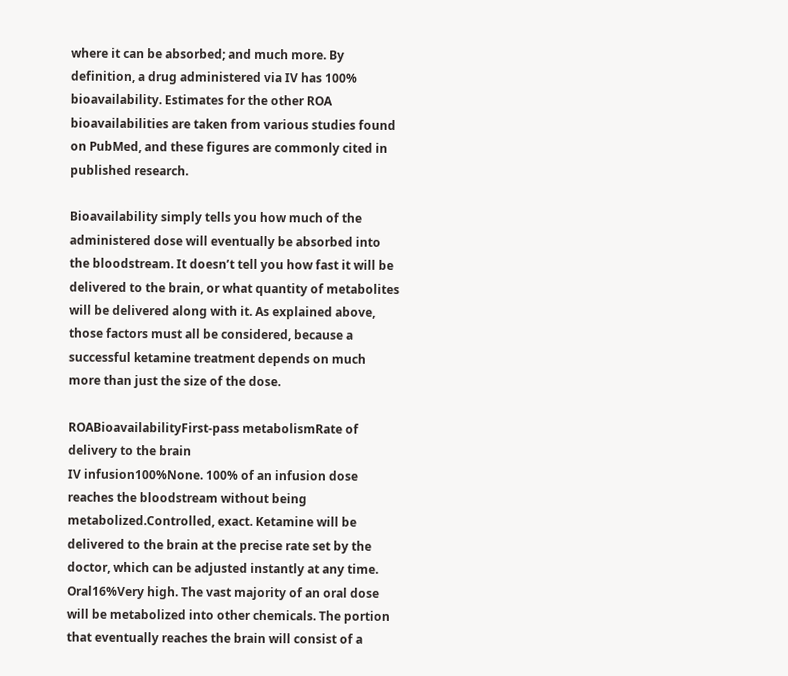where it can be absorbed; and much more. By definition, a drug administered via IV has 100% bioavailability. Estimates for the other ROA bioavailabilities are taken from various studies found on PubMed, and these figures are commonly cited in published research.

Bioavailability simply tells you how much of the administered dose will eventually be absorbed into the bloodstream. It doesn’t tell you how fast it will be delivered to the brain, or what quantity of metabolites will be delivered along with it. As explained above, those factors must all be considered, because a successful ketamine treatment depends on much more than just the size of the dose.

ROABioavailabilityFirst-pass metabolismRate of delivery to the brain
IV infusion100%None. 100% of an infusion dose reaches the bloodstream without being metabolized.Controlled, exact. Ketamine will be delivered to the brain at the precise rate set by the doctor, which can be adjusted instantly at any time.
Oral16%Very high. The vast majority of an oral dose will be metabolized into other chemicals. The portion that eventually reaches the brain will consist of a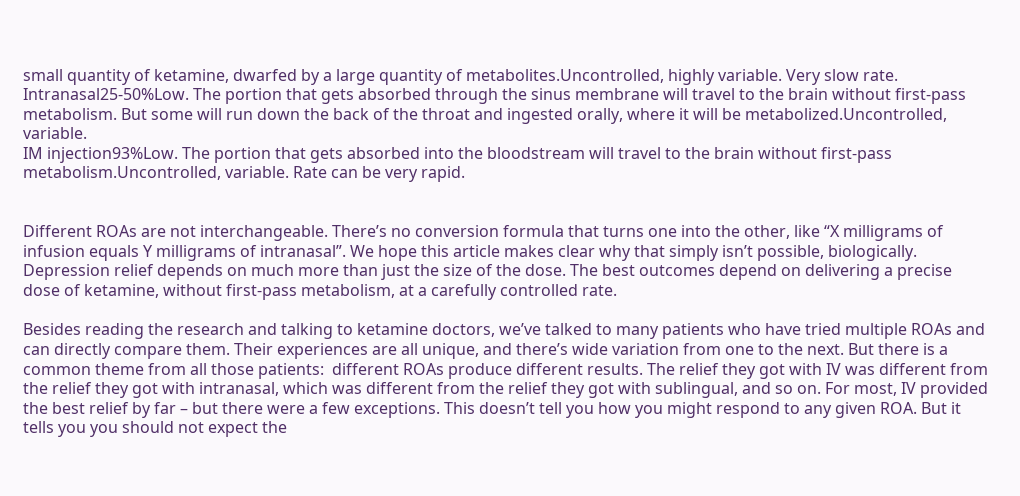small quantity of ketamine, dwarfed by a large quantity of metabolites.Uncontrolled, highly variable. Very slow rate.
Intranasal25-50%Low. The portion that gets absorbed through the sinus membrane will travel to the brain without first-pass metabolism. But some will run down the back of the throat and ingested orally, where it will be metabolized.Uncontrolled, variable.
IM injection93%Low. The portion that gets absorbed into the bloodstream will travel to the brain without first-pass metabolism.Uncontrolled, variable. Rate can be very rapid.


Different ROAs are not interchangeable. There’s no conversion formula that turns one into the other, like “X milligrams of infusion equals Y milligrams of intranasal”. We hope this article makes clear why that simply isn’t possible, biologically. Depression relief depends on much more than just the size of the dose. The best outcomes depend on delivering a precise dose of ketamine, without first-pass metabolism, at a carefully controlled rate.

Besides reading the research and talking to ketamine doctors, we’ve talked to many patients who have tried multiple ROAs and can directly compare them. Their experiences are all unique, and there’s wide variation from one to the next. But there is a common theme from all those patients:  different ROAs produce different results. The relief they got with IV was different from the relief they got with intranasal, which was different from the relief they got with sublingual, and so on. For most, IV provided the best relief by far – but there were a few exceptions. This doesn’t tell you how you might respond to any given ROA. But it tells you you should not expect the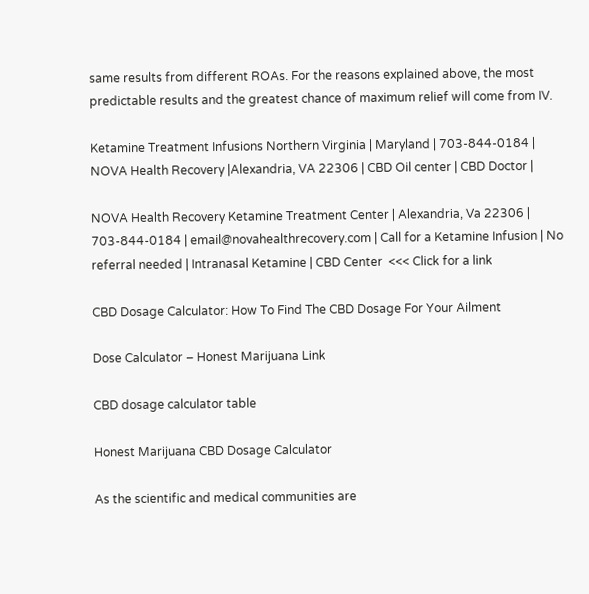same results from different ROAs. For the reasons explained above, the most predictable results and the greatest chance of maximum relief will come from IV.

Ketamine Treatment Infusions Northern Virginia | Maryland | 703-844-0184 | NOVA Health Recovery |Alexandria, VA 22306 | CBD Oil center | CBD Doctor |

NOVA Health Recovery Ketamine Treatment Center | Alexandria, Va 22306 | 703-844-0184 | email@novahealthrecovery.com | Call for a Ketamine Infusion | No referral needed | Intranasal Ketamine | CBD Center  <<< Click for a link

CBD Dosage Calculator: How To Find The CBD Dosage For Your Ailment

Dose Calculator – Honest Marijuana Link

CBD dosage calculator table

Honest Marijuana CBD Dosage Calculator

As the scientific and medical communities are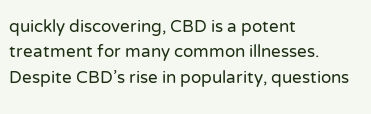quickly discovering, CBD is a potent treatment for many common illnesses. Despite CBD’s rise in popularity, questions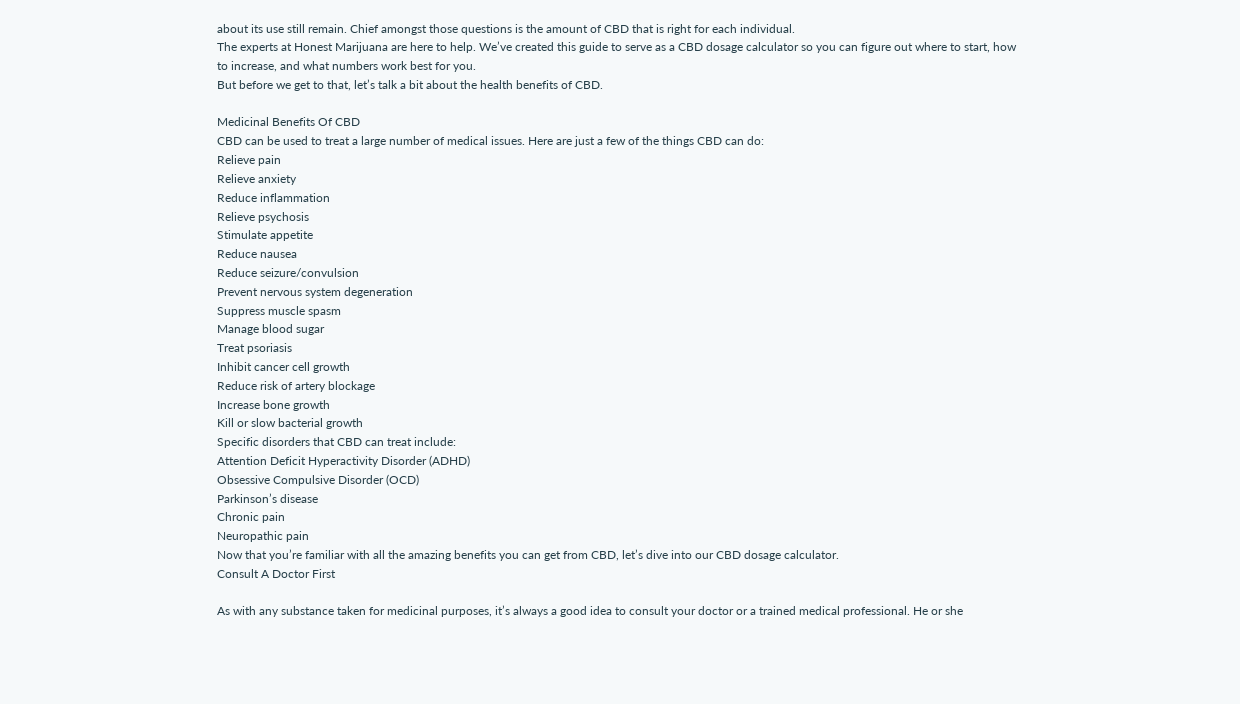about its use still remain. Chief amongst those questions is the amount of CBD that is right for each individual.
The experts at Honest Marijuana are here to help. We’ve created this guide to serve as a CBD dosage calculator so you can figure out where to start, how to increase, and what numbers work best for you.
But before we get to that, let’s talk a bit about the health benefits of CBD.

Medicinal Benefits Of CBD
CBD can be used to treat a large number of medical issues. Here are just a few of the things CBD can do:
Relieve pain
Relieve anxiety
Reduce inflammation
Relieve psychosis
Stimulate appetite
Reduce nausea
Reduce seizure/convulsion
Prevent nervous system degeneration
Suppress muscle spasm
Manage blood sugar
Treat psoriasis
Inhibit cancer cell growth
Reduce risk of artery blockage
Increase bone growth
Kill or slow bacterial growth
Specific disorders that CBD can treat include:
Attention Deficit Hyperactivity Disorder (ADHD)
Obsessive Compulsive Disorder (OCD)
Parkinson’s disease
Chronic pain
Neuropathic pain
Now that you’re familiar with all the amazing benefits you can get from CBD, let’s dive into our CBD dosage calculator.
Consult A Doctor First

As with any substance taken for medicinal purposes, it’s always a good idea to consult your doctor or a trained medical professional. He or she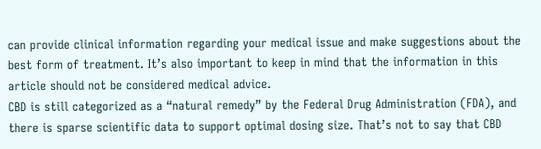can provide clinical information regarding your medical issue and make suggestions about the best form of treatment. It’s also important to keep in mind that the information in this article should not be considered medical advice.
CBD is still categorized as a “natural remedy” by the Federal Drug Administration (FDA), and there is sparse scientific data to support optimal dosing size. That’s not to say that CBD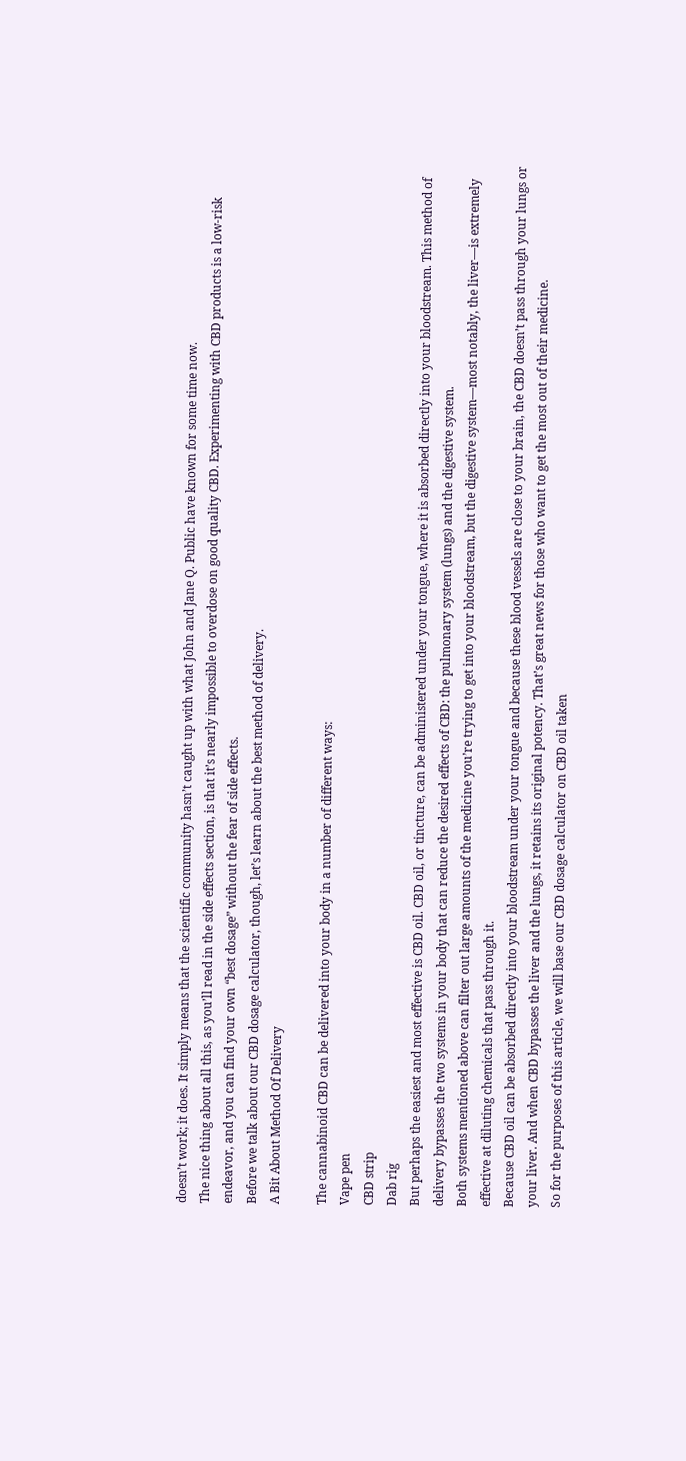doesn’t work; it does. It simply means that the scientific community hasn’t caught up with what John and Jane Q. Public have known for some time now.
The nice thing about all this, as you’ll read in the side effects section, is that it’s nearly impossible to overdose on good quality CBD. Experimenting with CBD products is a low-risk endeavor, and you can find your own “best dosage” without the fear of side effects.
Before we talk about our CBD dosage calculator, though, let’s learn about the best method of delivery.
A Bit About Method Of Delivery

The cannabinoid CBD can be delivered into your body in a number of different ways:
Vape pen
CBD strip
Dab rig
But perhaps the easiest and most effective is CBD oil. CBD oil, or tincture, can be administered under your tongue, where it is absorbed directly into your bloodstream. This method of delivery bypasses the two systems in your body that can reduce the desired effects of CBD: the pulmonary system (lungs) and the digestive system.
Both systems mentioned above can filter out large amounts of the medicine you’re trying to get into your bloodstream, but the digestive system—most notably, the liver—is extremely effective at diluting chemicals that pass through it.
Because CBD oil can be absorbed directly into your bloodstream under your tongue and because these blood vessels are close to your brain, the CBD doesn’t pass through your lungs or your liver. And when CBD bypasses the liver and the lungs, it retains its original potency. That’s great news for those who want to get the most out of their medicine.
So for the purposes of this article, we will base our CBD dosage calculator on CBD oil taken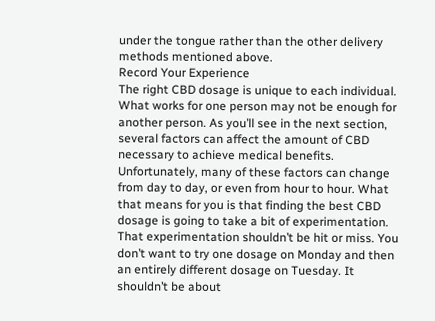under the tongue rather than the other delivery methods mentioned above.
Record Your Experience
The right CBD dosage is unique to each individual. What works for one person may not be enough for another person. As you’ll see in the next section, several factors can affect the amount of CBD necessary to achieve medical benefits.
Unfortunately, many of these factors can change from day to day, or even from hour to hour. What that means for you is that finding the best CBD dosage is going to take a bit of experimentation.
That experimentation shouldn’t be hit or miss. You don’t want to try one dosage on Monday and then an entirely different dosage on Tuesday. It shouldn’t be about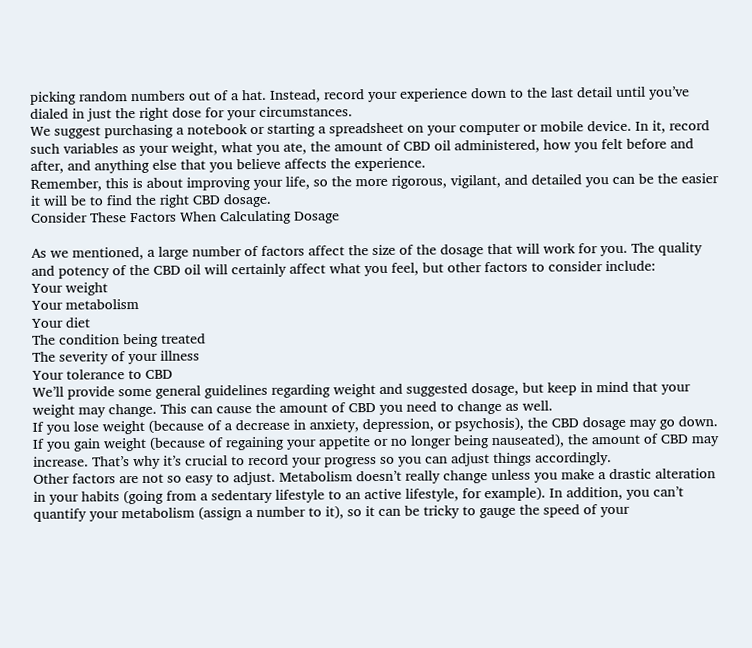picking random numbers out of a hat. Instead, record your experience down to the last detail until you’ve dialed in just the right dose for your circumstances.
We suggest purchasing a notebook or starting a spreadsheet on your computer or mobile device. In it, record such variables as your weight, what you ate, the amount of CBD oil administered, how you felt before and after, and anything else that you believe affects the experience.
Remember, this is about improving your life, so the more rigorous, vigilant, and detailed you can be the easier it will be to find the right CBD dosage.
Consider These Factors When Calculating Dosage

As we mentioned, a large number of factors affect the size of the dosage that will work for you. The quality and potency of the CBD oil will certainly affect what you feel, but other factors to consider include:
Your weight
Your metabolism
Your diet
The condition being treated
The severity of your illness
Your tolerance to CBD
We’ll provide some general guidelines regarding weight and suggested dosage, but keep in mind that your weight may change. This can cause the amount of CBD you need to change as well.
If you lose weight (because of a decrease in anxiety, depression, or psychosis), the CBD dosage may go down. If you gain weight (because of regaining your appetite or no longer being nauseated), the amount of CBD may increase. That’s why it’s crucial to record your progress so you can adjust things accordingly.
Other factors are not so easy to adjust. Metabolism doesn’t really change unless you make a drastic alteration in your habits (going from a sedentary lifestyle to an active lifestyle, for example). In addition, you can’t quantify your metabolism (assign a number to it), so it can be tricky to gauge the speed of your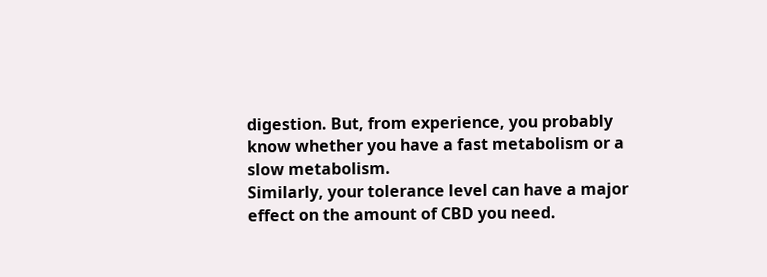digestion. But, from experience, you probably know whether you have a fast metabolism or a slow metabolism.
Similarly, your tolerance level can have a major effect on the amount of CBD you need.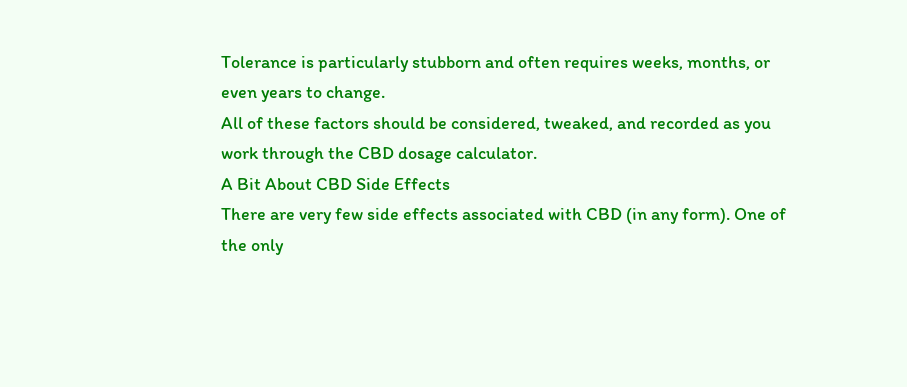Tolerance is particularly stubborn and often requires weeks, months, or even years to change.
All of these factors should be considered, tweaked, and recorded as you work through the CBD dosage calculator.
A Bit About CBD Side Effects
There are very few side effects associated with CBD (in any form). One of the only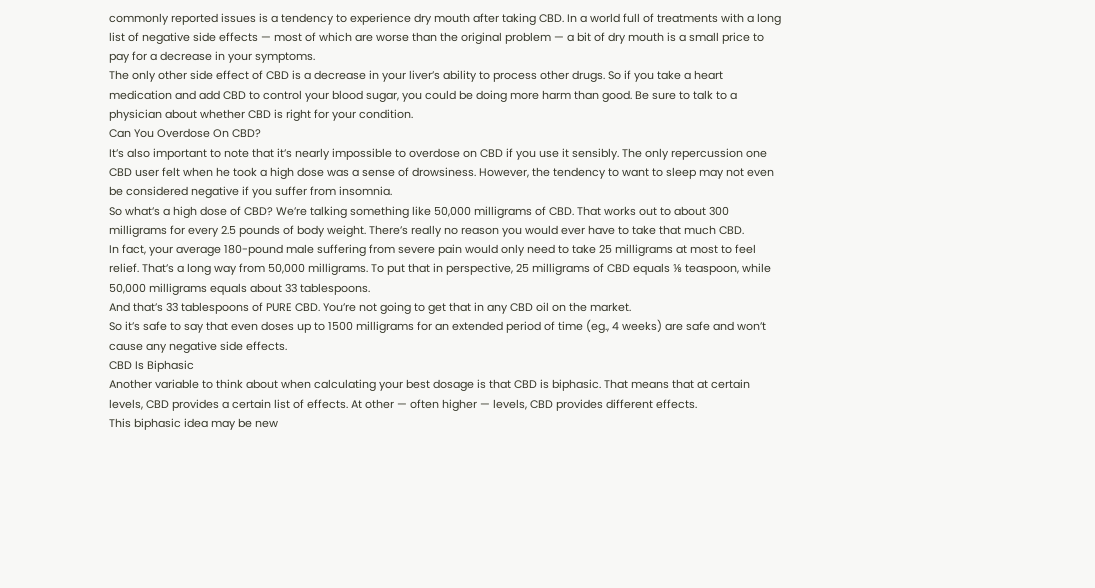commonly reported issues is a tendency to experience dry mouth after taking CBD. In a world full of treatments with a long list of negative side effects — most of which are worse than the original problem — a bit of dry mouth is a small price to pay for a decrease in your symptoms.
The only other side effect of CBD is a decrease in your liver’s ability to process other drugs. So if you take a heart medication and add CBD to control your blood sugar, you could be doing more harm than good. Be sure to talk to a physician about whether CBD is right for your condition.
Can You Overdose On CBD?
It’s also important to note that it’s nearly impossible to overdose on CBD if you use it sensibly. The only repercussion one CBD user felt when he took a high dose was a sense of drowsiness. However, the tendency to want to sleep may not even be considered negative if you suffer from insomnia.
So what’s a high dose of CBD? We’re talking something like 50,000 milligrams of CBD. That works out to about 300 milligrams for every 2.5 pounds of body weight. There’s really no reason you would ever have to take that much CBD.
In fact, your average 180-pound male suffering from severe pain would only need to take 25 milligrams at most to feel relief. That’s a long way from 50,000 milligrams. To put that in perspective, 25 milligrams of CBD equals ⅛ teaspoon, while 50,000 milligrams equals about 33 tablespoons.
And that’s 33 tablespoons of PURE CBD. You’re not going to get that in any CBD oil on the market.
So it’s safe to say that even doses up to 1500 milligrams for an extended period of time (eg., 4 weeks) are safe and won’t cause any negative side effects.
CBD Is Biphasic
Another variable to think about when calculating your best dosage is that CBD is biphasic. That means that at certain levels, CBD provides a certain list of effects. At other — often higher — levels, CBD provides different effects.
This biphasic idea may be new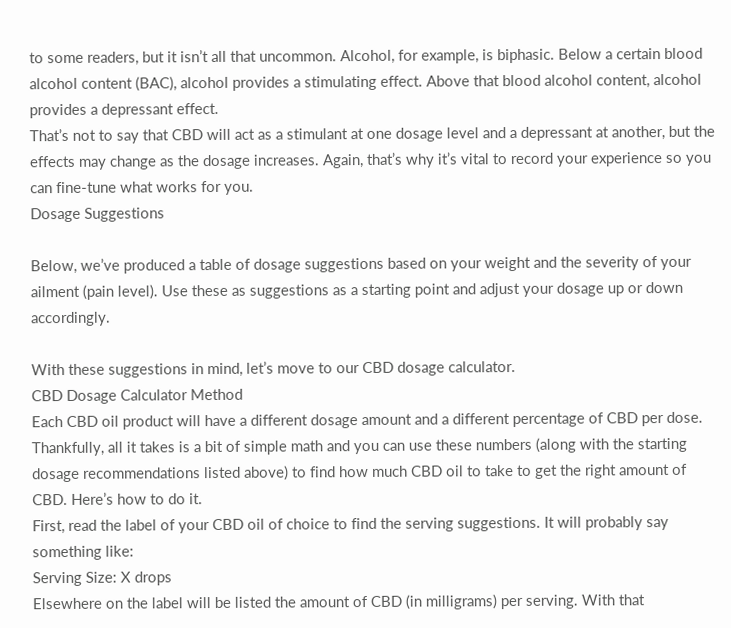to some readers, but it isn’t all that uncommon. Alcohol, for example, is biphasic. Below a certain blood alcohol content (BAC), alcohol provides a stimulating effect. Above that blood alcohol content, alcohol provides a depressant effect.
That’s not to say that CBD will act as a stimulant at one dosage level and a depressant at another, but the effects may change as the dosage increases. Again, that’s why it’s vital to record your experience so you can fine-tune what works for you.
Dosage Suggestions

Below, we’ve produced a table of dosage suggestions based on your weight and the severity of your ailment (pain level). Use these as suggestions as a starting point and adjust your dosage up or down accordingly.

With these suggestions in mind, let’s move to our CBD dosage calculator.
CBD Dosage Calculator Method
Each CBD oil product will have a different dosage amount and a different percentage of CBD per dose. Thankfully, all it takes is a bit of simple math and you can use these numbers (along with the starting dosage recommendations listed above) to find how much CBD oil to take to get the right amount of CBD. Here’s how to do it.
First, read the label of your CBD oil of choice to find the serving suggestions. It will probably say something like:
Serving Size: X drops
Elsewhere on the label will be listed the amount of CBD (in milligrams) per serving. With that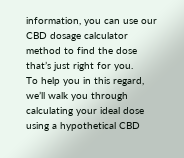information, you can use our CBD dosage calculator method to find the dose that’s just right for you.
To help you in this regard, we’ll walk you through calculating your ideal dose using a hypothetical CBD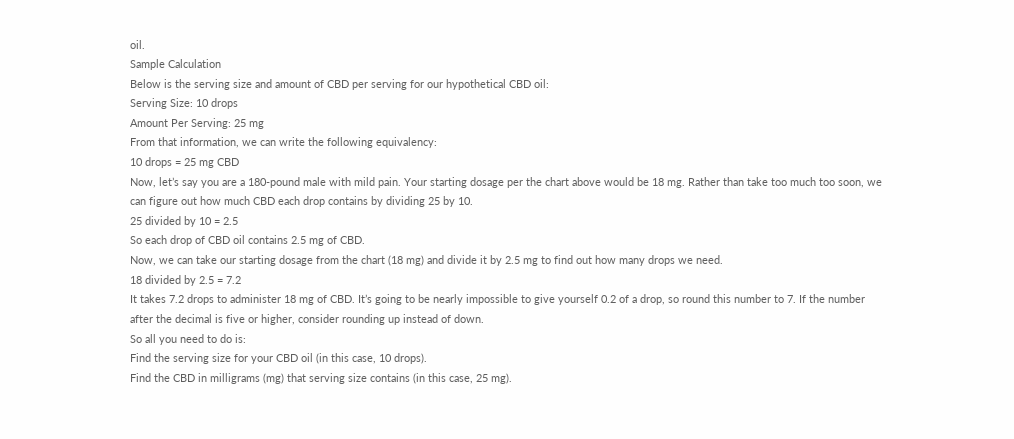oil.
Sample Calculation
Below is the serving size and amount of CBD per serving for our hypothetical CBD oil:
Serving Size: 10 drops
Amount Per Serving: 25 mg
From that information, we can write the following equivalency:
10 drops = 25 mg CBD
Now, let’s say you are a 180-pound male with mild pain. Your starting dosage per the chart above would be 18 mg. Rather than take too much too soon, we can figure out how much CBD each drop contains by dividing 25 by 10.
25 divided by 10 = 2.5
So each drop of CBD oil contains 2.5 mg of CBD.
Now, we can take our starting dosage from the chart (18 mg) and divide it by 2.5 mg to find out how many drops we need.
18 divided by 2.5 = 7.2
It takes 7.2 drops to administer 18 mg of CBD. It’s going to be nearly impossible to give yourself 0.2 of a drop, so round this number to 7. If the number after the decimal is five or higher, consider rounding up instead of down.
So all you need to do is:
Find the serving size for your CBD oil (in this case, 10 drops).
Find the CBD in milligrams (mg) that serving size contains (in this case, 25 mg).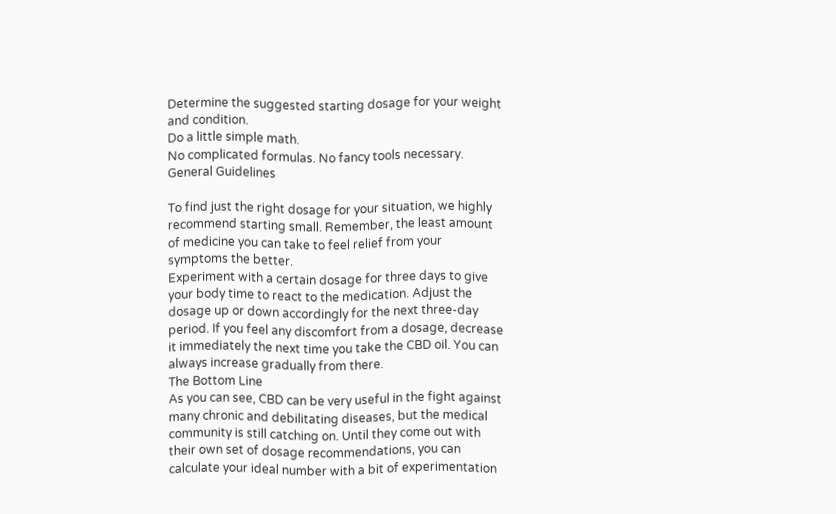Determine the suggested starting dosage for your weight and condition.
Do a little simple math.
No complicated formulas. No fancy tools necessary.
General Guidelines

To find just the right dosage for your situation, we highly recommend starting small. Remember, the least amount of medicine you can take to feel relief from your symptoms the better.
Experiment with a certain dosage for three days to give your body time to react to the medication. Adjust the dosage up or down accordingly for the next three-day period. If you feel any discomfort from a dosage, decrease it immediately the next time you take the CBD oil. You can always increase gradually from there.
The Bottom Line
As you can see, CBD can be very useful in the fight against many chronic and debilitating diseases, but the medical community is still catching on. Until they come out with their own set of dosage recommendations, you can calculate your ideal number with a bit of experimentation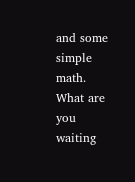and some simple math. What are you waiting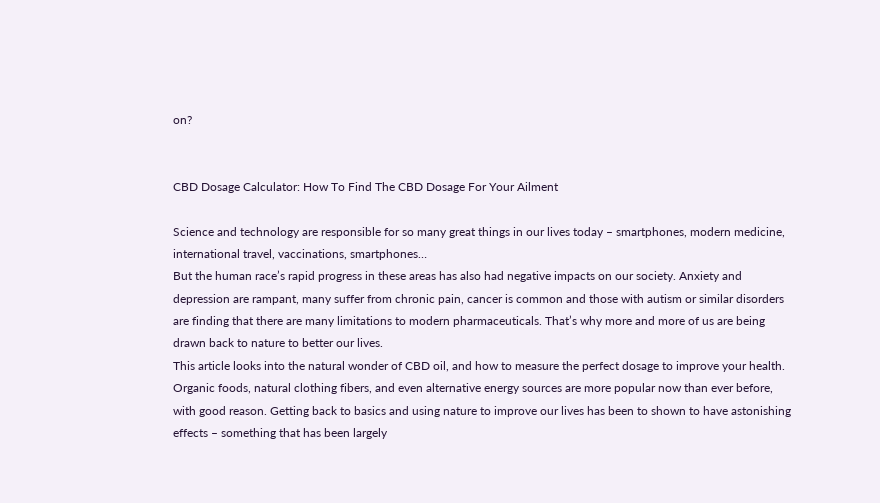on?


CBD Dosage Calculator: How To Find The CBD Dosage For Your Ailment

Science and technology are responsible for so many great things in our lives today – smartphones, modern medicine, international travel, vaccinations, smartphones…
But the human race’s rapid progress in these areas has also had negative impacts on our society. Anxiety and depression are rampant, many suffer from chronic pain, cancer is common and those with autism or similar disorders are finding that there are many limitations to modern pharmaceuticals. That’s why more and more of us are being drawn back to nature to better our lives.
This article looks into the natural wonder of CBD oil, and how to measure the perfect dosage to improve your health.
Organic foods, natural clothing fibers, and even alternative energy sources are more popular now than ever before, with good reason. Getting back to basics and using nature to improve our lives has been to shown to have astonishing effects – something that has been largely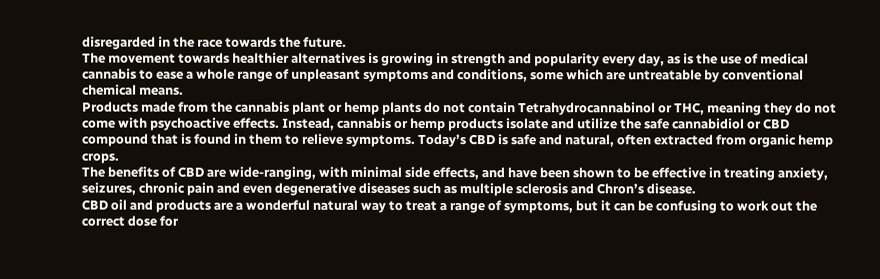disregarded in the race towards the future.
The movement towards healthier alternatives is growing in strength and popularity every day, as is the use of medical cannabis to ease a whole range of unpleasant symptoms and conditions, some which are untreatable by conventional chemical means.
Products made from the cannabis plant or hemp plants do not contain Tetrahydrocannabinol or THC, meaning they do not come with psychoactive effects. Instead, cannabis or hemp products isolate and utilize the safe cannabidiol or CBD compound that is found in them to relieve symptoms. Today’s CBD is safe and natural, often extracted from organic hemp crops.
The benefits of CBD are wide-ranging, with minimal side effects, and have been shown to be effective in treating anxiety, seizures, chronic pain and even degenerative diseases such as multiple sclerosis and Chron’s disease.
CBD oil and products are a wonderful natural way to treat a range of symptoms, but it can be confusing to work out the correct dose for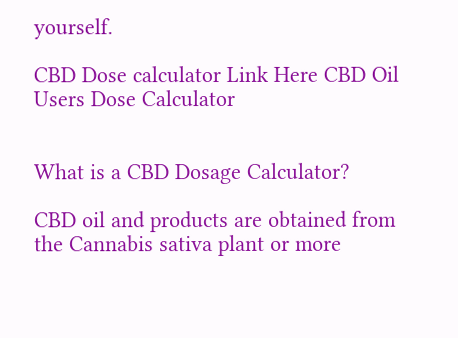yourself.

CBD Dose calculator Link Here CBD Oil Users Dose Calculator


What is a CBD Dosage Calculator?

CBD oil and products are obtained from the Cannabis sativa plant or more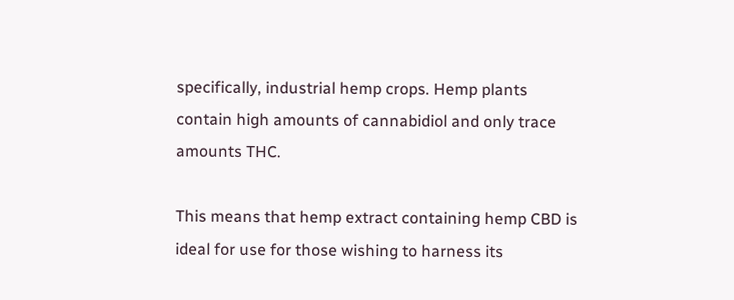specifically, industrial hemp crops. Hemp plants contain high amounts of cannabidiol and only trace amounts THC.

This means that hemp extract containing hemp CBD is ideal for use for those wishing to harness its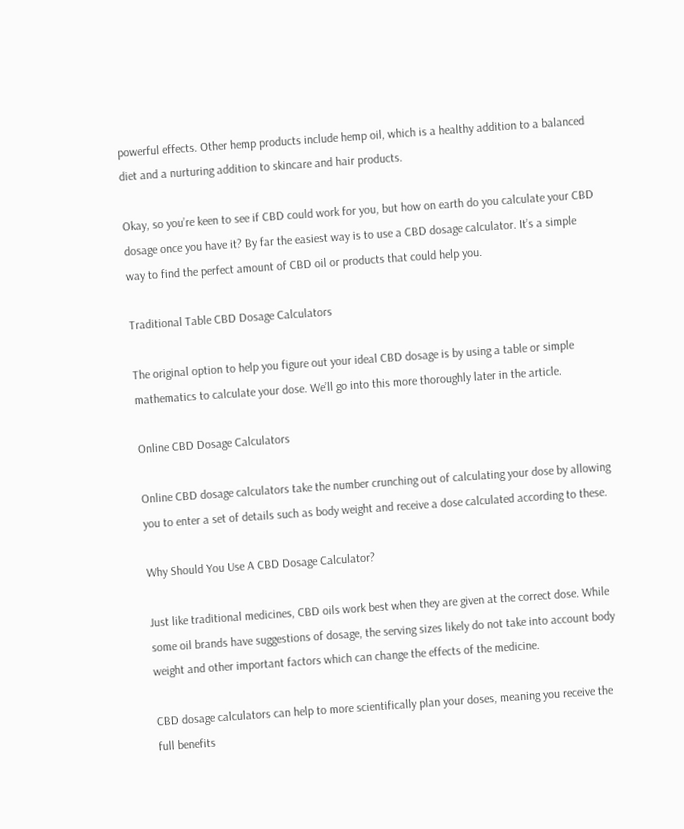powerful effects. Other hemp products include hemp oil, which is a healthy addition to a balanced diet and a nurturing addition to skincare and hair products.

Okay, so you’re keen to see if CBD could work for you, but how on earth do you calculate your CBD dosage once you have it? By far the easiest way is to use a CBD dosage calculator. It’s a simple way to find the perfect amount of CBD oil or products that could help you.

Traditional Table CBD Dosage Calculators

The original option to help you figure out your ideal CBD dosage is by using a table or simple mathematics to calculate your dose. We’ll go into this more thoroughly later in the article.

Online CBD Dosage Calculators

Online CBD dosage calculators take the number crunching out of calculating your dose by allowing you to enter a set of details such as body weight and receive a dose calculated according to these.

Why Should You Use A CBD Dosage Calculator?

Just like traditional medicines, CBD oils work best when they are given at the correct dose. While some oil brands have suggestions of dosage, the serving sizes likely do not take into account body weight and other important factors which can change the effects of the medicine.

CBD dosage calculators can help to more scientifically plan your doses, meaning you receive the full benefits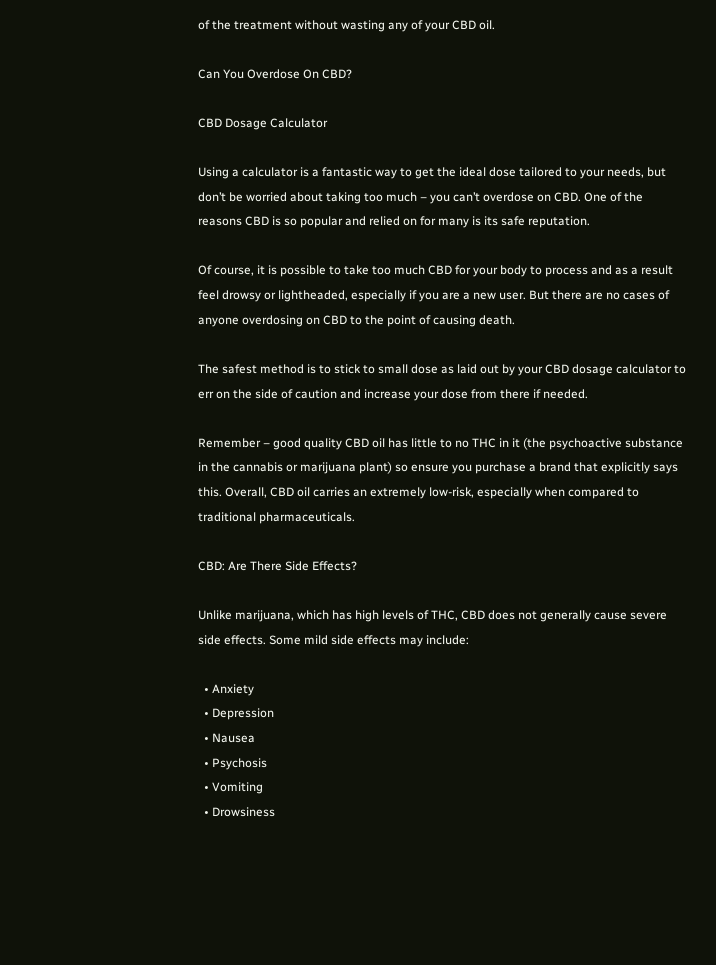of the treatment without wasting any of your CBD oil.

Can You Overdose On CBD?

CBD Dosage Calculator

Using a calculator is a fantastic way to get the ideal dose tailored to your needs, but don’t be worried about taking too much – you can’t overdose on CBD. One of the reasons CBD is so popular and relied on for many is its safe reputation.

Of course, it is possible to take too much CBD for your body to process and as a result feel drowsy or lightheaded, especially if you are a new user. But there are no cases of anyone overdosing on CBD to the point of causing death.

The safest method is to stick to small dose as laid out by your CBD dosage calculator to err on the side of caution and increase your dose from there if needed.

Remember – good quality CBD oil has little to no THC in it (the psychoactive substance in the cannabis or marijuana plant) so ensure you purchase a brand that explicitly says this. Overall, CBD oil carries an extremely low-risk, especially when compared to traditional pharmaceuticals.

CBD: Are There Side Effects?

Unlike marijuana, which has high levels of THC, CBD does not generally cause severe side effects. Some mild side effects may include:

  • Anxiety
  • Depression
  • Nausea
  • Psychosis
  • Vomiting
  • Drowsiness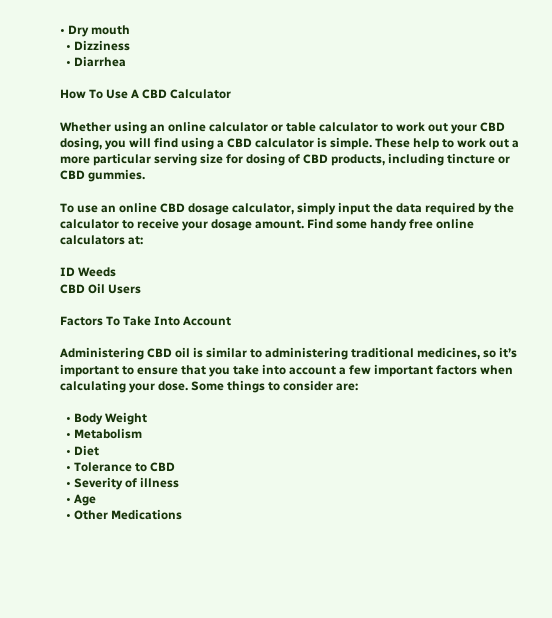• Dry mouth
  • Dizziness
  • Diarrhea

How To Use A CBD Calculator

Whether using an online calculator or table calculator to work out your CBD dosing, you will find using a CBD calculator is simple. These help to work out a more particular serving size for dosing of CBD products, including tincture or CBD gummies.

To use an online CBD dosage calculator, simply input the data required by the calculator to receive your dosage amount. Find some handy free online calculators at:

ID Weeds
CBD Oil Users

Factors To Take Into Account

Administering CBD oil is similar to administering traditional medicines, so it’s important to ensure that you take into account a few important factors when calculating your dose. Some things to consider are:

  • Body Weight
  • Metabolism
  • Diet
  • Tolerance to CBD
  • Severity of illness
  • Age
  • Other Medications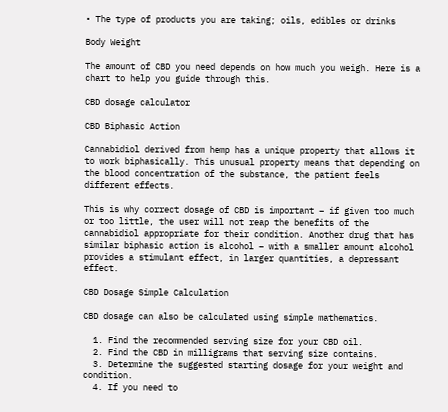• The type of products you are taking; oils, edibles or drinks

Body Weight

The amount of CBD you need depends on how much you weigh. Here is a chart to help you guide through this.

CBD dosage calculator

CBD Biphasic Action

Cannabidiol derived from hemp has a unique property that allows it to work biphasically. This unusual property means that depending on the blood concentration of the substance, the patient feels different effects.

This is why correct dosage of CBD is important – if given too much or too little, the user will not reap the benefits of the cannabidiol appropriate for their condition. Another drug that has similar biphasic action is alcohol – with a smaller amount alcohol provides a stimulant effect, in larger quantities, a depressant effect.

CBD Dosage Simple Calculation

CBD dosage can also be calculated using simple mathematics.

  1. Find the recommended serving size for your CBD oil.
  2. Find the CBD in milligrams that serving size contains.
  3. Determine the suggested starting dosage for your weight and condition.
  4. If you need to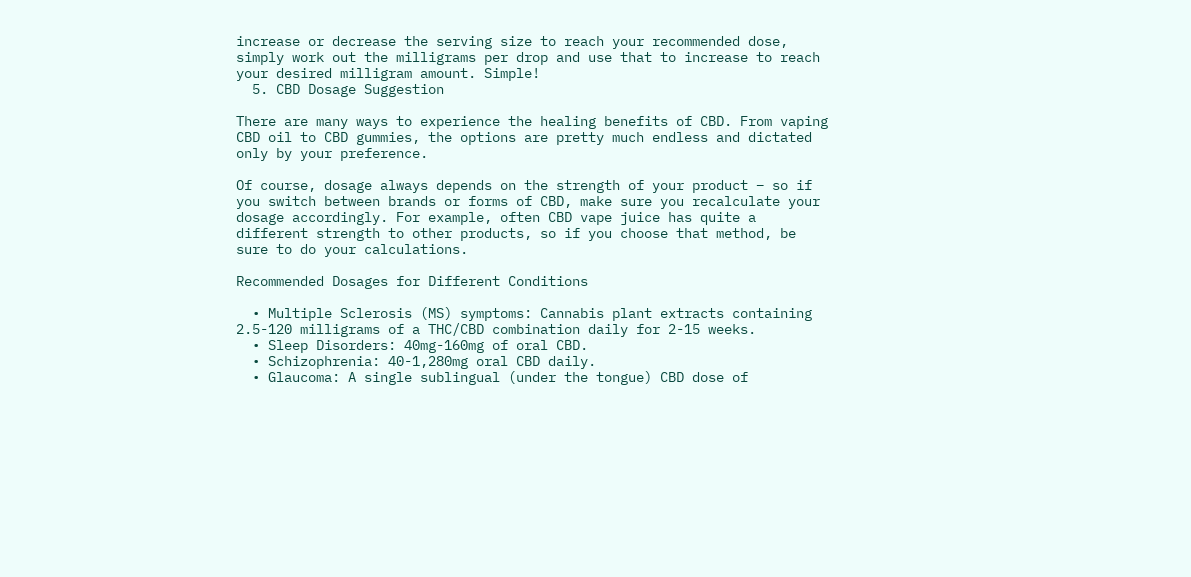increase or decrease the serving size to reach your recommended dose, simply work out the milligrams per drop and use that to increase to reach your desired milligram amount. Simple!
  5. CBD Dosage Suggestion

There are many ways to experience the healing benefits of CBD. From vaping CBD oil to CBD gummies, the options are pretty much endless and dictated only by your preference.

Of course, dosage always depends on the strength of your product – so if you switch between brands or forms of CBD, make sure you recalculate your dosage accordingly. For example, often CBD vape juice has quite a different strength to other products, so if you choose that method, be sure to do your calculations.

Recommended Dosages for Different Conditions

  • Multiple Sclerosis (MS) symptoms: Cannabis plant extracts containing 2.5-120 milligrams of a THC/CBD combination daily for 2-15 weeks.
  • Sleep Disorders: 40mg-160mg of oral CBD.
  • Schizophrenia: 40-1,280mg oral CBD daily.
  • Glaucoma: A single sublingual (under the tongue) CBD dose of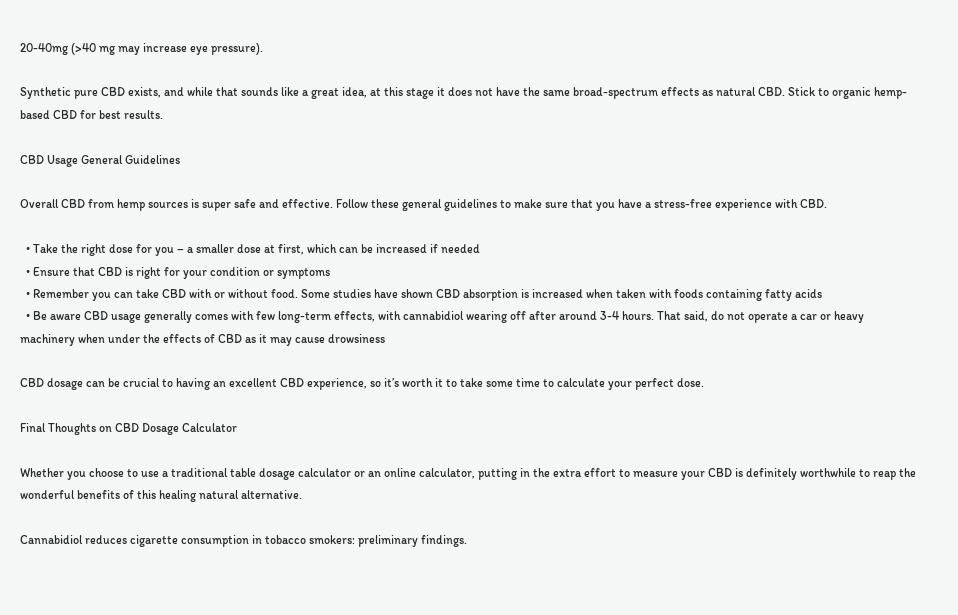20-40mg (>40 mg may increase eye pressure).

Synthetic pure CBD exists, and while that sounds like a great idea, at this stage it does not have the same broad-spectrum effects as natural CBD. Stick to organic hemp-based CBD for best results.

CBD Usage General Guidelines

Overall CBD from hemp sources is super safe and effective. Follow these general guidelines to make sure that you have a stress-free experience with CBD.

  • Take the right dose for you – a smaller dose at first, which can be increased if needed
  • Ensure that CBD is right for your condition or symptoms
  • Remember you can take CBD with or without food. Some studies have shown CBD absorption is increased when taken with foods containing fatty acids
  • Be aware CBD usage generally comes with few long-term effects, with cannabidiol wearing off after around 3-4 hours. That said, do not operate a car or heavy machinery when under the effects of CBD as it may cause drowsiness

CBD dosage can be crucial to having an excellent CBD experience, so it’s worth it to take some time to calculate your perfect dose.

Final Thoughts on CBD Dosage Calculator

Whether you choose to use a traditional table dosage calculator or an online calculator, putting in the extra effort to measure your CBD is definitely worthwhile to reap the wonderful benefits of this healing natural alternative.

Cannabidiol reduces cigarette consumption in tobacco smokers: preliminary findings.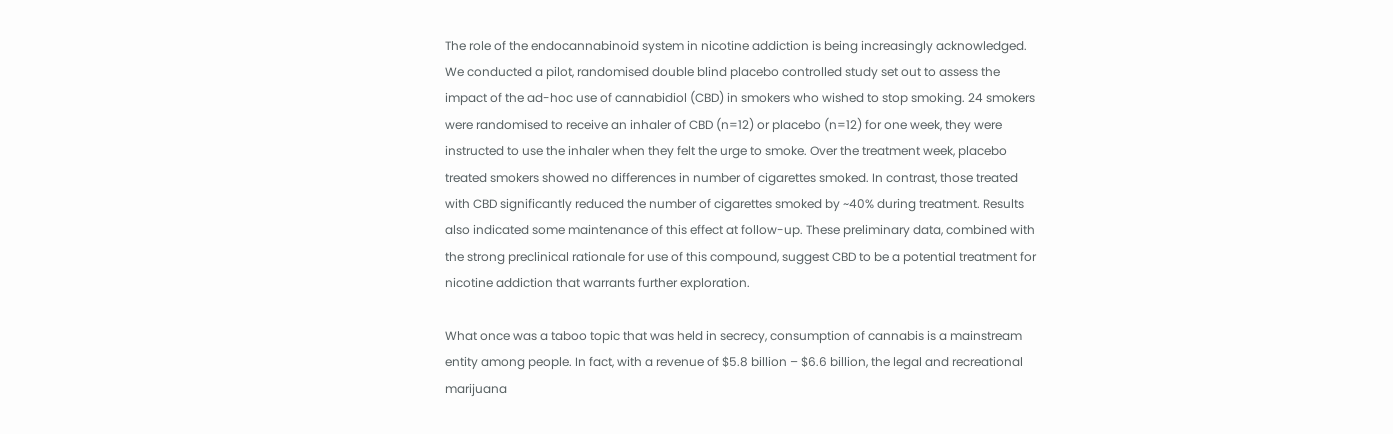The role of the endocannabinoid system in nicotine addiction is being increasingly acknowledged. We conducted a pilot, randomised double blind placebo controlled study set out to assess the impact of the ad-hoc use of cannabidiol (CBD) in smokers who wished to stop smoking. 24 smokers were randomised to receive an inhaler of CBD (n=12) or placebo (n=12) for one week, they were instructed to use the inhaler when they felt the urge to smoke. Over the treatment week, placebo treated smokers showed no differences in number of cigarettes smoked. In contrast, those treated with CBD significantly reduced the number of cigarettes smoked by ~40% during treatment. Results also indicated some maintenance of this effect at follow-up. These preliminary data, combined with the strong preclinical rationale for use of this compound, suggest CBD to be a potential treatment for nicotine addiction that warrants further exploration.

What once was a taboo topic that was held in secrecy, consumption of cannabis is a mainstream entity among people. In fact, with a revenue of $5.8 billion – $6.6 billion, the legal and recreational marijuana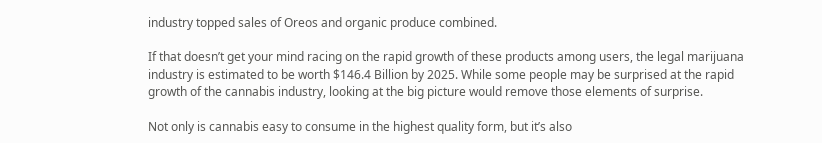industry topped sales of Oreos and organic produce combined.

If that doesn’t get your mind racing on the rapid growth of these products among users, the legal marijuana industry is estimated to be worth $146.4 Billion by 2025. While some people may be surprised at the rapid growth of the cannabis industry, looking at the big picture would remove those elements of surprise.

Not only is cannabis easy to consume in the highest quality form, but it’s also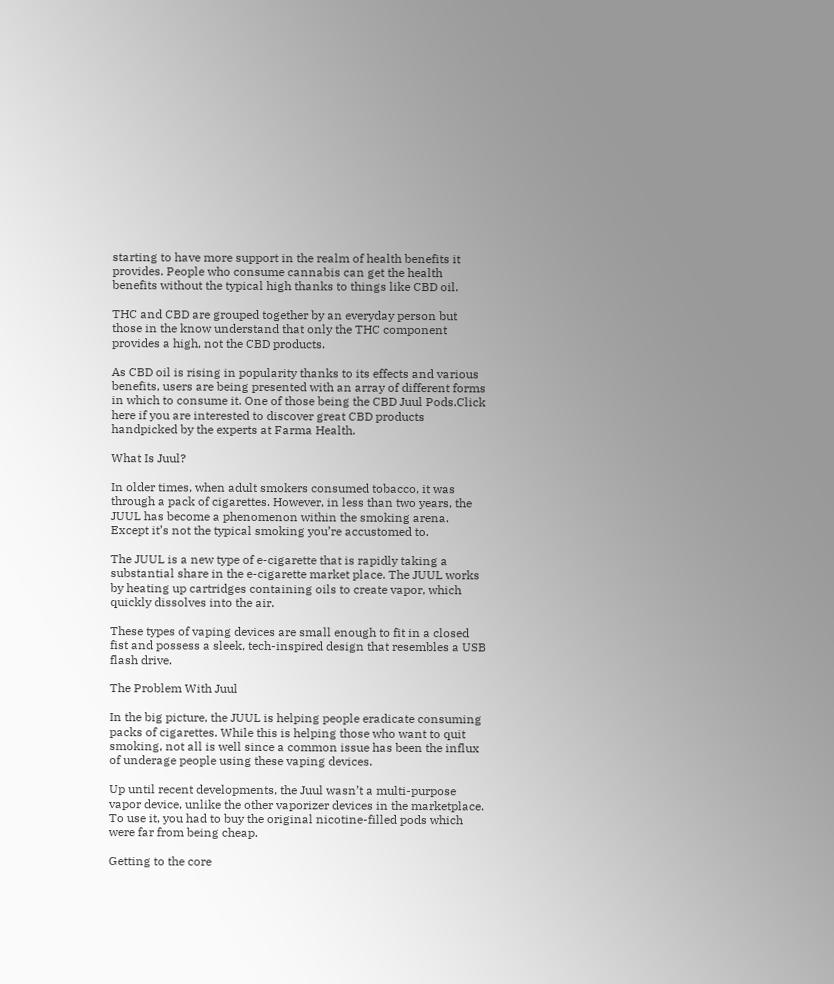starting to have more support in the realm of health benefits it provides. People who consume cannabis can get the health benefits without the typical high thanks to things like CBD oil.

THC and CBD are grouped together by an everyday person but those in the know understand that only the THC component provides a high, not the CBD products.

As CBD oil is rising in popularity thanks to its effects and various benefits, users are being presented with an array of different forms in which to consume it. One of those being the CBD Juul Pods.Click here if you are interested to discover great CBD products handpicked by the experts at Farma Health.

What Is Juul?

In older times, when adult smokers consumed tobacco, it was through a pack of cigarettes. However, in less than two years, the JUUL has become a phenomenon within the smoking arena. Except it’s not the typical smoking you’re accustomed to.

The JUUL is a new type of e-cigarette that is rapidly taking a substantial share in the e-cigarette market place. The JUUL works by heating up cartridges containing oils to create vapor, which quickly dissolves into the air.

These types of vaping devices are small enough to fit in a closed fist and possess a sleek, tech-inspired design that resembles a USB flash drive.

The Problem With Juul

In the big picture, the JUUL is helping people eradicate consuming packs of cigarettes. While this is helping those who want to quit smoking, not all is well since a common issue has been the influx of underage people using these vaping devices.

Up until recent developments, the Juul wasn’t a multi-purpose vapor device, unlike the other vaporizer devices in the marketplace. To use it, you had to buy the original nicotine-filled pods which were far from being cheap.

Getting to the core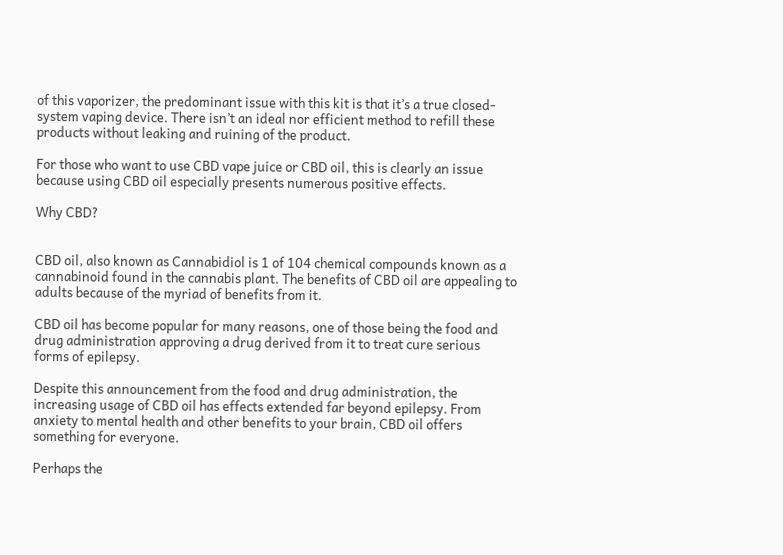of this vaporizer, the predominant issue with this kit is that it’s a true closed-system vaping device. There isn’t an ideal nor efficient method to refill these products without leaking and ruining of the product.

For those who want to use CBD vape juice or CBD oil, this is clearly an issue because using CBD oil especially presents numerous positive effects.

Why CBD?


CBD oil, also known as Cannabidiol is 1 of 104 chemical compounds known as a cannabinoid found in the cannabis plant. The benefits of CBD oil are appealing to adults because of the myriad of benefits from it.

CBD oil has become popular for many reasons, one of those being the food and drug administration approving a drug derived from it to treat cure serious forms of epilepsy.

Despite this announcement from the food and drug administration, the increasing usage of CBD oil has effects extended far beyond epilepsy. From anxiety to mental health and other benefits to your brain, CBD oil offers something for everyone.

Perhaps the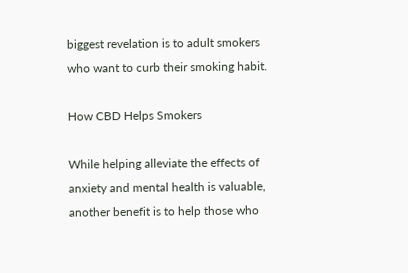biggest revelation is to adult smokers who want to curb their smoking habit.

How CBD Helps Smokers

While helping alleviate the effects of anxiety and mental health is valuable, another benefit is to help those who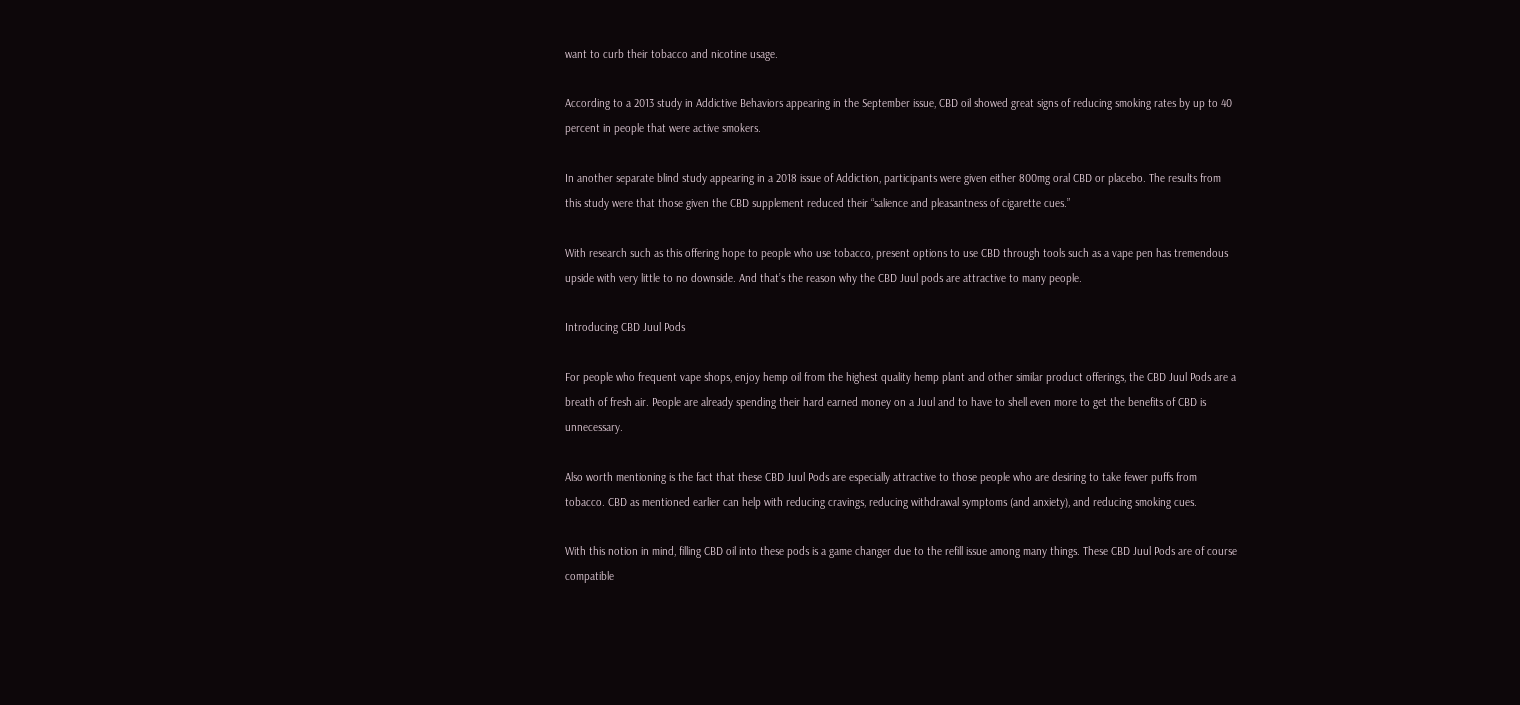want to curb their tobacco and nicotine usage.

According to a 2013 study in Addictive Behaviors appearing in the September issue, CBD oil showed great signs of reducing smoking rates by up to 40 percent in people that were active smokers.

In another separate blind study appearing in a 2018 issue of Addiction, participants were given either 800mg oral CBD or placebo. The results from this study were that those given the CBD supplement reduced their “salience and pleasantness of cigarette cues.”

With research such as this offering hope to people who use tobacco, present options to use CBD through tools such as a vape pen has tremendous upside with very little to no downside. And that’s the reason why the CBD Juul pods are attractive to many people.

Introducing CBD Juul Pods

For people who frequent vape shops, enjoy hemp oil from the highest quality hemp plant and other similar product offerings, the CBD Juul Pods are a breath of fresh air. People are already spending their hard earned money on a Juul and to have to shell even more to get the benefits of CBD is unnecessary.

Also worth mentioning is the fact that these CBD Juul Pods are especially attractive to those people who are desiring to take fewer puffs from tobacco. CBD as mentioned earlier can help with reducing cravings, reducing withdrawal symptoms (and anxiety), and reducing smoking cues.

With this notion in mind, filling CBD oil into these pods is a game changer due to the refill issue among many things. These CBD Juul Pods are of course compatible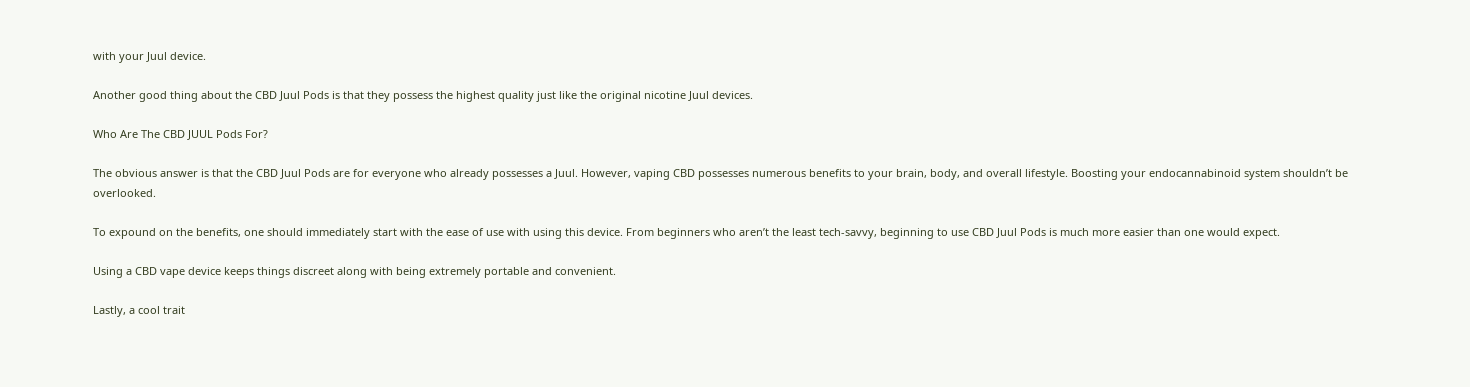with your Juul device.

Another good thing about the CBD Juul Pods is that they possess the highest quality just like the original nicotine Juul devices.

Who Are The CBD JUUL Pods For?

The obvious answer is that the CBD Juul Pods are for everyone who already possesses a Juul. However, vaping CBD possesses numerous benefits to your brain, body, and overall lifestyle. Boosting your endocannabinoid system shouldn’t be overlooked.

To expound on the benefits, one should immediately start with the ease of use with using this device. From beginners who aren’t the least tech-savvy, beginning to use CBD Juul Pods is much more easier than one would expect.

Using a CBD vape device keeps things discreet along with being extremely portable and convenient.

Lastly, a cool trait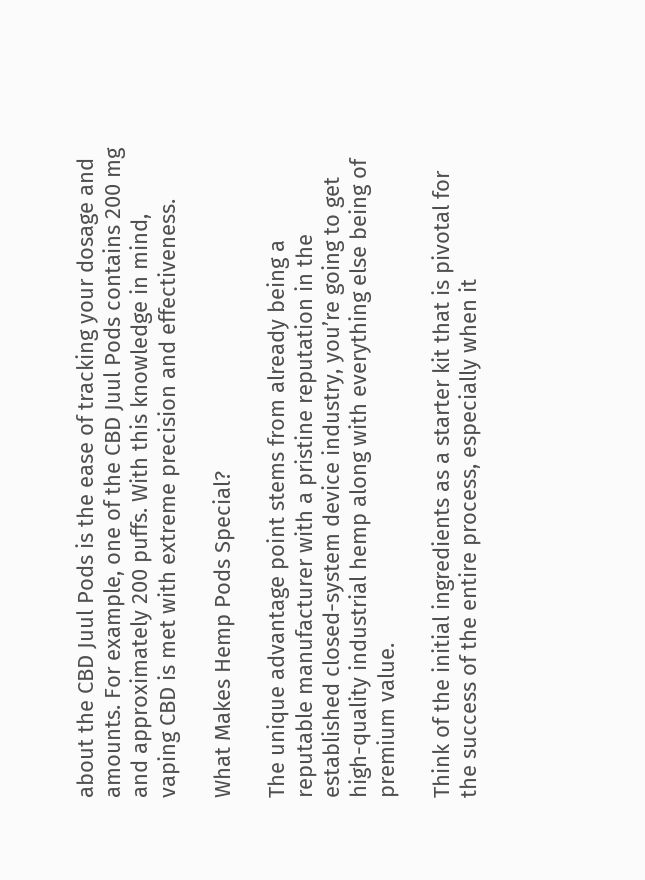about the CBD Juul Pods is the ease of tracking your dosage and amounts. For example, one of the CBD Juul Pods contains 200 mg and approximately 200 puffs. With this knowledge in mind, vaping CBD is met with extreme precision and effectiveness.

What Makes Hemp Pods Special?

The unique advantage point stems from already being a reputable manufacturer with a pristine reputation in the established closed-system device industry, you’re going to get high-quality industrial hemp along with everything else being of premium value.

Think of the initial ingredients as a starter kit that is pivotal for the success of the entire process, especially when it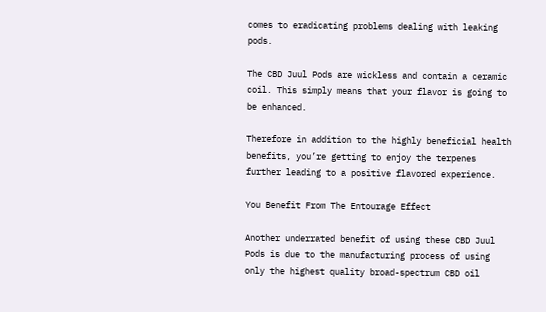comes to eradicating problems dealing with leaking pods.

The CBD Juul Pods are wickless and contain a ceramic coil. This simply means that your flavor is going to be enhanced.

Therefore in addition to the highly beneficial health benefits, you’re getting to enjoy the terpenes further leading to a positive flavored experience.

You Benefit From The Entourage Effect

Another underrated benefit of using these CBD Juul Pods is due to the manufacturing process of using only the highest quality broad-spectrum CBD oil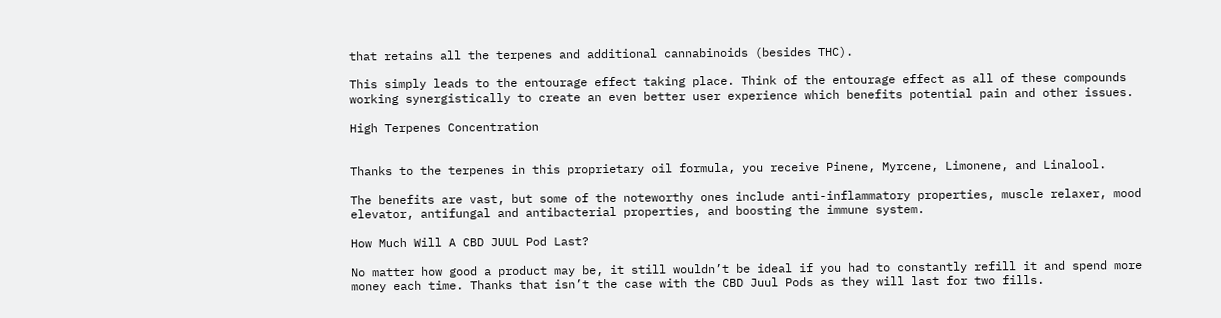that retains all the terpenes and additional cannabinoids (besides THC).

This simply leads to the entourage effect taking place. Think of the entourage effect as all of these compounds working synergistically to create an even better user experience which benefits potential pain and other issues.

High Terpenes Concentration


Thanks to the terpenes in this proprietary oil formula, you receive Pinene, Myrcene, Limonene, and Linalool.

The benefits are vast, but some of the noteworthy ones include anti-inflammatory properties, muscle relaxer, mood elevator, antifungal and antibacterial properties, and boosting the immune system.

How Much Will A CBD JUUL Pod Last?

No matter how good a product may be, it still wouldn’t be ideal if you had to constantly refill it and spend more money each time. Thanks that isn’t the case with the CBD Juul Pods as they will last for two fills.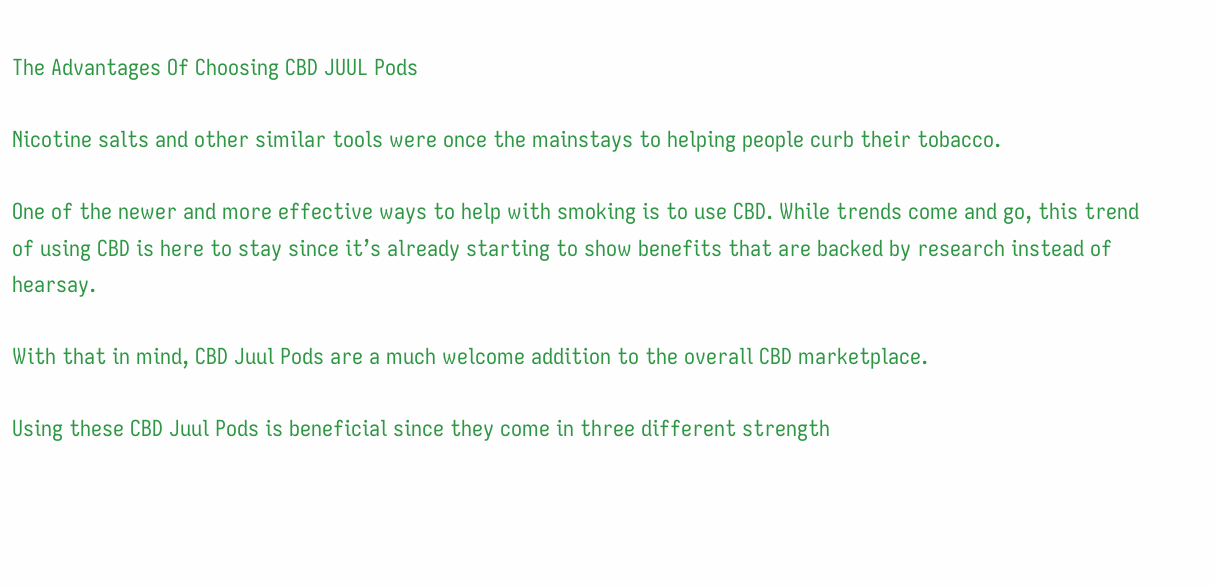The Advantages Of Choosing CBD JUUL Pods

Nicotine salts and other similar tools were once the mainstays to helping people curb their tobacco.

One of the newer and more effective ways to help with smoking is to use CBD. While trends come and go, this trend of using CBD is here to stay since it’s already starting to show benefits that are backed by research instead of hearsay.

With that in mind, CBD Juul Pods are a much welcome addition to the overall CBD marketplace.

Using these CBD Juul Pods is beneficial since they come in three different strength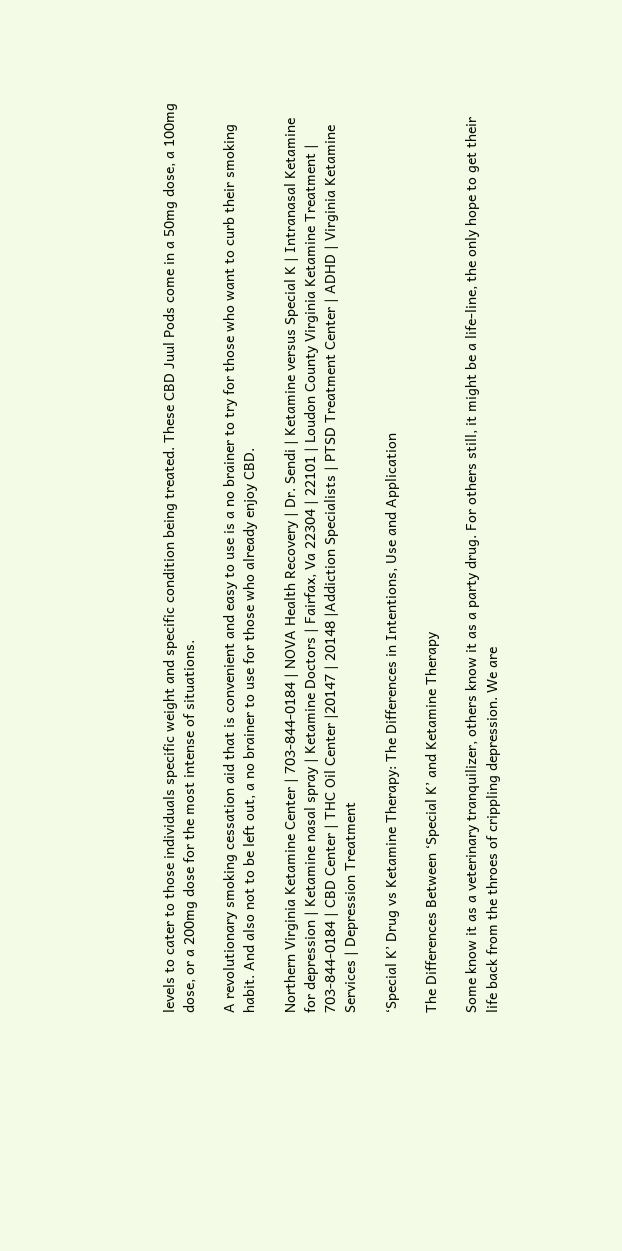levels to cater to those individuals specific weight and specific condition being treated. These CBD Juul Pods come in a 50mg dose, a 100mg dose, or a 200mg dose for the most intense of situations.

A revolutionary smoking cessation aid that is convenient and easy to use is a no brainer to try for those who want to curb their smoking habit. And also not to be left out, a no brainer to use for those who already enjoy CBD.

Northern Virginia Ketamine Center | 703-844-0184 | NOVA Health Recovery | Dr. Sendi | Ketamine versus Special K | Intranasal Ketamine for depression | Ketamine nasal spray | Ketamine Doctors | Fairfax, Va 22304 | 22101 | Loudon County Virginia Ketamine Treatment | 703-844-0184 | CBD Center | THC Oil Center |20147 | 20148 |Addiction Specialists | PTSD Treatment Center | ADHD | Virginia Ketamine Services | Depression Treatment

‘Special K’ Drug vs Ketamine Therapy: The Differences in Intentions, Use and Application

The Differences Between ‘Special K’ and Ketamine Therapy

Some know it as a veterinary tranquilizer, others know it as a party drug. For others still, it might be a life-line, the only hope to get their life back from the throes of crippling depression. We are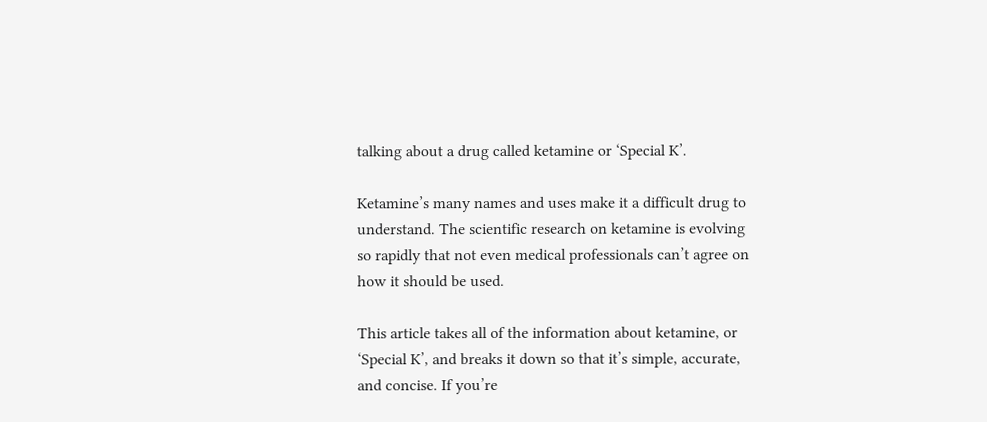talking about a drug called ketamine or ‘Special K’.

Ketamine’s many names and uses make it a difficult drug to understand. The scientific research on ketamine is evolving so rapidly that not even medical professionals can’t agree on how it should be used.

This article takes all of the information about ketamine, or ‘Special K’, and breaks it down so that it’s simple, accurate, and concise. If you’re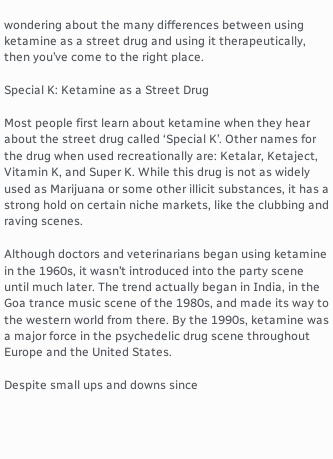wondering about the many differences between using ketamine as a street drug and using it therapeutically, then you’ve come to the right place.

Special K: Ketamine as a Street Drug

Most people first learn about ketamine when they hear about the street drug called ‘Special K’. Other names for the drug when used recreationally are: Ketalar, Ketaject, Vitamin K, and Super K. While this drug is not as widely used as Marijuana or some other illicit substances, it has a strong hold on certain niche markets, like the clubbing and raving scenes.

Although doctors and veterinarians began using ketamine in the 1960s, it wasn’t introduced into the party scene until much later. The trend actually began in India, in the Goa trance music scene of the 1980s, and made its way to the western world from there. By the 1990s, ketamine was a major force in the psychedelic drug scene throughout Europe and the United States.

Despite small ups and downs since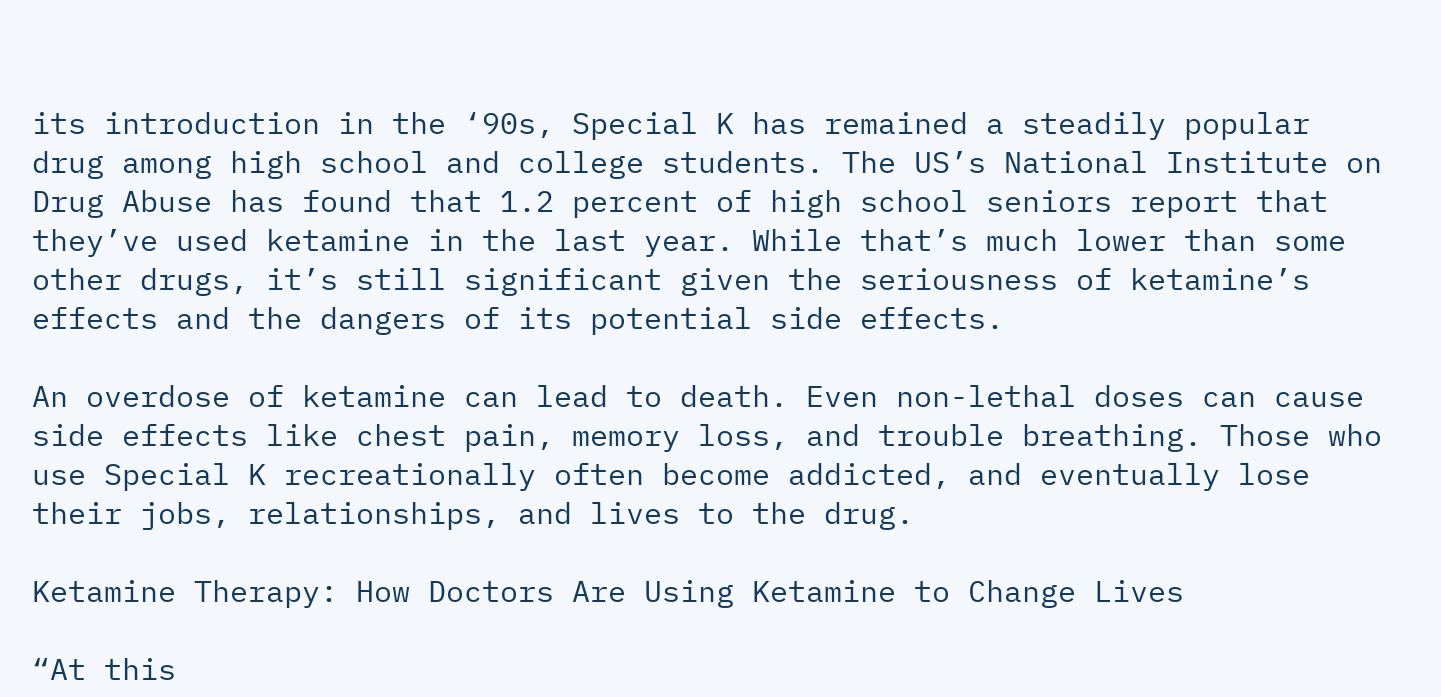its introduction in the ‘90s, Special K has remained a steadily popular drug among high school and college students. The US’s National Institute on Drug Abuse has found that 1.2 percent of high school seniors report that they’ve used ketamine in the last year. While that’s much lower than some other drugs, it’s still significant given the seriousness of ketamine’s effects and the dangers of its potential side effects.

An overdose of ketamine can lead to death. Even non-lethal doses can cause side effects like chest pain, memory loss, and trouble breathing. Those who use Special K recreationally often become addicted, and eventually lose their jobs, relationships, and lives to the drug.

Ketamine Therapy: How Doctors Are Using Ketamine to Change Lives

“At this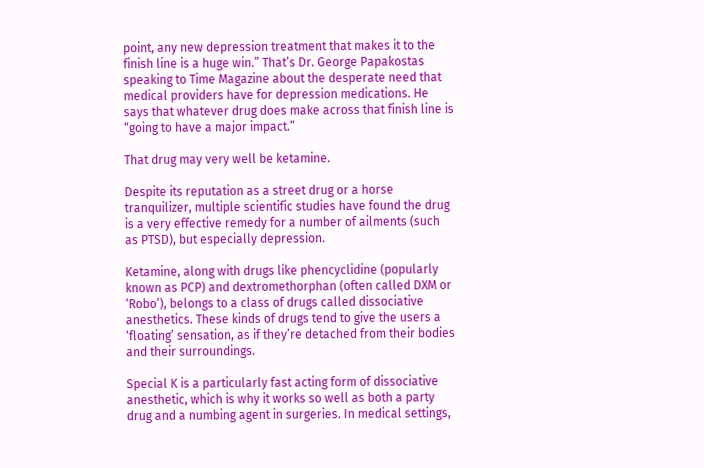point, any new depression treatment that makes it to the finish line is a huge win.” That’s Dr. George Papakostas speaking to Time Magazine about the desperate need that medical providers have for depression medications. He says that whatever drug does make across that finish line is “going to have a major impact.”

That drug may very well be ketamine.

Despite its reputation as a street drug or a horse tranquilizer, multiple scientific studies have found the drug is a very effective remedy for a number of ailments (such as PTSD), but especially depression.

Ketamine, along with drugs like phencyclidine (popularly known as PCP) and dextromethorphan (often called DXM or ‘Robo’), belongs to a class of drugs called dissociative anesthetics. These kinds of drugs tend to give the users a ‘floating’ sensation, as if they’re detached from their bodies and their surroundings.

Special K is a particularly fast acting form of dissociative anesthetic, which is why it works so well as both a party drug and a numbing agent in surgeries. In medical settings,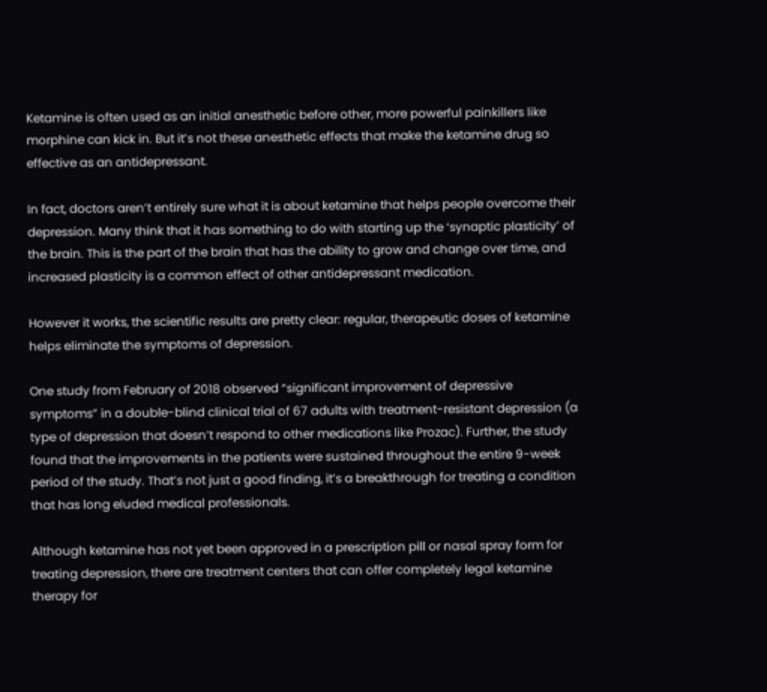Ketamine is often used as an initial anesthetic before other, more powerful painkillers like morphine can kick in. But it’s not these anesthetic effects that make the ketamine drug so effective as an antidepressant.

In fact, doctors aren’t entirely sure what it is about ketamine that helps people overcome their depression. Many think that it has something to do with starting up the ‘synaptic plasticity’ of the brain. This is the part of the brain that has the ability to grow and change over time, and increased plasticity is a common effect of other antidepressant medication.

However it works, the scientific results are pretty clear: regular, therapeutic doses of ketamine helps eliminate the symptoms of depression.

One study from February of 2018 observed “significant improvement of depressive symptoms” in a double-blind clinical trial of 67 adults with treatment-resistant depression (a type of depression that doesn’t respond to other medications like Prozac). Further, the study found that the improvements in the patients were sustained throughout the entire 9-week period of the study. That’s not just a good finding, it’s a breakthrough for treating a condition that has long eluded medical professionals.

Although ketamine has not yet been approved in a prescription pill or nasal spray form for treating depression, there are treatment centers that can offer completely legal ketamine therapy for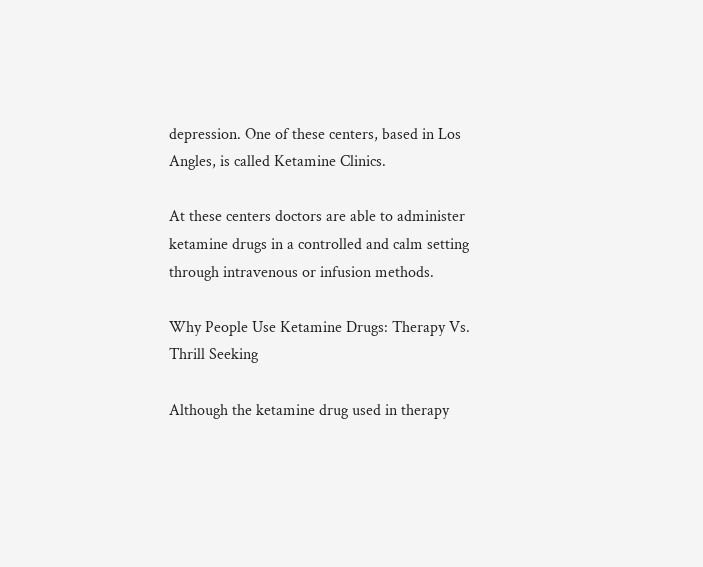depression. One of these centers, based in Los Angles, is called Ketamine Clinics.

At these centers doctors are able to administer ketamine drugs in a controlled and calm setting through intravenous or infusion methods.

Why People Use Ketamine Drugs: Therapy Vs. Thrill Seeking

Although the ketamine drug used in therapy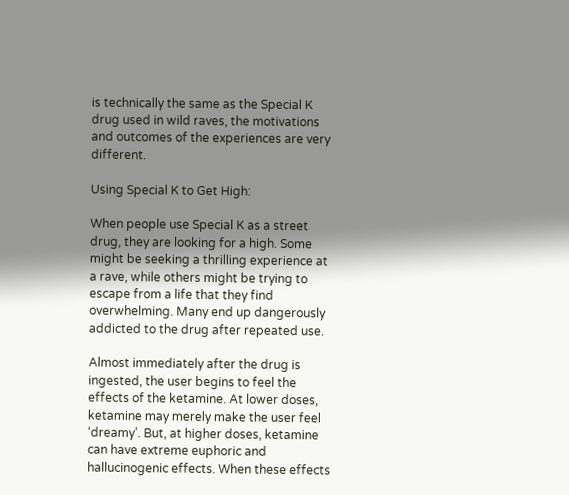is technically the same as the Special K drug used in wild raves, the motivations and outcomes of the experiences are very different.

Using Special K to Get High:

When people use Special K as a street drug, they are looking for a high. Some might be seeking a thrilling experience at a rave, while others might be trying to escape from a life that they find overwhelming. Many end up dangerously addicted to the drug after repeated use.

Almost immediately after the drug is ingested, the user begins to feel the effects of the ketamine. At lower doses, ketamine may merely make the user feel ‘dreamy’. But, at higher doses, ketamine can have extreme euphoric and hallucinogenic effects. When these effects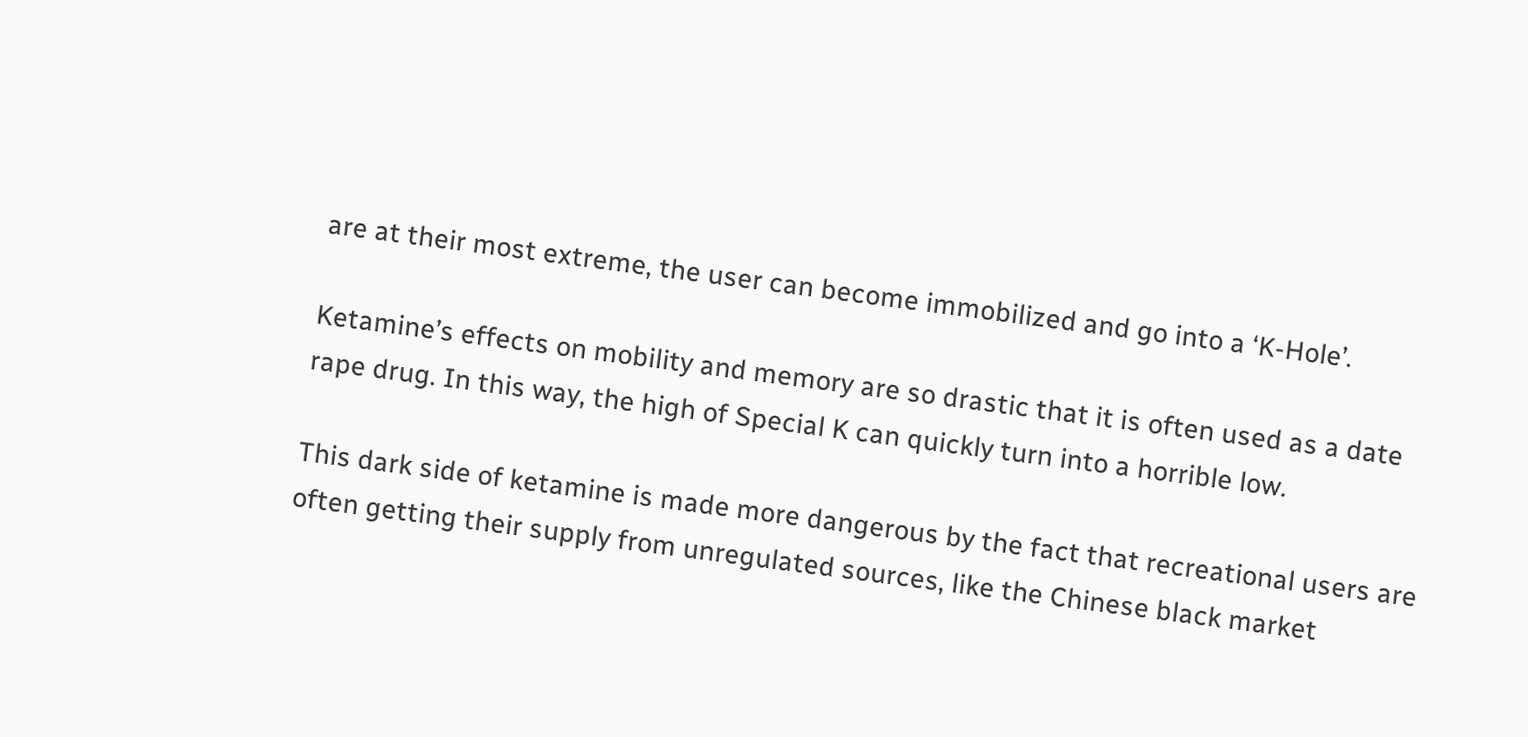are at their most extreme, the user can become immobilized and go into a ‘K-Hole’.

Ketamine’s effects on mobility and memory are so drastic that it is often used as a date rape drug. In this way, the high of Special K can quickly turn into a horrible low.

This dark side of ketamine is made more dangerous by the fact that recreational users are often getting their supply from unregulated sources, like the Chinese black market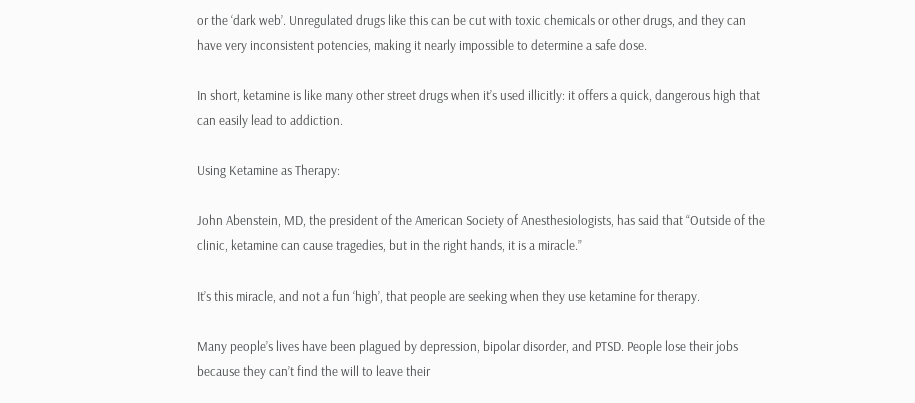or the ‘dark web’. Unregulated drugs like this can be cut with toxic chemicals or other drugs, and they can have very inconsistent potencies, making it nearly impossible to determine a safe dose.

In short, ketamine is like many other street drugs when it’s used illicitly: it offers a quick, dangerous high that can easily lead to addiction.

Using Ketamine as Therapy:

John Abenstein, MD, the president of the American Society of Anesthesiologists, has said that “Outside of the clinic, ketamine can cause tragedies, but in the right hands, it is a miracle.”

It’s this miracle, and not a fun ‘high’, that people are seeking when they use ketamine for therapy.

Many people’s lives have been plagued by depression, bipolar disorder, and PTSD. People lose their jobs because they can’t find the will to leave their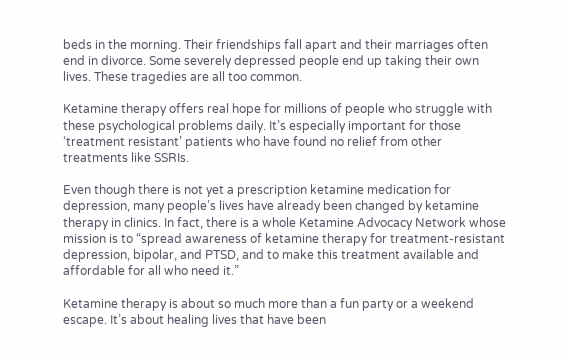beds in the morning. Their friendships fall apart and their marriages often end in divorce. Some severely depressed people end up taking their own lives. These tragedies are all too common.

Ketamine therapy offers real hope for millions of people who struggle with these psychological problems daily. It’s especially important for those ‘treatment resistant’ patients who have found no relief from other treatments like SSRIs.

Even though there is not yet a prescription ketamine medication for depression, many people’s lives have already been changed by ketamine therapy in clinics. In fact, there is a whole Ketamine Advocacy Network whose mission is to “spread awareness of ketamine therapy for treatment-resistant depression, bipolar, and PTSD, and to make this treatment available and affordable for all who need it.”

Ketamine therapy is about so much more than a fun party or a weekend escape. It’s about healing lives that have been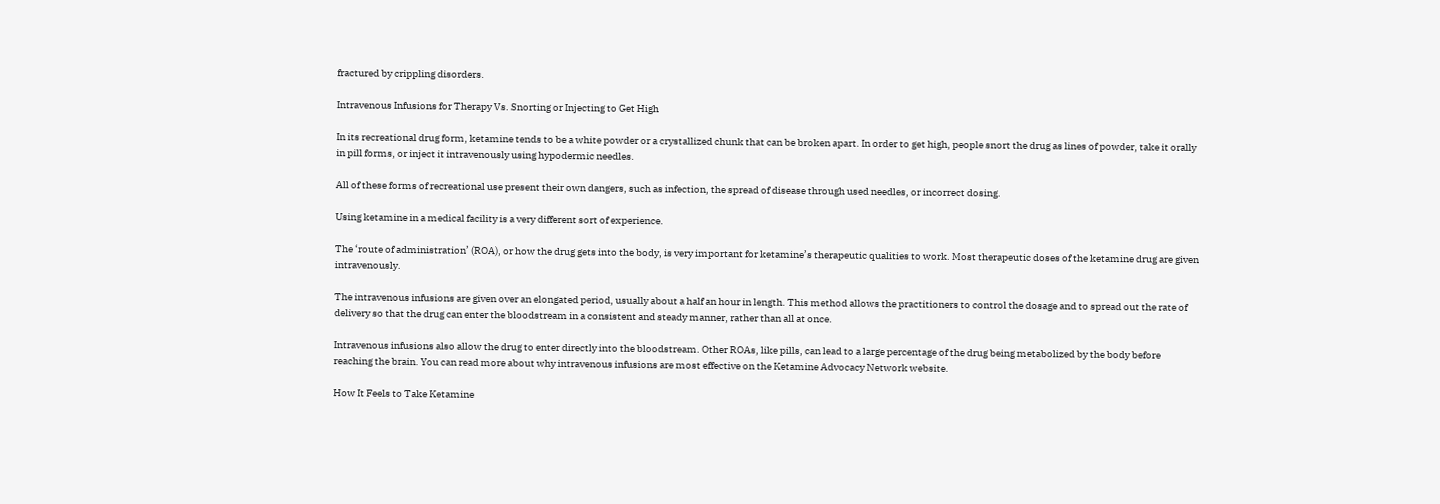fractured by crippling disorders.

Intravenous Infusions for Therapy Vs. Snorting or Injecting to Get High

In its recreational drug form, ketamine tends to be a white powder or a crystallized chunk that can be broken apart. In order to get high, people snort the drug as lines of powder, take it orally in pill forms, or inject it intravenously using hypodermic needles.

All of these forms of recreational use present their own dangers, such as infection, the spread of disease through used needles, or incorrect dosing.

Using ketamine in a medical facility is a very different sort of experience.

The ‘route of administration’ (ROA), or how the drug gets into the body, is very important for ketamine’s therapeutic qualities to work. Most therapeutic doses of the ketamine drug are given intravenously.

The intravenous infusions are given over an elongated period, usually about a half an hour in length. This method allows the practitioners to control the dosage and to spread out the rate of delivery so that the drug can enter the bloodstream in a consistent and steady manner, rather than all at once.

Intravenous infusions also allow the drug to enter directly into the bloodstream. Other ROAs, like pills, can lead to a large percentage of the drug being metabolized by the body before reaching the brain. You can read more about why intravenous infusions are most effective on the Ketamine Advocacy Network website.

How It Feels to Take Ketamine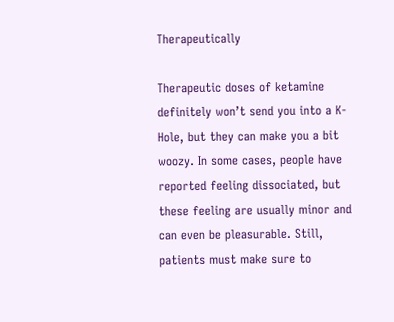Therapeutically

Therapeutic doses of ketamine definitely won’t send you into a K-Hole, but they can make you a bit woozy. In some cases, people have reported feeling dissociated, but these feeling are usually minor and can even be pleasurable. Still, patients must make sure to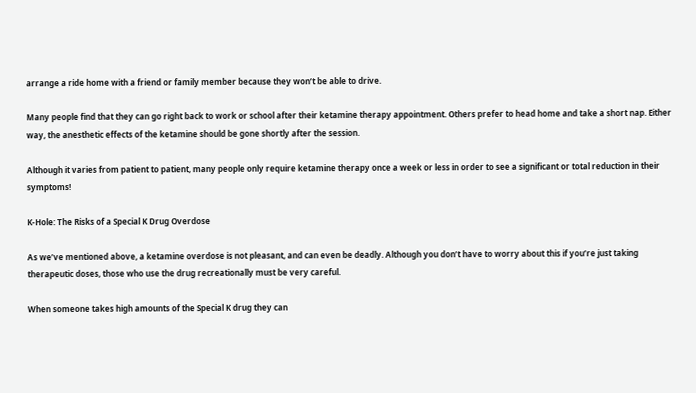arrange a ride home with a friend or family member because they won’t be able to drive.

Many people find that they can go right back to work or school after their ketamine therapy appointment. Others prefer to head home and take a short nap. Either way, the anesthetic effects of the ketamine should be gone shortly after the session.

Although it varies from patient to patient, many people only require ketamine therapy once a week or less in order to see a significant or total reduction in their symptoms!

K-Hole: The Risks of a Special K Drug Overdose

As we’ve mentioned above, a ketamine overdose is not pleasant, and can even be deadly. Although you don’t have to worry about this if you’re just taking therapeutic doses, those who use the drug recreationally must be very careful.

When someone takes high amounts of the Special K drug they can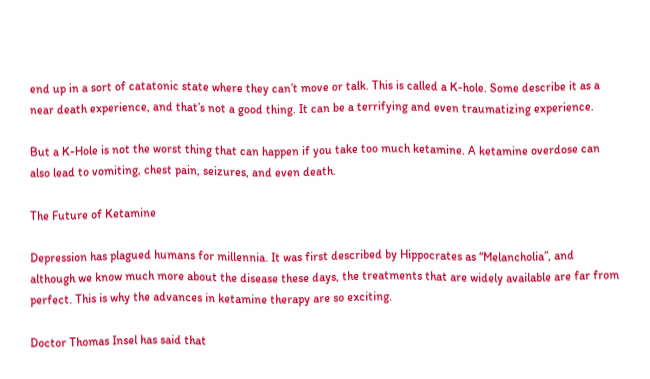end up in a sort of catatonic state where they can’t move or talk. This is called a K-hole. Some describe it as a near death experience, and that’s not a good thing. It can be a terrifying and even traumatizing experience.

But a K-Hole is not the worst thing that can happen if you take too much ketamine. A ketamine overdose can also lead to vomiting, chest pain, seizures, and even death.

The Future of Ketamine

Depression has plagued humans for millennia. It was first described by Hippocrates as “Melancholia”, and although we know much more about the disease these days, the treatments that are widely available are far from perfect. This is why the advances in ketamine therapy are so exciting.

Doctor Thomas Insel has said that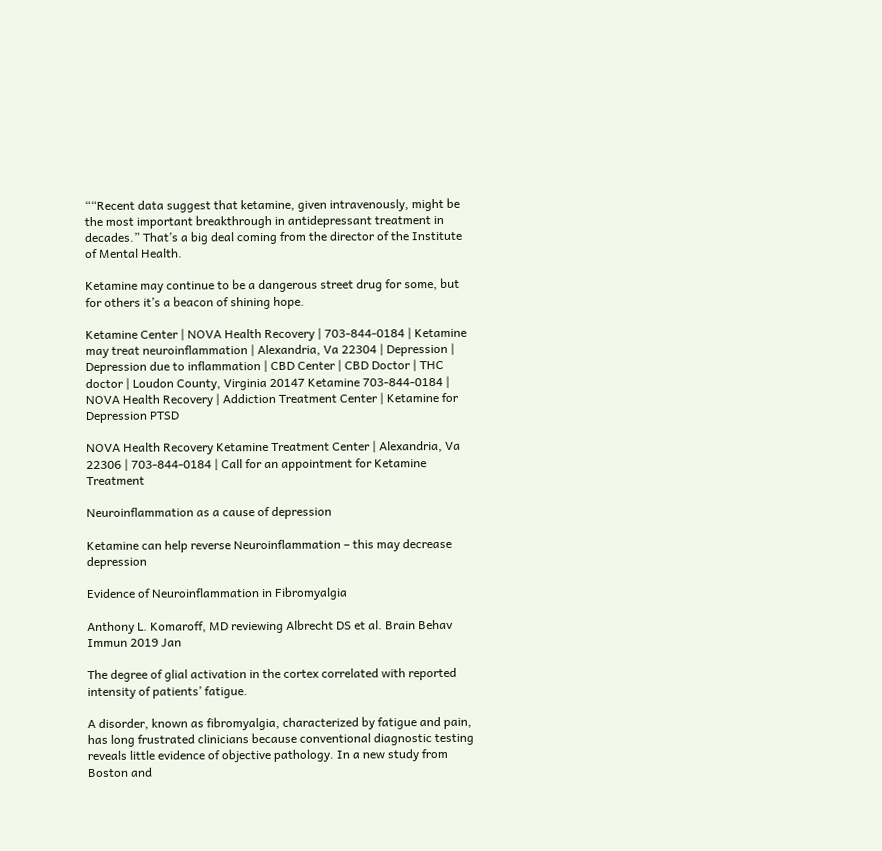““Recent data suggest that ketamine, given intravenously, might be the most important breakthrough in antidepressant treatment in decades.” That’s a big deal coming from the director of the Institute of Mental Health.

Ketamine may continue to be a dangerous street drug for some, but for others it’s a beacon of shining hope.

Ketamine Center | NOVA Health Recovery | 703-844-0184 | Ketamine may treat neuroinflammation | Alexandria, Va 22304 | Depression | Depression due to inflammation | CBD Center | CBD Doctor | THC doctor | Loudon County, Virginia 20147 Ketamine 703-844-0184 | NOVA Health Recovery | Addiction Treatment Center | Ketamine for Depression PTSD

NOVA Health Recovery Ketamine Treatment Center | Alexandria, Va 22306 | 703-844-0184 | Call for an appointment for Ketamine Treatment

Neuroinflammation as a cause of depression

Ketamine can help reverse Neuroinflammation – this may decrease depression

Evidence of Neuroinflammation in Fibromyalgia

Anthony L. Komaroff, MD reviewing Albrecht DS et al. Brain Behav Immun 2019 Jan

The degree of glial activation in the cortex correlated with reported intensity of patients’ fatigue.

A disorder, known as fibromyalgia, characterized by fatigue and pain, has long frustrated clinicians because conventional diagnostic testing reveals little evidence of objective pathology. In a new study from Boston and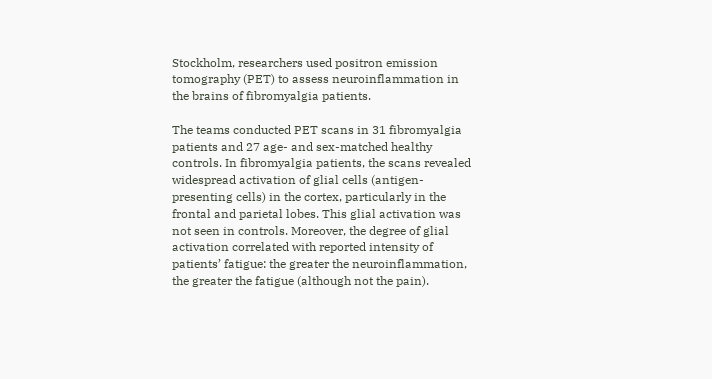Stockholm, researchers used positron emission tomography (PET) to assess neuroinflammation in the brains of fibromyalgia patients.

The teams conducted PET scans in 31 fibromyalgia patients and 27 age- and sex-matched healthy controls. In fibromyalgia patients, the scans revealed widespread activation of glial cells (antigen-presenting cells) in the cortex, particularly in the frontal and parietal lobes. This glial activation was not seen in controls. Moreover, the degree of glial activation correlated with reported intensity of patients’ fatigue: the greater the neuroinflammation, the greater the fatigue (although not the pain).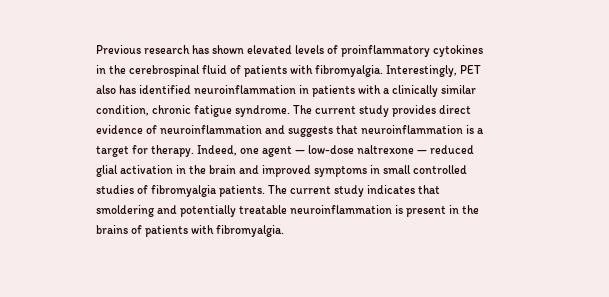Previous research has shown elevated levels of proinflammatory cytokines in the cerebrospinal fluid of patients with fibromyalgia. Interestingly, PET also has identified neuroinflammation in patients with a clinically similar condition, chronic fatigue syndrome. The current study provides direct evidence of neuroinflammation and suggests that neuroinflammation is a target for therapy. Indeed, one agent — low-dose naltrexone — reduced glial activation in the brain and improved symptoms in small controlled studies of fibromyalgia patients. The current study indicates that smoldering and potentially treatable neuroinflammation is present in the brains of patients with fibromyalgia.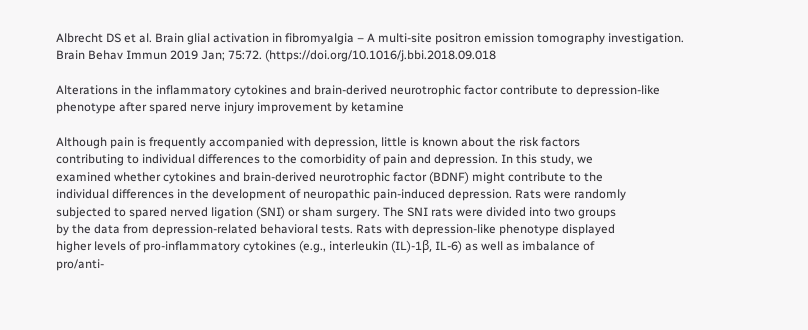Albrecht DS et al. Brain glial activation in fibromyalgia – A multi-site positron emission tomography investigation. Brain Behav Immun 2019 Jan; 75:72. (https://doi.org/10.1016/j.bbi.2018.09.018

Alterations in the inflammatory cytokines and brain-derived neurotrophic factor contribute to depression-like phenotype after spared nerve injury improvement by ketamine

Although pain is frequently accompanied with depression, little is known about the risk factors
contributing to individual differences to the comorbidity of pain and depression. In this study, we
examined whether cytokines and brain-derived neurotrophic factor (BDNF) might contribute to the
individual differences in the development of neuropathic pain-induced depression. Rats were randomly
subjected to spared nerved ligation (SNI) or sham surgery. The SNI rats were divided into two groups
by the data from depression-related behavioral tests. Rats with depression-like phenotype displayed
higher levels of pro-inflammatory cytokines (e.g., interleukin (IL)-1β, IL-6) as well as imbalance of
pro/anti-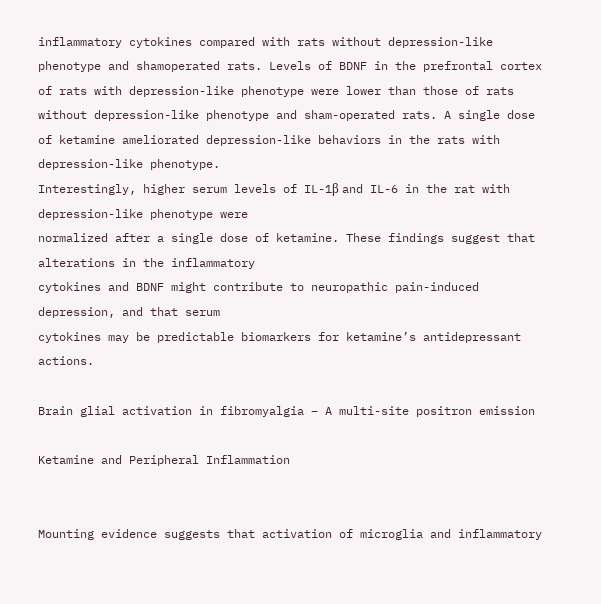inflammatory cytokines compared with rats without depression-like phenotype and shamoperated rats. Levels of BDNF in the prefrontal cortex of rats with depression-like phenotype were lower than those of rats without depression-like phenotype and sham-operated rats. A single dose
of ketamine ameliorated depression-like behaviors in the rats with depression-like phenotype.
Interestingly, higher serum levels of IL-1β and IL-6 in the rat with depression-like phenotype were
normalized after a single dose of ketamine. These findings suggest that alterations in the inflammatory
cytokines and BDNF might contribute to neuropathic pain-induced depression, and that serum
cytokines may be predictable biomarkers for ketamine’s antidepressant actions.

Brain glial activation in fibromyalgia – A multi-site positron emission

Ketamine and Peripheral Inflammation


Mounting evidence suggests that activation of microglia and inflammatory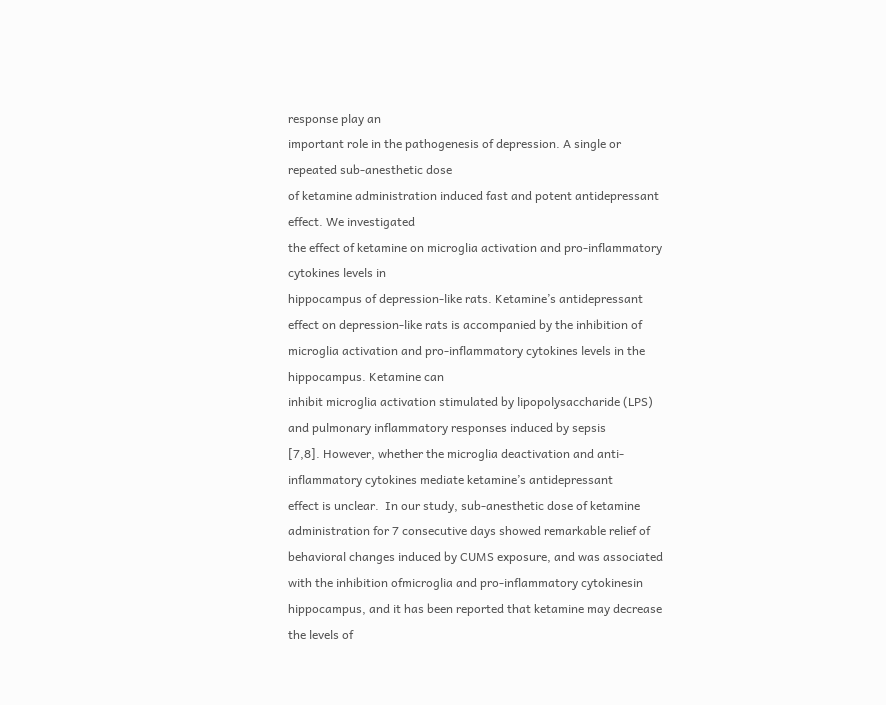response play an
important role in the pathogenesis of depression. A single or repeated sub-anesthetic dose
of ketamine administration induced fast and potent antidepressant effect. We investigated
the effect of ketamine on microglia activation and pro-inflammatory cytokines levels in
hippocampus of depression-like rats. Ketamine’s antidepressant effect on depression-like rats is accompanied by the inhibition of
microglia activation and pro-inflammatory cytokines levels in the hippocampus. Ketamine can
inhibit microglia activation stimulated by lipopolysaccharide (LPS) and pulmonary inflammatory responses induced by sepsis
[7,8]. However, whether the microglia deactivation and anti-inflammatory cytokines mediate ketamine’s antidepressant
effect is unclear.  In our study, sub-anesthetic dose of ketamine administration for 7 consecutive days showed remarkable relief of behavioral changes induced by CUMS exposure, and was associated with the inhibition ofmicroglia and pro-inflammatory cytokinesin hippocampus, and it has been reported that ketamine may decrease the levels of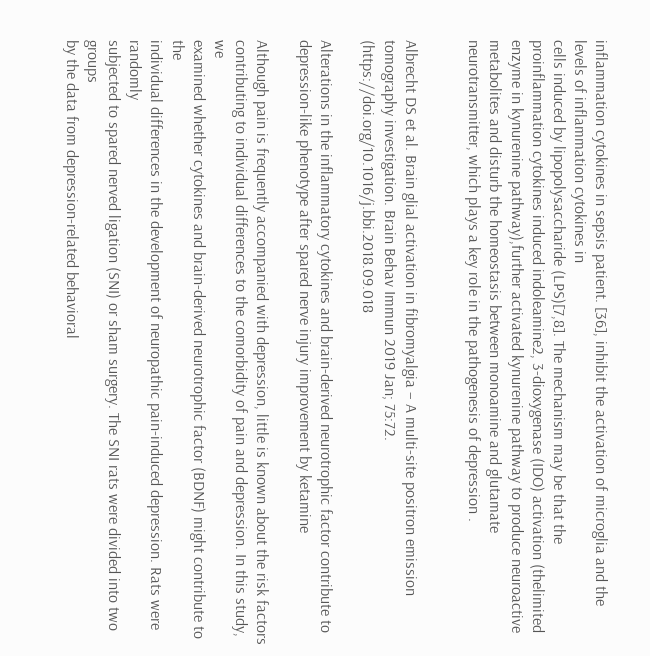inflammation cytokines in sepsis patient. [36], inhibit the activation of microglia and the levels of inflammation cytokines in
cells induced by lipopolysaccharide (LPS)[7,8]. The mechanism may be that the proinflammation cytokines induced indoleamine2, 3-dioxygenase (IDO) activation (thelimited enzyme in kynurenine pathway),further activated kynurenine pathway to produce neuroactive metabolites and disturb the homeostasis between monoamine and glutamate neurotransmitter, which plays a key role in the pathogenesis of depression .


Albrecht DS et al. Brain glial activation in fibromyalgia – A multi-site positron emission tomography investigation. Brain Behav Immun 2019 Jan; 75:72. (https://doi.org/10.1016/j.bbi.2018.09.018

Alterations in the inflammatory cytokines and brain-derived neurotrophic factor contribute to depression-like phenotype after spared nerve injury improvement by ketamine

Although pain is frequently accompanied with depression, little is known about the risk factors
contributing to individual differences to the comorbidity of pain and depression. In this study, we
examined whether cytokines and brain-derived neurotrophic factor (BDNF) might contribute to the
individual differences in the development of neuropathic pain-induced depression. Rats were randomly
subjected to spared nerved ligation (SNI) or sham surgery. The SNI rats were divided into two groups
by the data from depression-related behavioral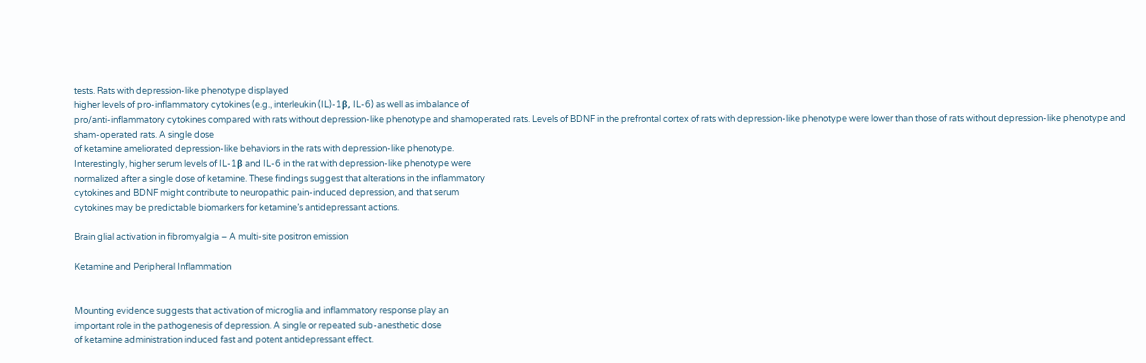tests. Rats with depression-like phenotype displayed
higher levels of pro-inflammatory cytokines (e.g., interleukin (IL)-1β, IL-6) as well as imbalance of
pro/anti-inflammatory cytokines compared with rats without depression-like phenotype and shamoperated rats. Levels of BDNF in the prefrontal cortex of rats with depression-like phenotype were lower than those of rats without depression-like phenotype and sham-operated rats. A single dose
of ketamine ameliorated depression-like behaviors in the rats with depression-like phenotype.
Interestingly, higher serum levels of IL-1β and IL-6 in the rat with depression-like phenotype were
normalized after a single dose of ketamine. These findings suggest that alterations in the inflammatory
cytokines and BDNF might contribute to neuropathic pain-induced depression, and that serum
cytokines may be predictable biomarkers for ketamine’s antidepressant actions.

Brain glial activation in fibromyalgia – A multi-site positron emission

Ketamine and Peripheral Inflammation


Mounting evidence suggests that activation of microglia and inflammatory response play an
important role in the pathogenesis of depression. A single or repeated sub-anesthetic dose
of ketamine administration induced fast and potent antidepressant effect.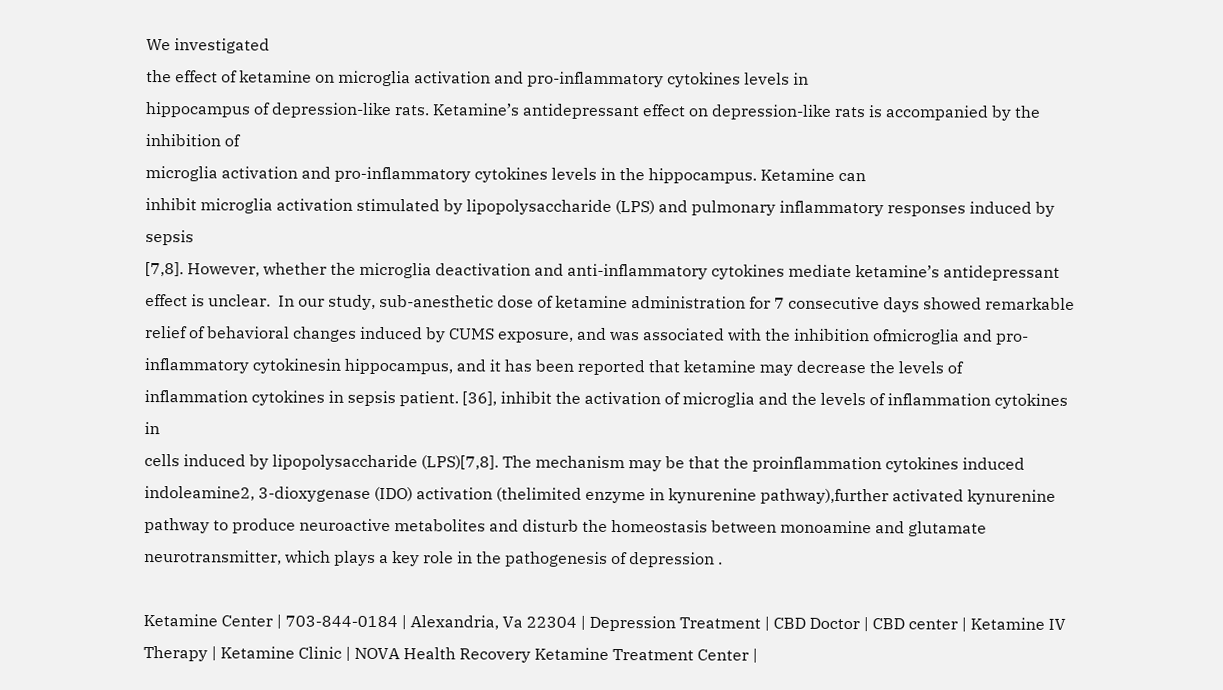We investigated
the effect of ketamine on microglia activation and pro-inflammatory cytokines levels in
hippocampus of depression-like rats. Ketamine’s antidepressant effect on depression-like rats is accompanied by the inhibition of
microglia activation and pro-inflammatory cytokines levels in the hippocampus. Ketamine can
inhibit microglia activation stimulated by lipopolysaccharide (LPS) and pulmonary inflammatory responses induced by sepsis
[7,8]. However, whether the microglia deactivation and anti-inflammatory cytokines mediate ketamine’s antidepressant
effect is unclear.  In our study, sub-anesthetic dose of ketamine administration for 7 consecutive days showed remarkable relief of behavioral changes induced by CUMS exposure, and was associated with the inhibition ofmicroglia and pro-inflammatory cytokinesin hippocampus, and it has been reported that ketamine may decrease the levels of
inflammation cytokines in sepsis patient. [36], inhibit the activation of microglia and the levels of inflammation cytokines in
cells induced by lipopolysaccharide (LPS)[7,8]. The mechanism may be that the proinflammation cytokines induced indoleamine2, 3-dioxygenase (IDO) activation (thelimited enzyme in kynurenine pathway),further activated kynurenine pathway to produce neuroactive metabolites and disturb the homeostasis between monoamine and glutamate neurotransmitter, which plays a key role in the pathogenesis of depression .

Ketamine Center | 703-844-0184 | Alexandria, Va 22304 | Depression Treatment | CBD Doctor | CBD center | Ketamine IV Therapy | Ketamine Clinic | NOVA Health Recovery Ketamine Treatment Center |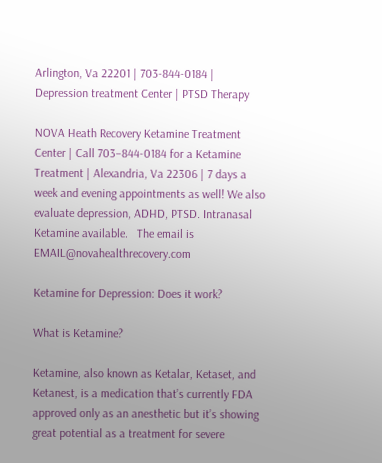Arlington, Va 22201 | 703-844-0184 | Depression treatment Center | PTSD Therapy

NOVA Heath Recovery Ketamine Treatment Center | Call 703–844-0184 for a Ketamine Treatment | Alexandria, Va 22306 | 7 days a week and evening appointments as well! We also evaluate depression, ADHD, PTSD. Intranasal Ketamine available.   The email is EMAIL@novahealthrecovery.com

Ketamine for Depression: Does it work?

What is Ketamine?

Ketamine, also known as Ketalar, Ketaset, and Ketanest, is a medication that’s currently FDA approved only as an anesthetic but it’s showing great potential as a treatment for severe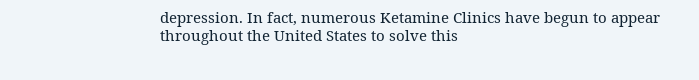depression. In fact, numerous Ketamine Clinics have begun to appear throughout the United States to solve this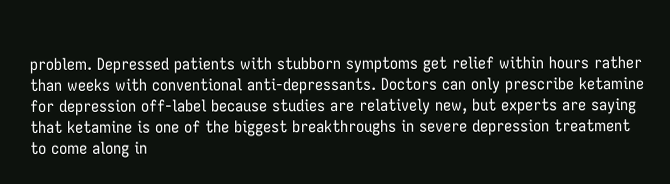problem. Depressed patients with stubborn symptoms get relief within hours rather than weeks with conventional anti-depressants. Doctors can only prescribe ketamine for depression off-label because studies are relatively new, but experts are saying that ketamine is one of the biggest breakthroughs in severe depression treatment to come along in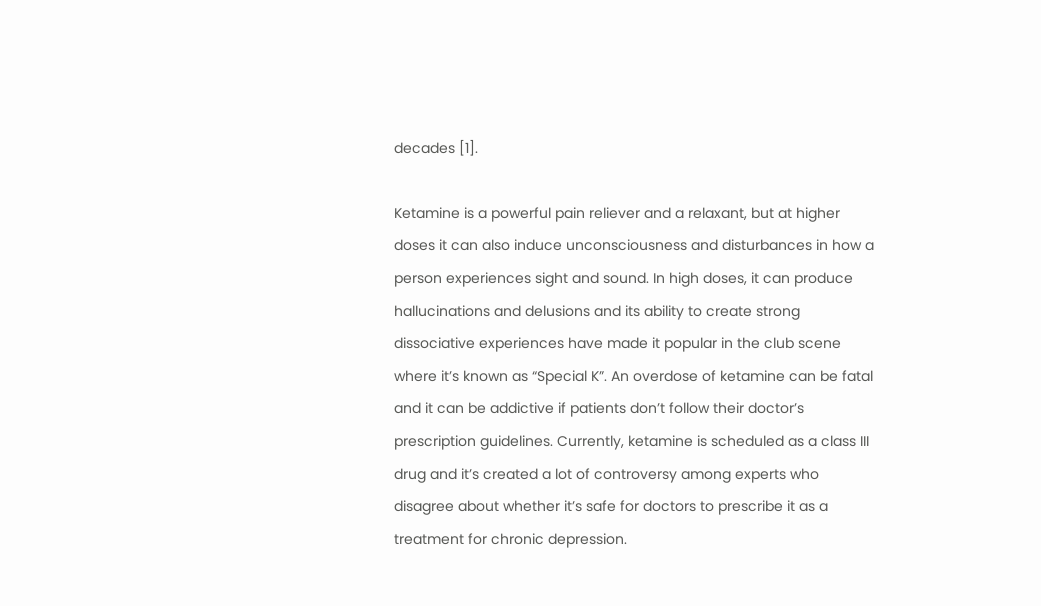decades [1].

Ketamine is a powerful pain reliever and a relaxant, but at higher doses it can also induce unconsciousness and disturbances in how a person experiences sight and sound. In high doses, it can produce hallucinations and delusions and its ability to create strong dissociative experiences have made it popular in the club scene where it’s known as “Special K”. An overdose of ketamine can be fatal and it can be addictive if patients don’t follow their doctor’s prescription guidelines. Currently, ketamine is scheduled as a class III drug and it’s created a lot of controversy among experts who disagree about whether it’s safe for doctors to prescribe it as a treatment for chronic depression.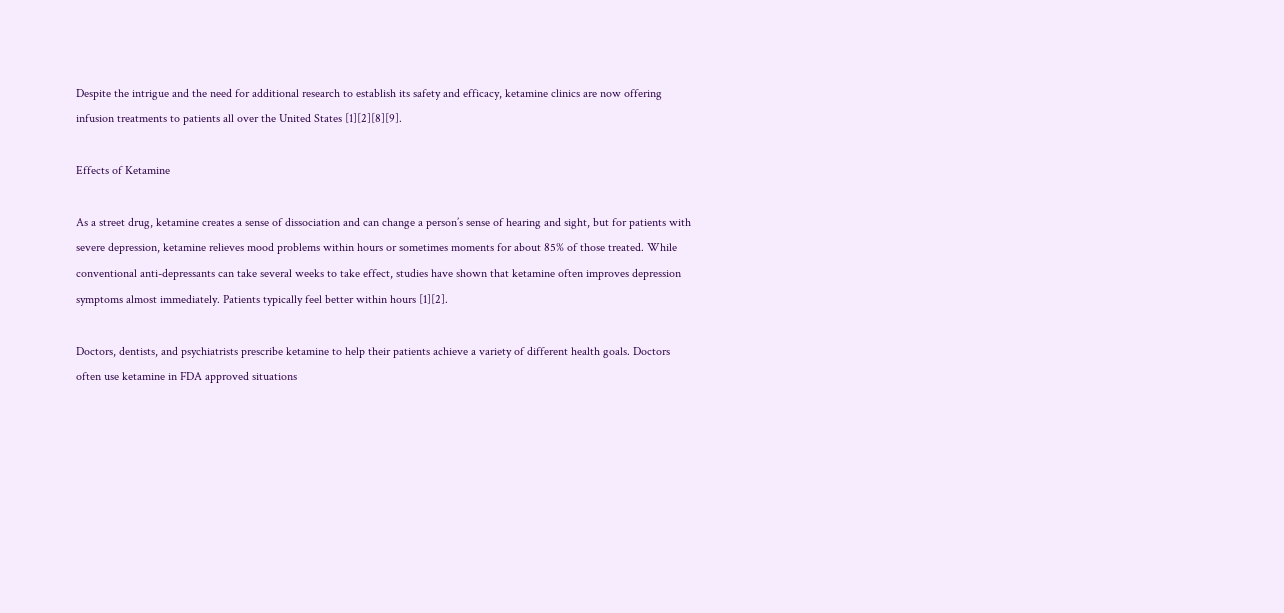Despite the intrigue and the need for additional research to establish its safety and efficacy, ketamine clinics are now offering infusion treatments to patients all over the United States [1][2][8][9].

Effects of Ketamine

As a street drug, ketamine creates a sense of dissociation and can change a person’s sense of hearing and sight, but for patients with severe depression, ketamine relieves mood problems within hours or sometimes moments for about 85% of those treated. While conventional anti-depressants can take several weeks to take effect, studies have shown that ketamine often improves depression symptoms almost immediately. Patients typically feel better within hours [1][2].

Doctors, dentists, and psychiatrists prescribe ketamine to help their patients achieve a variety of different health goals. Doctors often use ketamine in FDA approved situations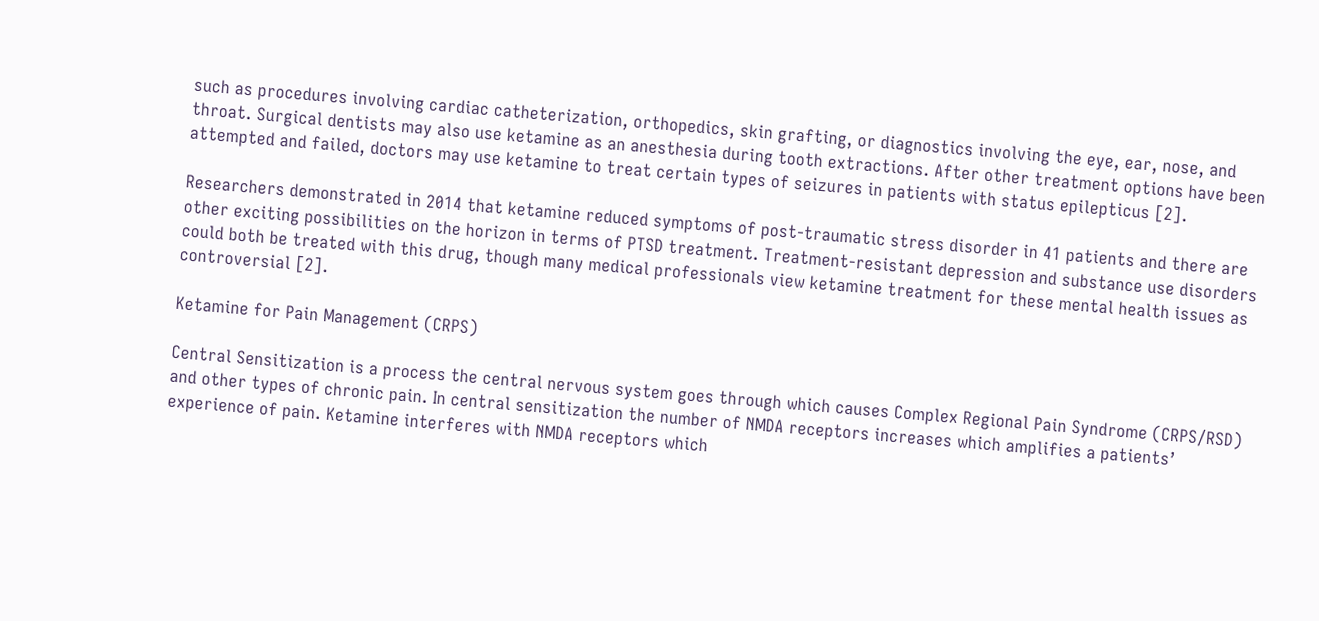such as procedures involving cardiac catheterization, orthopedics, skin grafting, or diagnostics involving the eye, ear, nose, and throat. Surgical dentists may also use ketamine as an anesthesia during tooth extractions. After other treatment options have been attempted and failed, doctors may use ketamine to treat certain types of seizures in patients with status epilepticus [2].

Researchers demonstrated in 2014 that ketamine reduced symptoms of post-traumatic stress disorder in 41 patients and there are other exciting possibilities on the horizon in terms of PTSD treatment. Treatment-resistant depression and substance use disorders could both be treated with this drug, though many medical professionals view ketamine treatment for these mental health issues as controversial [2].

Ketamine for Pain Management (CRPS)

Central Sensitization is a process the central nervous system goes through which causes Complex Regional Pain Syndrome (CRPS/RSD) and other types of chronic pain. In central sensitization the number of NMDA receptors increases which amplifies a patients’ experience of pain. Ketamine interferes with NMDA receptors which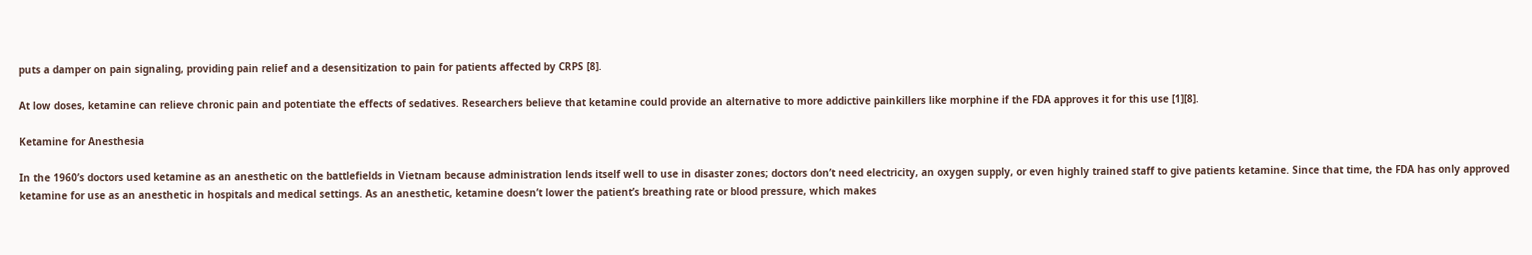puts a damper on pain signaling, providing pain relief and a desensitization to pain for patients affected by CRPS [8].

At low doses, ketamine can relieve chronic pain and potentiate the effects of sedatives. Researchers believe that ketamine could provide an alternative to more addictive painkillers like morphine if the FDA approves it for this use [1][8].

Ketamine for Anesthesia

In the 1960’s doctors used ketamine as an anesthetic on the battlefields in Vietnam because administration lends itself well to use in disaster zones; doctors don’t need electricity, an oxygen supply, or even highly trained staff to give patients ketamine. Since that time, the FDA has only approved ketamine for use as an anesthetic in hospitals and medical settings. As an anesthetic, ketamine doesn’t lower the patient’s breathing rate or blood pressure, which makes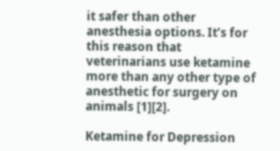it safer than other anesthesia options. It’s for this reason that veterinarians use ketamine more than any other type of anesthetic for surgery on animals [1][2].

Ketamine for Depression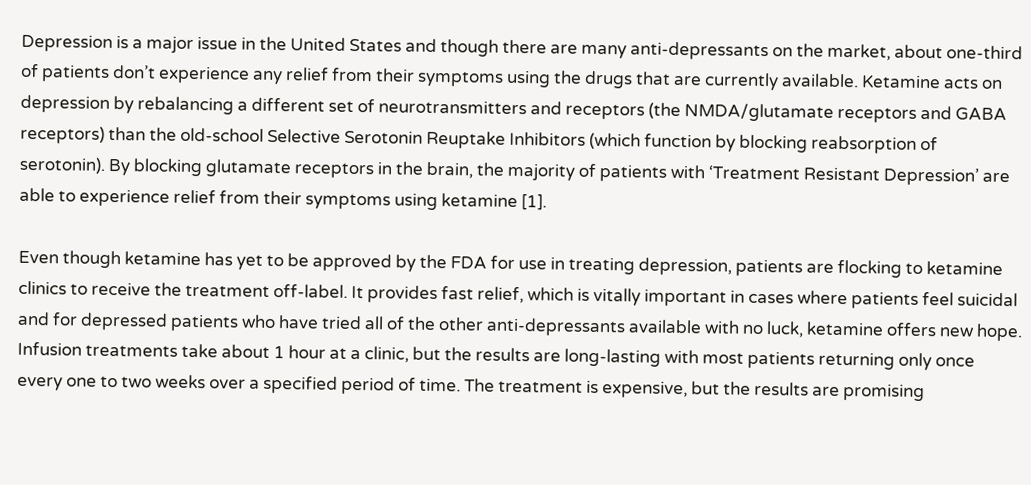Depression is a major issue in the United States and though there are many anti-depressants on the market, about one-third of patients don’t experience any relief from their symptoms using the drugs that are currently available. Ketamine acts on depression by rebalancing a different set of neurotransmitters and receptors (the NMDA/glutamate receptors and GABA receptors) than the old-school Selective Serotonin Reuptake Inhibitors (which function by blocking reabsorption of serotonin). By blocking glutamate receptors in the brain, the majority of patients with ‘Treatment Resistant Depression’ are able to experience relief from their symptoms using ketamine [1].

Even though ketamine has yet to be approved by the FDA for use in treating depression, patients are flocking to ketamine clinics to receive the treatment off-label. It provides fast relief, which is vitally important in cases where patients feel suicidal and for depressed patients who have tried all of the other anti-depressants available with no luck, ketamine offers new hope. Infusion treatments take about 1 hour at a clinic, but the results are long-lasting with most patients returning only once every one to two weeks over a specified period of time. The treatment is expensive, but the results are promising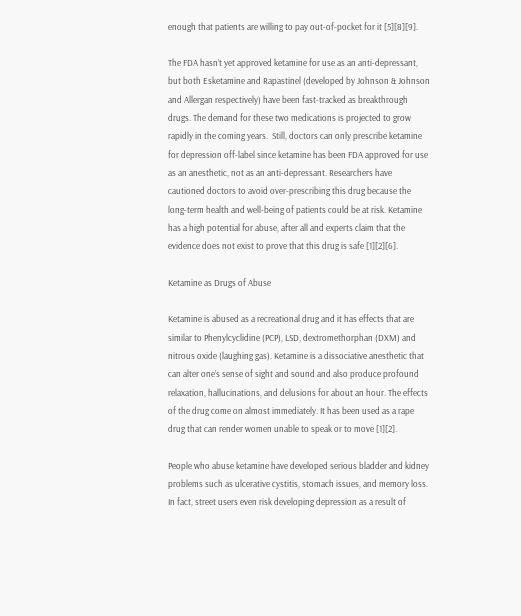enough that patients are willing to pay out-of-pocket for it [5][8][9].

The FDA hasn’t yet approved ketamine for use as an anti-depressant, but both Esketamine and Rapastinel (developed by Johnson & Johnson and Allergan respectively) have been fast-tracked as breakthrough drugs. The demand for these two medications is projected to grow rapidly in the coming years.  Still, doctors can only prescribe ketamine for depression off-label since ketamine has been FDA approved for use as an anesthetic, not as an anti-depressant. Researchers have cautioned doctors to avoid over-prescribing this drug because the long-term health and well-being of patients could be at risk. Ketamine has a high potential for abuse, after all and experts claim that the evidence does not exist to prove that this drug is safe [1][2][6].

Ketamine as Drugs of Abuse

Ketamine is abused as a recreational drug and it has effects that are similar to Phenylcyclidine (PCP), LSD, dextromethorphan (DXM) and nitrous oxide (laughing gas). Ketamine is a dissociative anesthetic that can alter one’s sense of sight and sound and also produce profound relaxation, hallucinations, and delusions for about an hour. The effects of the drug come on almost immediately. It has been used as a rape drug that can render women unable to speak or to move [1][2].

People who abuse ketamine have developed serious bladder and kidney problems such as ulcerative cystitis, stomach issues, and memory loss. In fact, street users even risk developing depression as a result of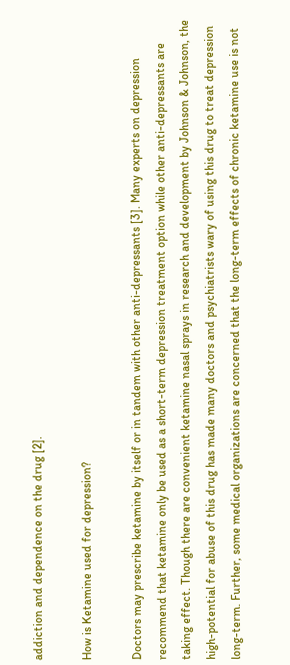addiction and dependence on the drug [2].

How is Ketamine used for depression?

Doctors may prescribe ketamine by itself or in tandem with other anti-depressants [3]. Many experts on depression recommend that ketamine only be used as a short-term depression treatment option while other anti-depressants are taking effect. Though there are convenient ketamine nasal sprays in research and development by Johnson & Johnson, the high-potential for abuse of this drug has made many doctors and psychiatrists wary of using this drug to treat depression long-term. Further, some medical organizations are concerned that the long-term effects of chronic ketamine use is not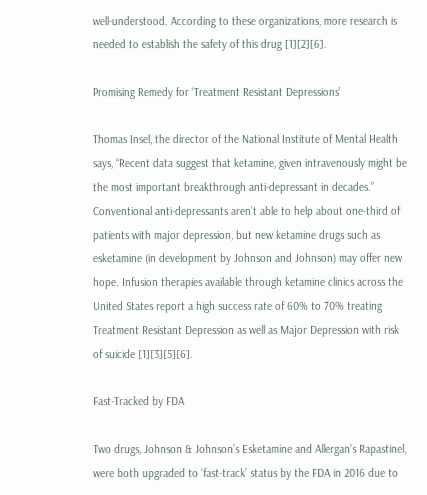well-understood. According to these organizations, more research is needed to establish the safety of this drug [1][2][6].

Promising Remedy for ‘Treatment Resistant Depressions’

Thomas Insel, the director of the National Institute of Mental Health says, “Recent data suggest that ketamine, given intravenously might be the most important breakthrough anti-depressant in decades.” Conventional anti-depressants aren’t able to help about one-third of patients with major depression, but new ketamine drugs such as esketamine (in development by Johnson and Johnson) may offer new hope. Infusion therapies available through ketamine clinics across the United States report a high success rate of 60% to 70% treating Treatment Resistant Depression as well as Major Depression with risk of suicide [1][3][5][6].

Fast-Tracked by FDA

Two drugs, Johnson & Johnson’s Esketamine and Allergan’s Rapastinel, were both upgraded to ‘fast-track’ status by the FDA in 2016 due to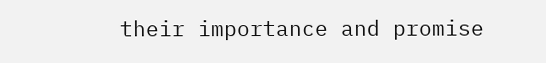their importance and promise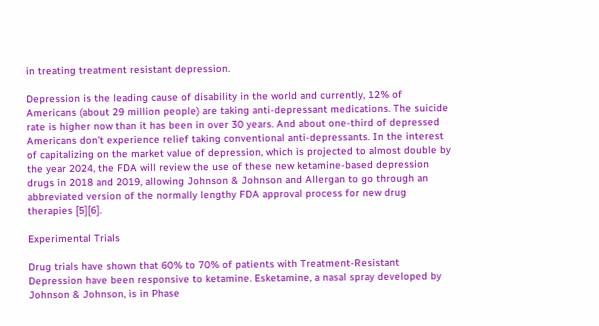in treating treatment resistant depression.

Depression is the leading cause of disability in the world and currently, 12% of Americans (about 29 million people) are taking anti-depressant medications. The suicide rate is higher now than it has been in over 30 years. And about one-third of depressed Americans don’t experience relief taking conventional anti-depressants. In the interest of capitalizing on the market value of depression, which is projected to almost double by the year 2024, the FDA will review the use of these new ketamine-based depression drugs in 2018 and 2019, allowing Johnson & Johnson and Allergan to go through an abbreviated version of the normally lengthy FDA approval process for new drug therapies [5][6].

Experimental Trials

Drug trials have shown that 60% to 70% of patients with Treatment-Resistant Depression have been responsive to ketamine. Esketamine, a nasal spray developed by Johnson & Johnson, is in Phase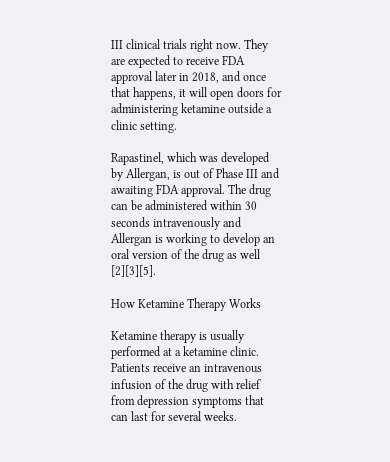III clinical trials right now. They are expected to receive FDA approval later in 2018, and once that happens, it will open doors for administering ketamine outside a clinic setting.

Rapastinel, which was developed by Allergan, is out of Phase III and awaiting FDA approval. The drug can be administered within 30 seconds intravenously and Allergan is working to develop an oral version of the drug as well [2][3][5].

How Ketamine Therapy Works

Ketamine therapy is usually performed at a ketamine clinic. Patients receive an intravenous infusion of the drug with relief from depression symptoms that can last for several weeks.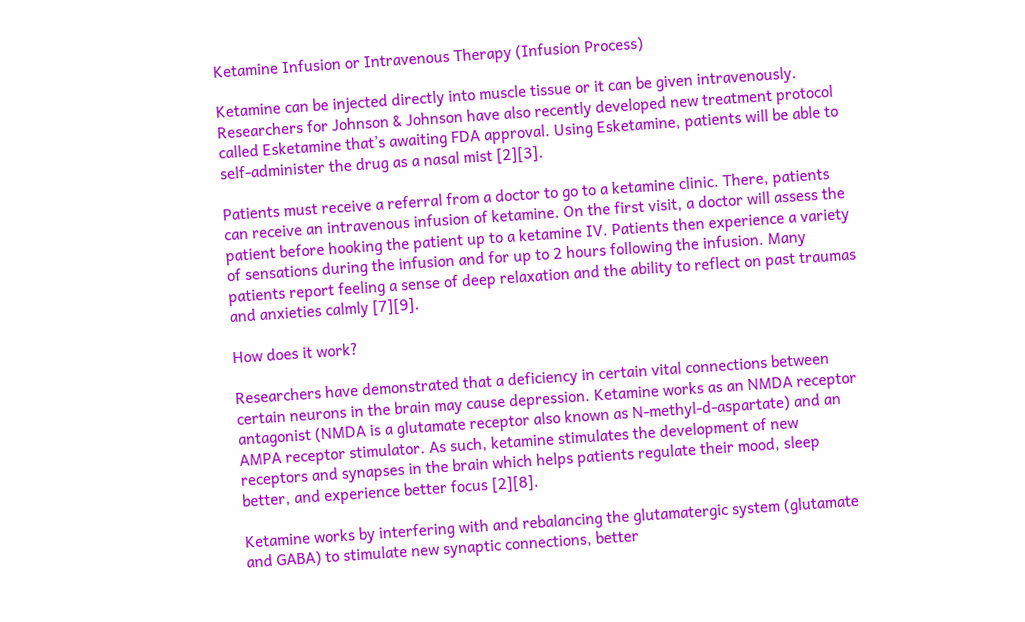Ketamine Infusion or Intravenous Therapy (Infusion Process)

Ketamine can be injected directly into muscle tissue or it can be given intravenously. Researchers for Johnson & Johnson have also recently developed new treatment protocol called Esketamine that’s awaiting FDA approval. Using Esketamine, patients will be able to self-administer the drug as a nasal mist [2][3].

Patients must receive a referral from a doctor to go to a ketamine clinic. There, patients can receive an intravenous infusion of ketamine. On the first visit, a doctor will assess the patient before hooking the patient up to a ketamine IV. Patients then experience a variety of sensations during the infusion and for up to 2 hours following the infusion. Many patients report feeling a sense of deep relaxation and the ability to reflect on past traumas and anxieties calmly [7][9].

How does it work?

Researchers have demonstrated that a deficiency in certain vital connections between certain neurons in the brain may cause depression. Ketamine works as an NMDA receptor antagonist (NMDA is a glutamate receptor also known as N-methyl-d-aspartate) and an AMPA receptor stimulator. As such, ketamine stimulates the development of new receptors and synapses in the brain which helps patients regulate their mood, sleep better, and experience better focus [2][8].

Ketamine works by interfering with and rebalancing the glutamatergic system (glutamate and GABA) to stimulate new synaptic connections, better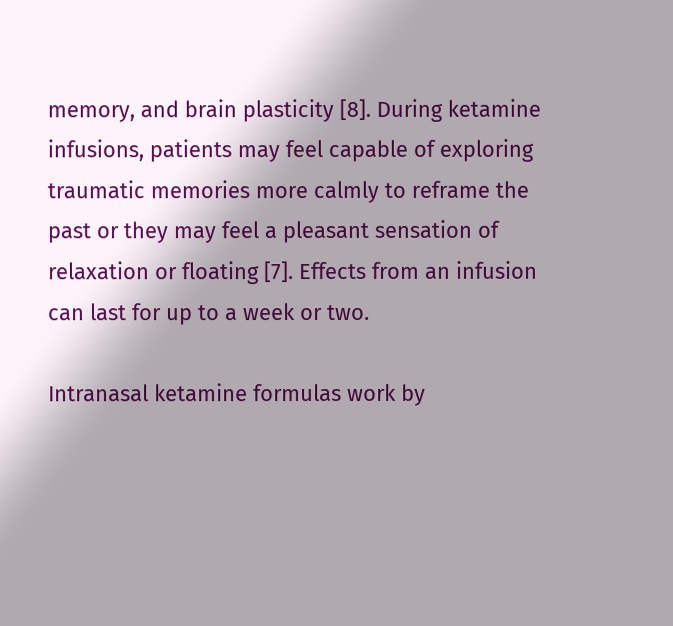memory, and brain plasticity [8]. During ketamine infusions, patients may feel capable of exploring traumatic memories more calmly to reframe the past or they may feel a pleasant sensation of relaxation or floating [7]. Effects from an infusion can last for up to a week or two.

Intranasal ketamine formulas work by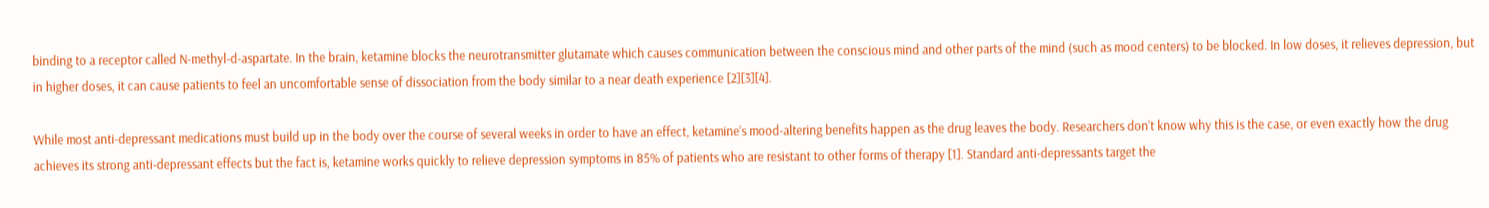binding to a receptor called N-methyl-d-aspartate. In the brain, ketamine blocks the neurotransmitter glutamate which causes communication between the conscious mind and other parts of the mind (such as mood centers) to be blocked. In low doses, it relieves depression, but in higher doses, it can cause patients to feel an uncomfortable sense of dissociation from the body similar to a near death experience [2][3][4].

While most anti-depressant medications must build up in the body over the course of several weeks in order to have an effect, ketamine’s mood-altering benefits happen as the drug leaves the body. Researchers don’t know why this is the case, or even exactly how the drug achieves its strong anti-depressant effects but the fact is, ketamine works quickly to relieve depression symptoms in 85% of patients who are resistant to other forms of therapy [1]. Standard anti-depressants target the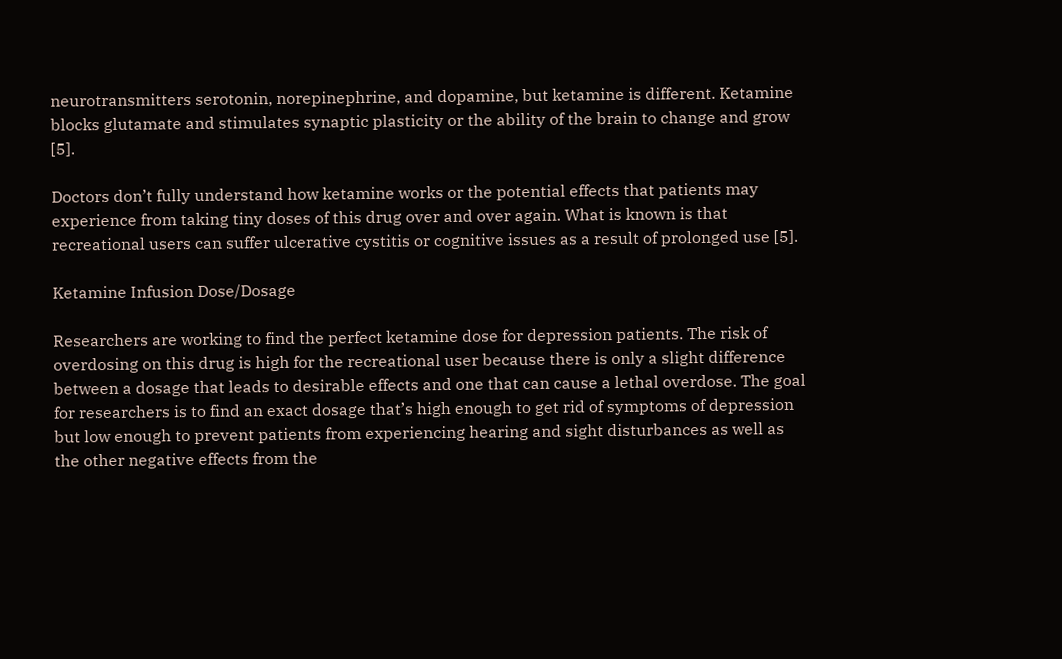neurotransmitters serotonin, norepinephrine, and dopamine, but ketamine is different. Ketamine blocks glutamate and stimulates synaptic plasticity or the ability of the brain to change and grow [5].

Doctors don’t fully understand how ketamine works or the potential effects that patients may experience from taking tiny doses of this drug over and over again. What is known is that recreational users can suffer ulcerative cystitis or cognitive issues as a result of prolonged use [5].

Ketamine Infusion Dose/Dosage

Researchers are working to find the perfect ketamine dose for depression patients. The risk of overdosing on this drug is high for the recreational user because there is only a slight difference between a dosage that leads to desirable effects and one that can cause a lethal overdose. The goal for researchers is to find an exact dosage that’s high enough to get rid of symptoms of depression but low enough to prevent patients from experiencing hearing and sight disturbances as well as the other negative effects from the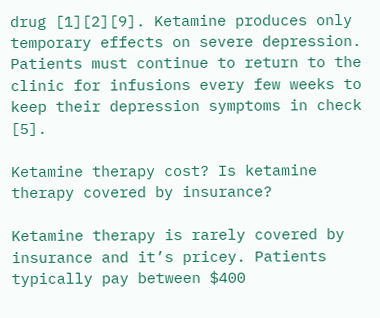drug [1][2][9]. Ketamine produces only temporary effects on severe depression. Patients must continue to return to the clinic for infusions every few weeks to keep their depression symptoms in check [5].

Ketamine therapy cost? Is ketamine therapy covered by insurance?

Ketamine therapy is rarely covered by insurance and it’s pricey. Patients typically pay between $400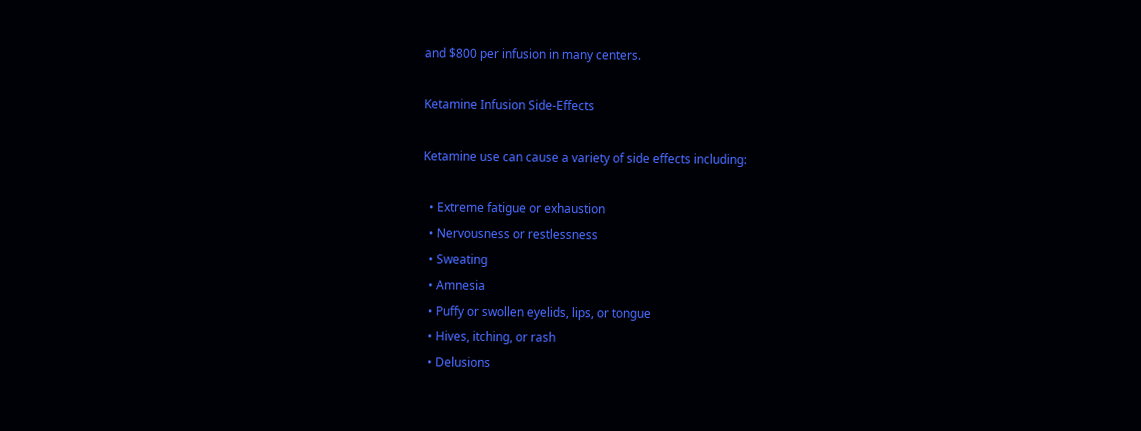and $800 per infusion in many centers.

Ketamine Infusion Side-Effects

Ketamine use can cause a variety of side effects including:

  • Extreme fatigue or exhaustion
  • Nervousness or restlessness
  • Sweating
  • Amnesia
  • Puffy or swollen eyelids, lips, or tongue
  • Hives, itching, or rash
  • Delusions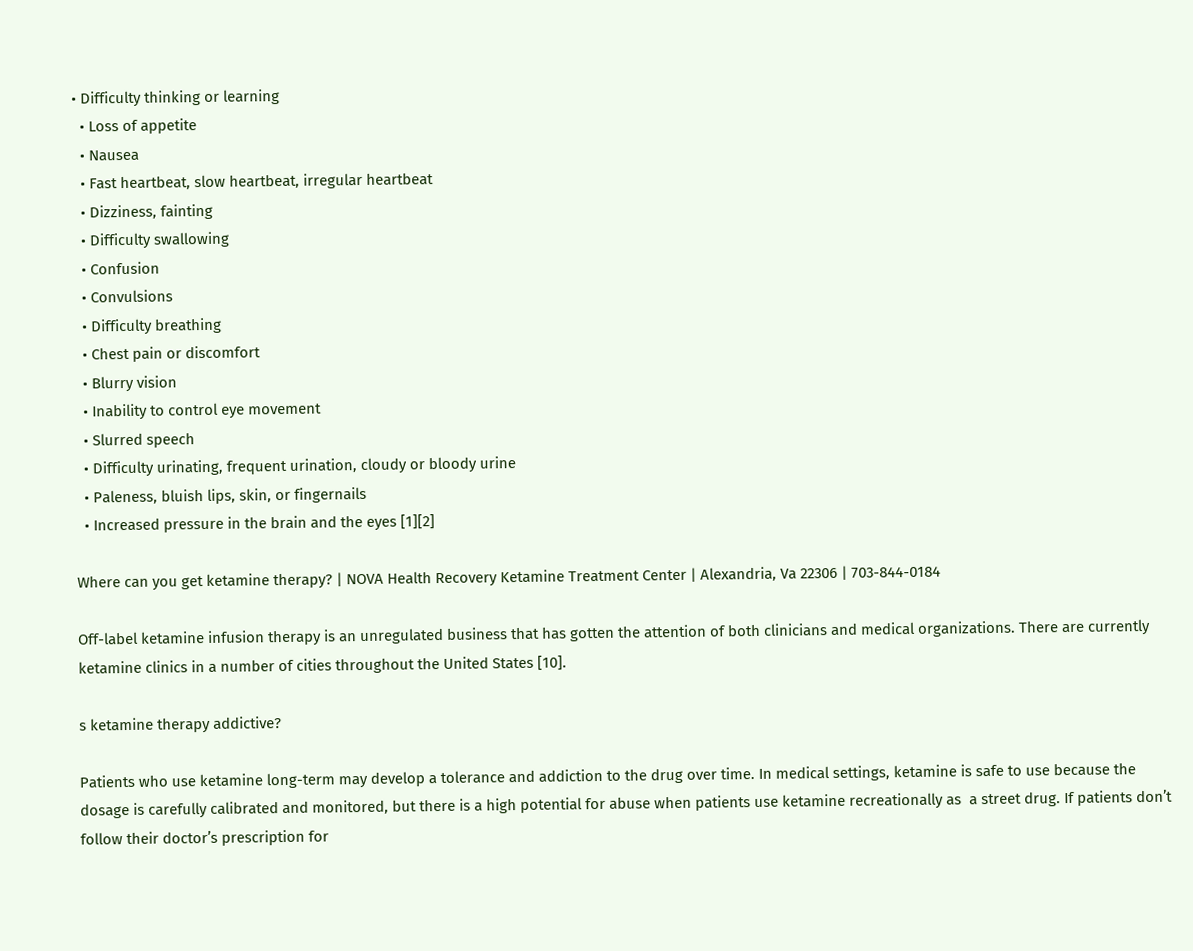• Difficulty thinking or learning
  • Loss of appetite
  • Nausea
  • Fast heartbeat, slow heartbeat, irregular heartbeat
  • Dizziness, fainting
  • Difficulty swallowing
  • Confusion
  • Convulsions
  • Difficulty breathing
  • Chest pain or discomfort
  • Blurry vision
  • Inability to control eye movement
  • Slurred speech
  • Difficulty urinating, frequent urination, cloudy or bloody urine
  • Paleness, bluish lips, skin, or fingernails
  • Increased pressure in the brain and the eyes [1][2]

Where can you get ketamine therapy? | NOVA Health Recovery Ketamine Treatment Center | Alexandria, Va 22306 | 703-844-0184

Off-label ketamine infusion therapy is an unregulated business that has gotten the attention of both clinicians and medical organizations. There are currently ketamine clinics in a number of cities throughout the United States [10].

s ketamine therapy addictive?

Patients who use ketamine long-term may develop a tolerance and addiction to the drug over time. In medical settings, ketamine is safe to use because the dosage is carefully calibrated and monitored, but there is a high potential for abuse when patients use ketamine recreationally as  a street drug. If patients don’t follow their doctor’s prescription for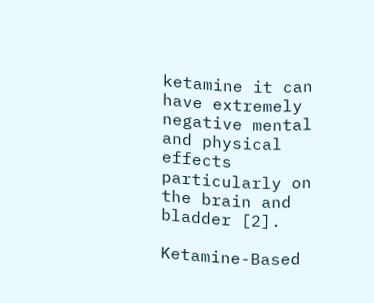ketamine it can have extremely negative mental and physical effects particularly on the brain and bladder [2].

Ketamine-Based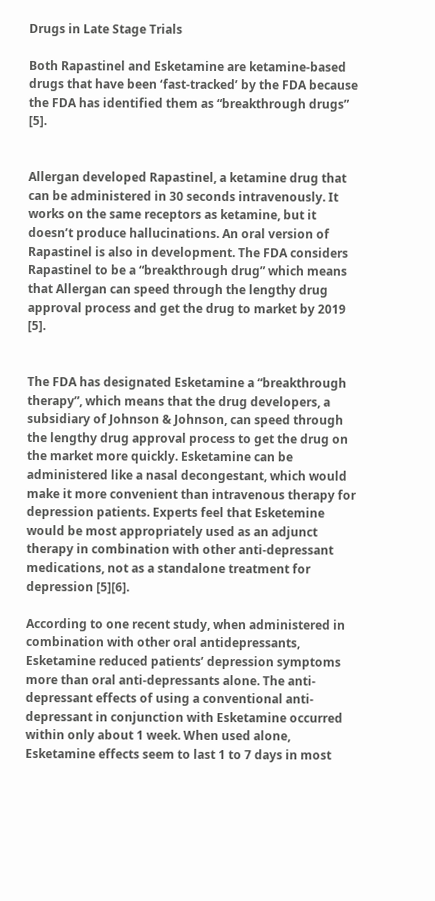Drugs in Late Stage Trials

Both Rapastinel and Esketamine are ketamine-based drugs that have been ‘fast-tracked’ by the FDA because the FDA has identified them as “breakthrough drugs” [5].


Allergan developed Rapastinel, a ketamine drug that can be administered in 30 seconds intravenously. It works on the same receptors as ketamine, but it doesn’t produce hallucinations. An oral version of Rapastinel is also in development. The FDA considers Rapastinel to be a “breakthrough drug” which means that Allergan can speed through the lengthy drug approval process and get the drug to market by 2019 [5].


The FDA has designated Esketamine a “breakthrough therapy”, which means that the drug developers, a subsidiary of Johnson & Johnson, can speed through the lengthy drug approval process to get the drug on the market more quickly. Esketamine can be administered like a nasal decongestant, which would make it more convenient than intravenous therapy for depression patients. Experts feel that Esketemine would be most appropriately used as an adjunct therapy in combination with other anti-depressant medications, not as a standalone treatment for depression [5][6].

According to one recent study, when administered in combination with other oral antidepressants, Esketamine reduced patients’ depression symptoms more than oral anti-depressants alone. The anti-depressant effects of using a conventional anti-depressant in conjunction with Esketamine occurred within only about 1 week. When used alone, Esketamine effects seem to last 1 to 7 days in most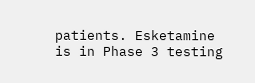patients. Esketamine is in Phase 3 testing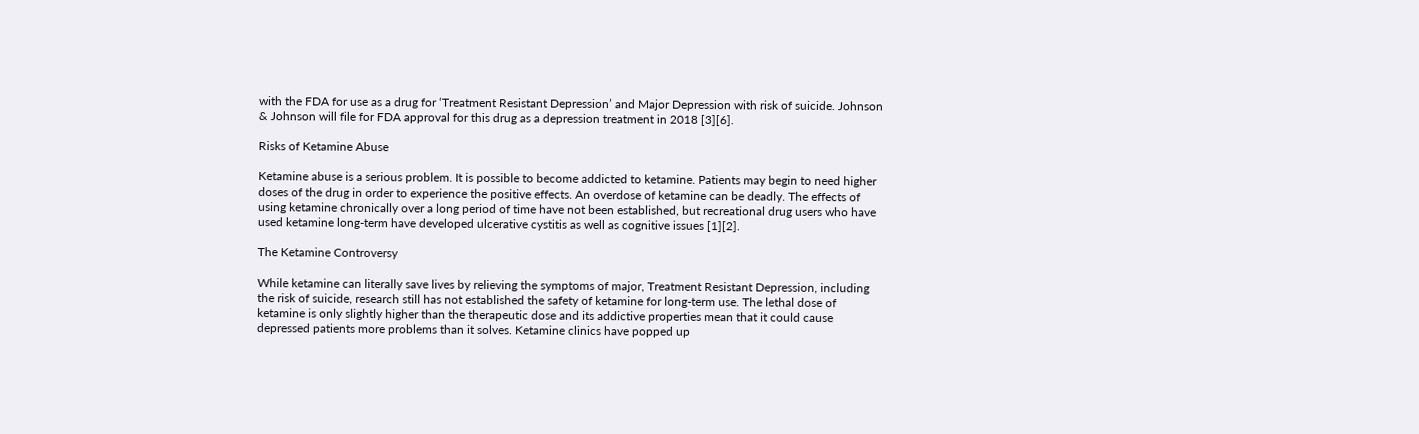with the FDA for use as a drug for ‘Treatment Resistant Depression’ and Major Depression with risk of suicide. Johnson & Johnson will file for FDA approval for this drug as a depression treatment in 2018 [3][6].

Risks of Ketamine Abuse

Ketamine abuse is a serious problem. It is possible to become addicted to ketamine. Patients may begin to need higher doses of the drug in order to experience the positive effects. An overdose of ketamine can be deadly. The effects of using ketamine chronically over a long period of time have not been established, but recreational drug users who have used ketamine long-term have developed ulcerative cystitis as well as cognitive issues [1][2].

The Ketamine Controversy

While ketamine can literally save lives by relieving the symptoms of major, Treatment Resistant Depression, including the risk of suicide, research still has not established the safety of ketamine for long-term use. The lethal dose of ketamine is only slightly higher than the therapeutic dose and its addictive properties mean that it could cause depressed patients more problems than it solves. Ketamine clinics have popped up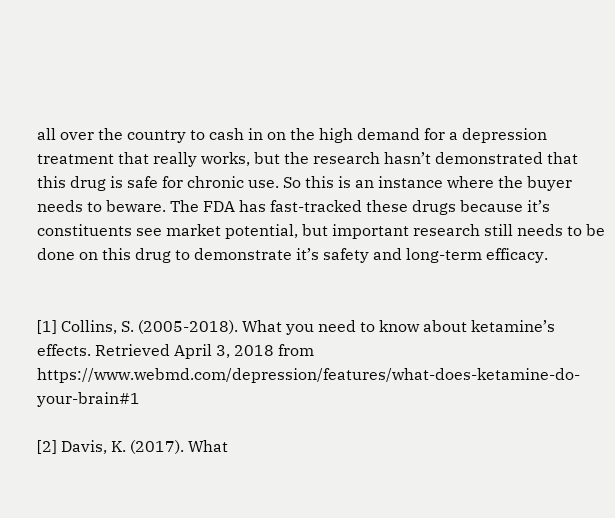all over the country to cash in on the high demand for a depression treatment that really works, but the research hasn’t demonstrated that this drug is safe for chronic use. So this is an instance where the buyer needs to beware. The FDA has fast-tracked these drugs because it’s constituents see market potential, but important research still needs to be done on this drug to demonstrate it’s safety and long-term efficacy.


[1] Collins, S. (2005-2018). What you need to know about ketamine’s effects. Retrieved April 3, 2018 from https://www.webmd.com/depression/features/what-does-ketamine-do-your-brain#1

[2] Davis, K. (2017). What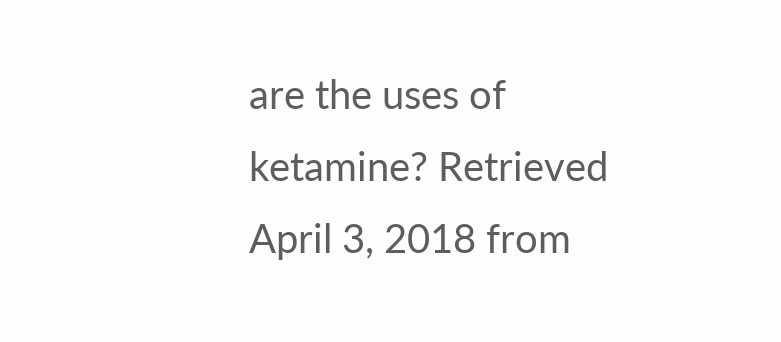are the uses of ketamine? Retrieved April 3, 2018 from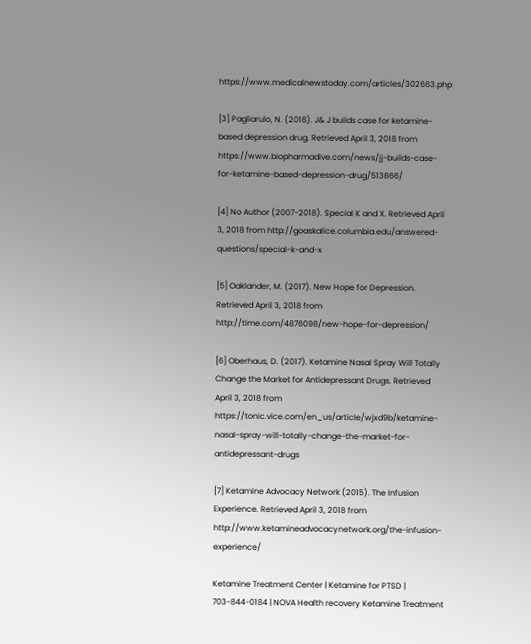https://www.medicalnewstoday.com/articles/302663.php

[3] Pagliarulo, N. (2018). J& J builds case for ketamine-based depression drug. Retrieved April 3, 2018 from https://www.biopharmadive.com/news/jj-builds-case-for-ketamine-based-depression-drug/513866/

[4] No Author (2007-2018). Special K and X. Retrieved April 3, 2018 from http://goaskalice.columbia.edu/answered-questions/special-k-and-x

[5] Oaklander, M. (2017). New Hope for Depression. Retrieved April 3, 2018 from http://time.com/4876098/new-hope-for-depression/

[6] Oberhaus, D. (2017). Ketamine Nasal Spray Will Totally Change the Market for Antidepressant Drugs. Retrieved April 3, 2018 from https://tonic.vice.com/en_us/article/wjxd9b/ketamine-nasal-spray-will-totally-change-the-market-for-antidepressant-drugs

[7] Ketamine Advocacy Network (2015). The Infusion Experience. Retrieved April 3, 2018 from http://www.ketamineadvocacynetwork.org/the-infusion-experience/

Ketamine Treatment Center | Ketamine for PTSD | 703-844-0184 | NOVA Health recovery Ketamine Treatment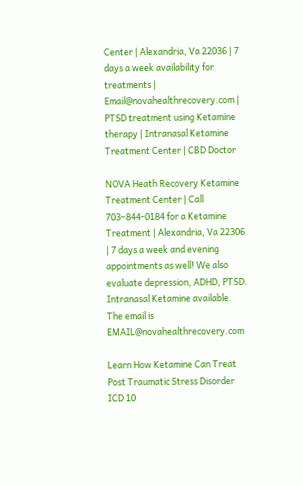Center | Alexandria, Va 22036 | 7 days a week availability for treatments | Email@novahealthrecovery.com | PTSD treatment using Ketamine therapy | Intranasal Ketamine Treatment Center | CBD Doctor

NOVA Heath Recovery Ketamine Treatment Center | Call 703–844-0184 for a Ketamine Treatment | Alexandria, Va 22306 | 7 days a week and evening appointments as well! We also evaluate depression, ADHD, PTSD. Intranasal Ketamine available.   The email is EMAIL@novahealthrecovery.com

Learn How Ketamine Can Treat Post Traumatic Stress Disorder ICD 10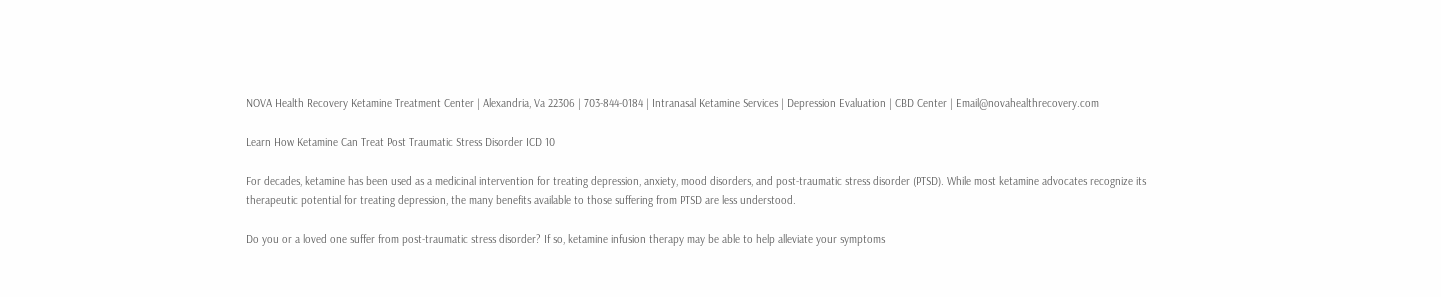NOVA Health Recovery Ketamine Treatment Center | Alexandria, Va 22306 | 703-844-0184 | Intranasal Ketamine Services | Depression Evaluation | CBD Center | Email@novahealthrecovery.com

Learn How Ketamine Can Treat Post Traumatic Stress Disorder ICD 10

For decades, ketamine has been used as a medicinal intervention for treating depression, anxiety, mood disorders, and post-traumatic stress disorder (PTSD). While most ketamine advocates recognize its therapeutic potential for treating depression, the many benefits available to those suffering from PTSD are less understood.

Do you or a loved one suffer from post-traumatic stress disorder? If so, ketamine infusion therapy may be able to help alleviate your symptoms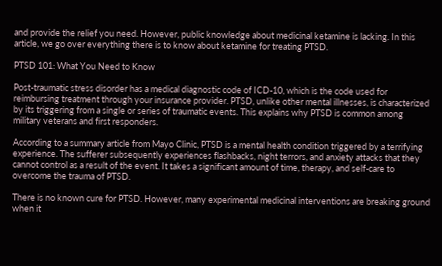and provide the relief you need. However, public knowledge about medicinal ketamine is lacking. In this article, we go over everything there is to know about ketamine for treating PTSD.

PTSD 101: What You Need to Know

Post-traumatic stress disorder has a medical diagnostic code of ICD-10, which is the code used for reimbursing treatment through your insurance provider. PTSD, unlike other mental illnesses, is characterized by its triggering from a single or series of traumatic events. This explains why PTSD is common among military veterans and first responders.

According to a summary article from Mayo Clinic, PTSD is a mental health condition triggered by a terrifying experience. The sufferer subsequently experiences flashbacks, night terrors, and anxiety attacks that they cannot control as a result of the event. It takes a significant amount of time, therapy, and self-care to overcome the trauma of PTSD.

There is no known cure for PTSD. However, many experimental medicinal interventions are breaking ground when it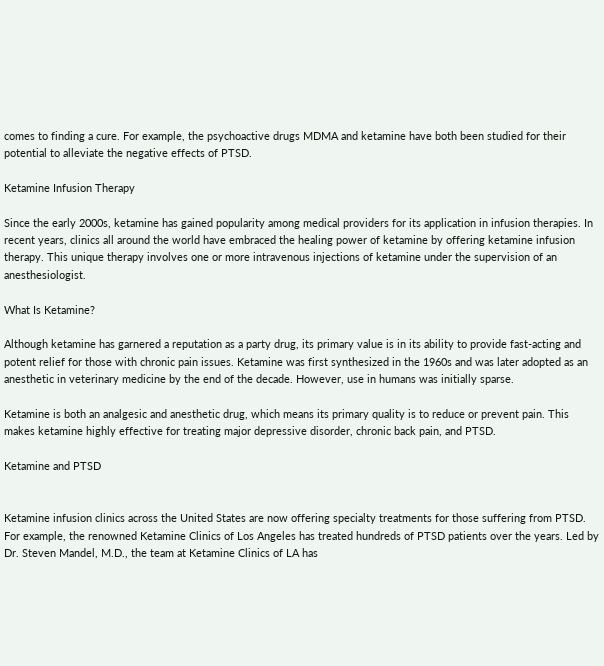comes to finding a cure. For example, the psychoactive drugs MDMA and ketamine have both been studied for their potential to alleviate the negative effects of PTSD.

Ketamine Infusion Therapy

Since the early 2000s, ketamine has gained popularity among medical providers for its application in infusion therapies. In recent years, clinics all around the world have embraced the healing power of ketamine by offering ketamine infusion therapy. This unique therapy involves one or more intravenous injections of ketamine under the supervision of an anesthesiologist.

What Is Ketamine?

Although ketamine has garnered a reputation as a party drug, its primary value is in its ability to provide fast-acting and potent relief for those with chronic pain issues. Ketamine was first synthesized in the 1960s and was later adopted as an anesthetic in veterinary medicine by the end of the decade. However, use in humans was initially sparse.

Ketamine is both an analgesic and anesthetic drug, which means its primary quality is to reduce or prevent pain. This makes ketamine highly effective for treating major depressive disorder, chronic back pain, and PTSD.

Ketamine and PTSD


Ketamine infusion clinics across the United States are now offering specialty treatments for those suffering from PTSD. For example, the renowned Ketamine Clinics of Los Angeles has treated hundreds of PTSD patients over the years. Led by Dr. Steven Mandel, M.D., the team at Ketamine Clinics of LA has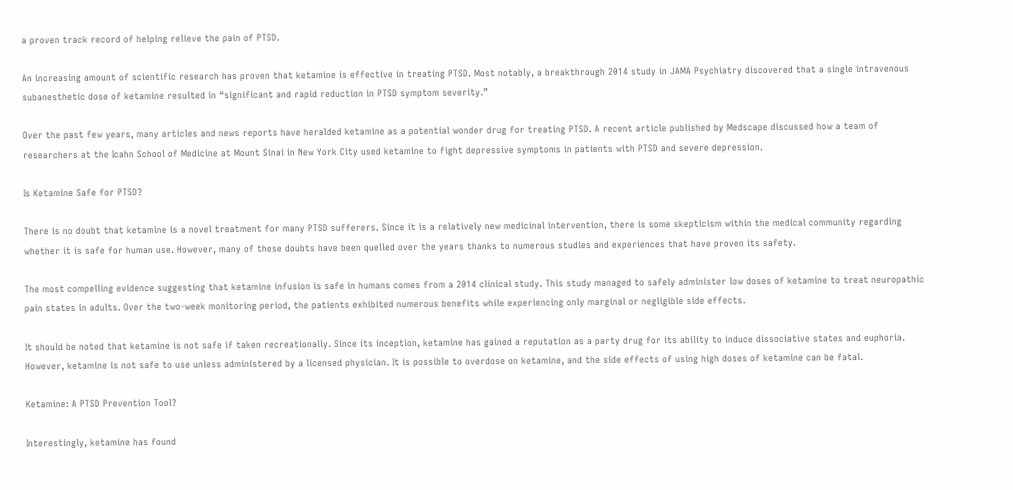a proven track record of helping relieve the pain of PTSD.

An increasing amount of scientific research has proven that ketamine is effective in treating PTSD. Most notably, a breakthrough 2014 study in JAMA Psychiatry discovered that a single intravenous subanesthetic dose of ketamine resulted in “significant and rapid reduction in PTSD symptom severity.”

Over the past few years, many articles and news reports have heralded ketamine as a potential wonder drug for treating PTSD. A recent article published by Medscape discussed how a team of researchers at the Icahn School of Medicine at Mount Sinai in New York City used ketamine to fight depressive symptoms in patients with PTSD and severe depression.

Is Ketamine Safe for PTSD?

There is no doubt that ketamine is a novel treatment for many PTSD sufferers. Since it is a relatively new medicinal intervention, there is some skepticism within the medical community regarding whether it is safe for human use. However, many of these doubts have been quelled over the years thanks to numerous studies and experiences that have proven its safety.

The most compelling evidence suggesting that ketamine infusion is safe in humans comes from a 2014 clinical study. This study managed to safely administer low doses of ketamine to treat neuropathic pain states in adults. Over the two-week monitoring period, the patients exhibited numerous benefits while experiencing only marginal or negligible side effects.

It should be noted that ketamine is not safe if taken recreationally. Since its inception, ketamine has gained a reputation as a party drug for its ability to induce dissociative states and euphoria. However, ketamine is not safe to use unless administered by a licensed physician. It is possible to overdose on ketamine, and the side effects of using high doses of ketamine can be fatal.

Ketamine: A PTSD Prevention Tool?

Interestingly, ketamine has found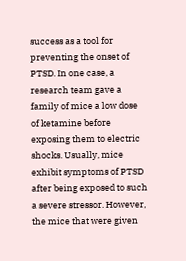success as a tool for preventing the onset of PTSD. In one case, a research team gave a family of mice a low dose of ketamine before exposing them to electric shocks. Usually, mice exhibit symptoms of PTSD after being exposed to such a severe stressor. However, the mice that were given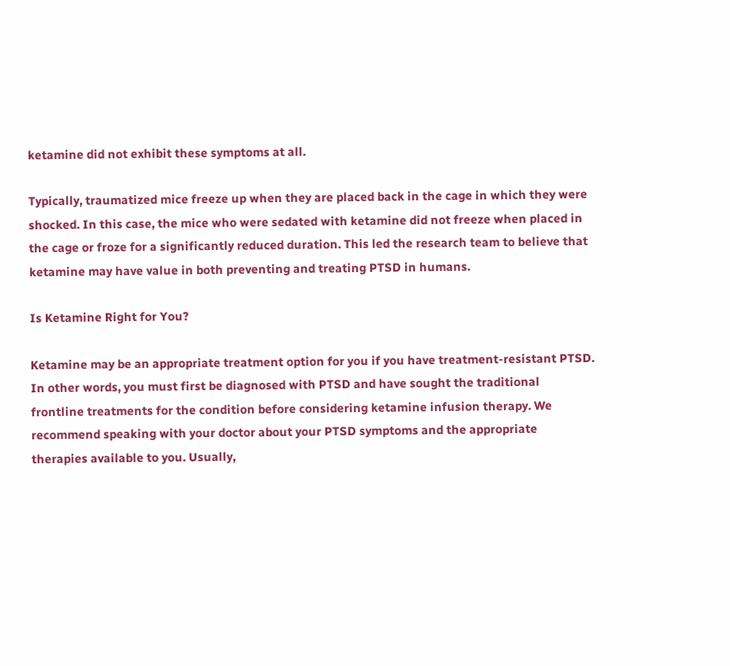ketamine did not exhibit these symptoms at all.

Typically, traumatized mice freeze up when they are placed back in the cage in which they were shocked. In this case, the mice who were sedated with ketamine did not freeze when placed in the cage or froze for a significantly reduced duration. This led the research team to believe that ketamine may have value in both preventing and treating PTSD in humans.

Is Ketamine Right for You?

Ketamine may be an appropriate treatment option for you if you have treatment-resistant PTSD. In other words, you must first be diagnosed with PTSD and have sought the traditional frontline treatments for the condition before considering ketamine infusion therapy. We recommend speaking with your doctor about your PTSD symptoms and the appropriate therapies available to you. Usually,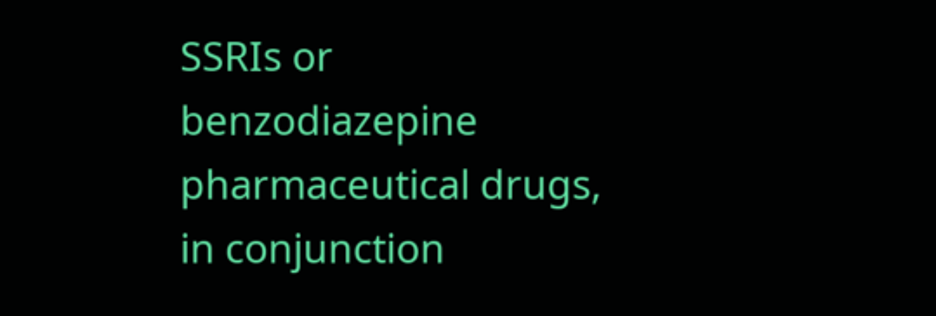SSRIs or benzodiazepine pharmaceutical drugs, in conjunction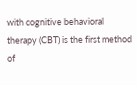with cognitive behavioral therapy (CBT) is the first method of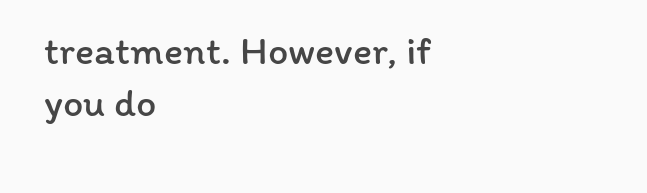treatment. However, if you do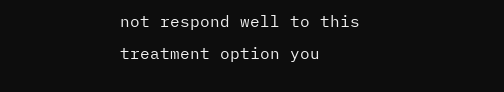not respond well to this treatment option you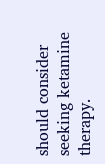should consider seeking ketamine therapy.